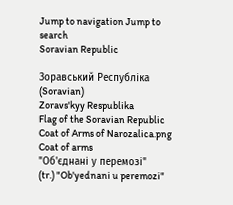Jump to navigation Jump to search
Soravian Republic

Зоравський Pеспубліка (Soravian)
Zoravs'kyy Respublika
Flag of the Soravian Republic
Coat of Arms of Narozalica.png
Coat of arms
"Об'єднані у перемозі"
(tr.) "Ob'yednani u peremozi"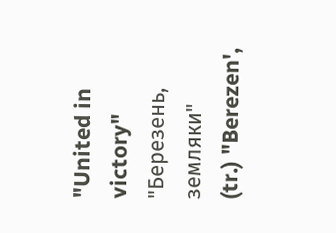"United in victory"
"Березень, земляки"
(tr.) "Berezen',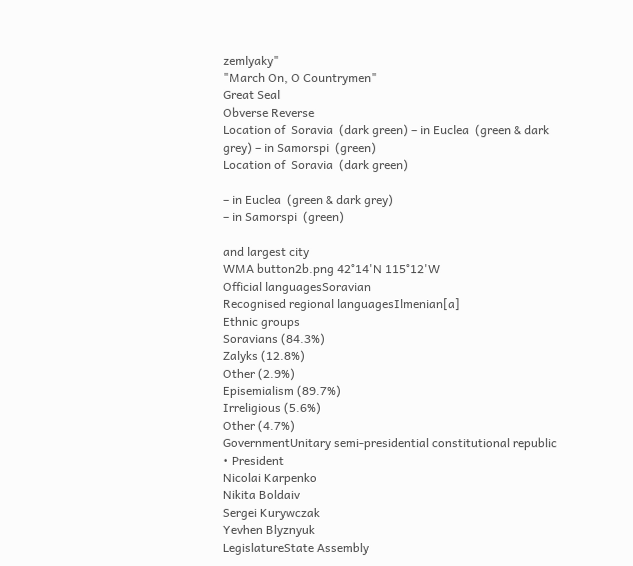zemlyaky"
"March On, O Countrymen"
Great Seal
Obverse Reverse
Location of  Soravia  (dark green) – in Euclea  (green & dark grey) – in Samorspi  (green)
Location of  Soravia  (dark green)

– in Euclea  (green & dark grey)
– in Samorspi  (green)

and largest city
WMA button2b.png 42°14'N 115°12'W
Official languagesSoravian
Recognised regional languagesIlmenian[a]
Ethnic groups
Soravians (84.3%)
Zalyks (12.8%)
Other (2.9%)
Episemialism (89.7%)
Irreligious (5.6%)
Other (4.7%)
GovernmentUnitary semi-presidential constitutional republic
• President
Nicolai Karpenko
Nikita Boldaiv
Sergei Kurywczak
Yevhen Blyznyuk
LegislatureState Assembly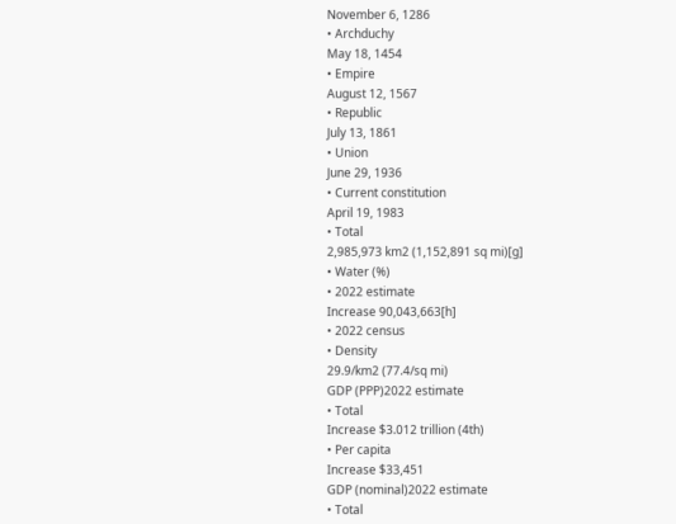November 6, 1286
• Archduchy
May 18, 1454
• Empire
August 12, 1567
• Republic
July 13, 1861
• Union
June 29, 1936
• Current constitution
April 19, 1983
• Total
2,985,973 km2 (1,152,891 sq mi)[g]
• Water (%)
• 2022 estimate
Increase 90,043,663[h]
• 2022 census
• Density
29.9/km2 (77.4/sq mi)
GDP (PPP)2022 estimate
• Total
Increase $3.012 trillion (4th)
• Per capita
Increase $33,451
GDP (nominal)2022 estimate
• Total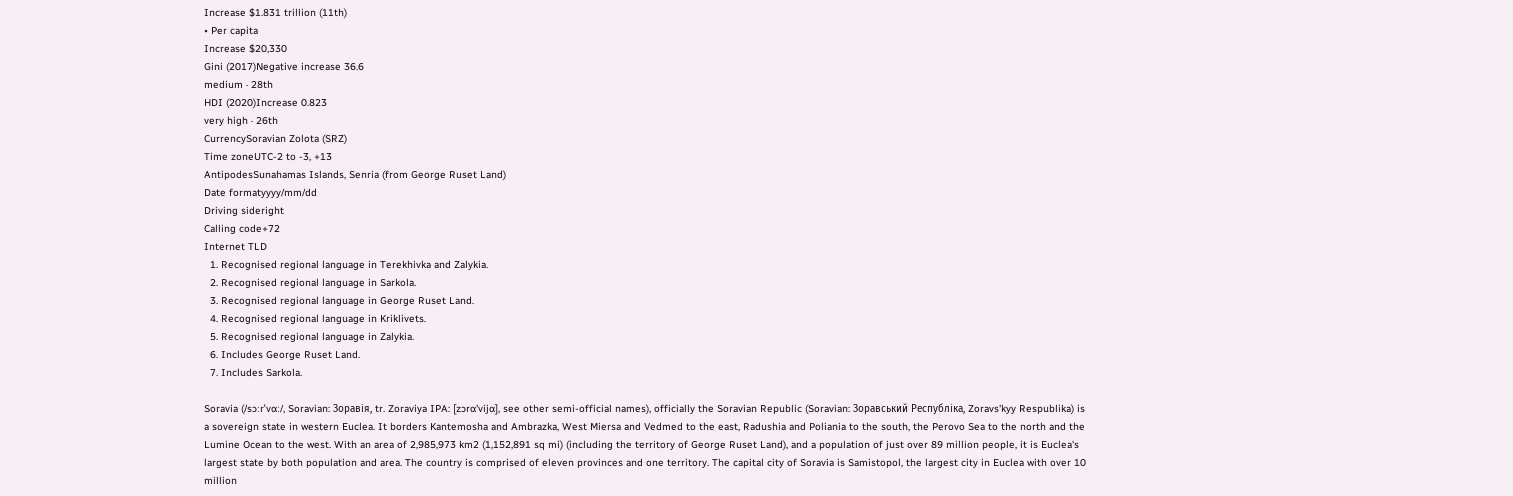Increase $1.831 trillion (11th)
• Per capita
Increase $20,330
Gini (2017)Negative increase 36.6
medium · 28th
HDI (2020)Increase 0.823
very high · 26th
CurrencySoravian Zolota (SRZ)
Time zoneUTC-2 to -3, +13
AntipodesSunahamas Islands, Senria (from George Ruset Land)
Date formatyyyy/mm/dd
Driving sideright
Calling code+72
Internet TLD
  1. Recognised regional language in Terekhivka and Zalykia.
  2. Recognised regional language in Sarkola.
  3. Recognised regional language in George Ruset Land.
  4. Recognised regional language in Kriklivets.
  5. Recognised regional language in Zalykia.
  6. Includes George Ruset Land.
  7. Includes Sarkola.

Soravia (/sɔːrˈvɑː/, Soravian: Зоравія, tr. Zoraviya IPA: [zɔrɑ'vijɑ], see other semi-official names), officially the Soravian Republic (Soravian: Зоравський Pеспубліка, Zoravs'kyy Respublika) is a sovereign state in western Euclea. It borders Kantemosha and Ambrazka, West Miersa and Vedmed to the east, Radushia and Poliania to the south, the Perovo Sea to the north and the Lumine Ocean to the west. With an area of 2,985,973 km2 (1,152,891 sq mi) (including the territory of George Ruset Land), and a population of just over 89 million people, it is Euclea's largest state by both population and area. The country is comprised of eleven provinces and one territory. The capital city of Soravia is Samistopol, the largest city in Euclea with over 10 million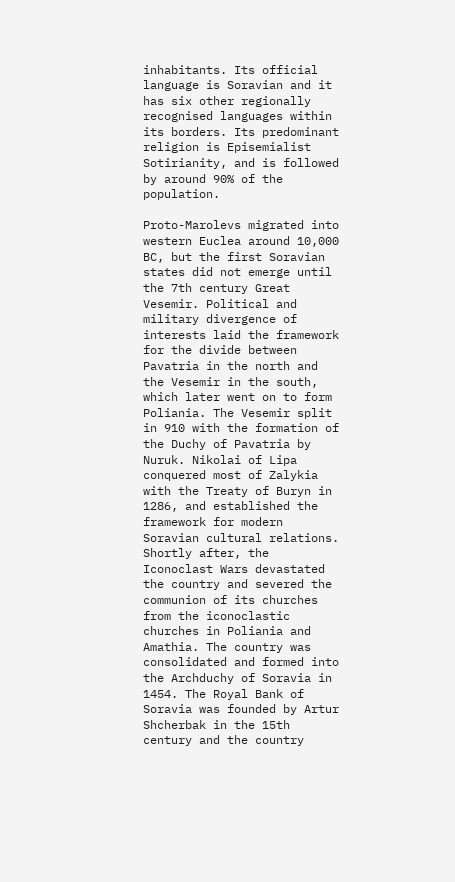inhabitants. Its official language is Soravian and it has six other regionally recognised languages within its borders. Its predominant religion is Episemialist Sotirianity, and is followed by around 90% of the population.

Proto-Marolevs migrated into western Euclea around 10,000 BC, but the first Soravian states did not emerge until the 7th century Great Vesemir. Political and military divergence of interests laid the framework for the divide between Pavatria in the north and the Vesemir in the south, which later went on to form Poliania. The Vesemir split in 910 with the formation of the Duchy of Pavatria by Nuruk. Nikolai of Lipa conquered most of Zalykia with the Treaty of Buryn in 1286, and established the framework for modern Soravian cultural relations. Shortly after, the Iconoclast Wars devastated the country and severed the communion of its churches from the iconoclastic churches in Poliania and Amathia. The country was consolidated and formed into the Archduchy of Soravia in 1454. The Royal Bank of Soravia was founded by Artur Shcherbak in the 15th century and the country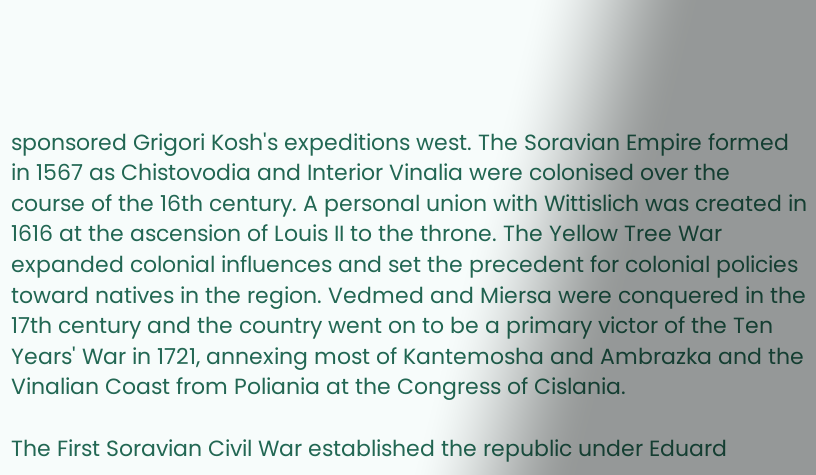sponsored Grigori Kosh's expeditions west. The Soravian Empire formed in 1567 as Chistovodia and Interior Vinalia were colonised over the course of the 16th century. A personal union with Wittislich was created in 1616 at the ascension of Louis II to the throne. The Yellow Tree War expanded colonial influences and set the precedent for colonial policies toward natives in the region. Vedmed and Miersa were conquered in the 17th century and the country went on to be a primary victor of the Ten Years' War in 1721, annexing most of Kantemosha and Ambrazka and the Vinalian Coast from Poliania at the Congress of Cislania.

The First Soravian Civil War established the republic under Eduard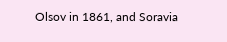Olsov in 1861, and Soravia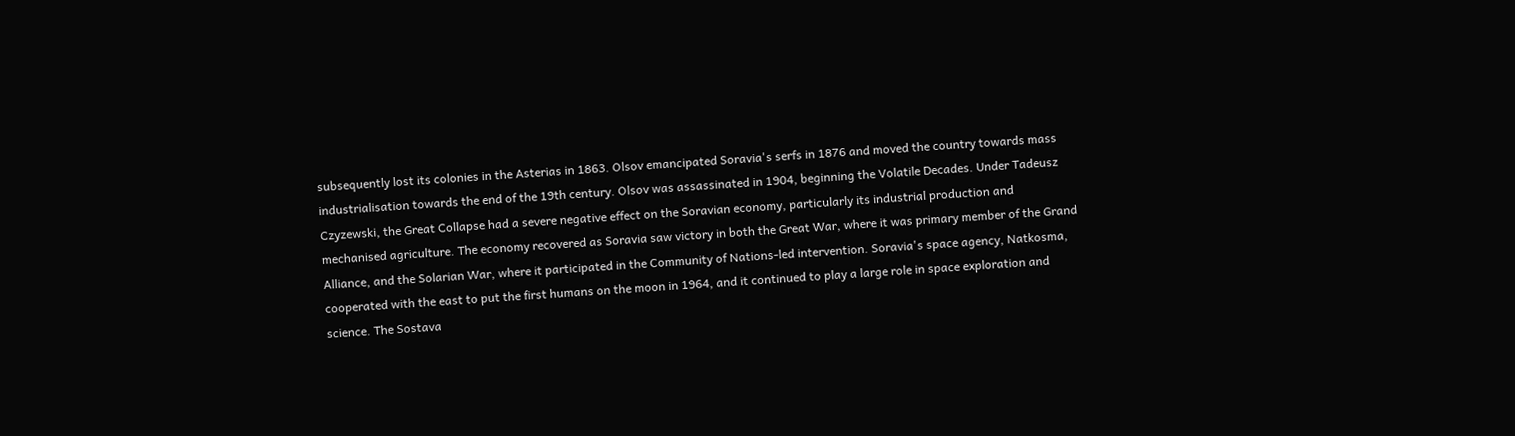subsequently lost its colonies in the Asterias in 1863. Olsov emancipated Soravia's serfs in 1876 and moved the country towards mass industrialisation towards the end of the 19th century. Olsov was assassinated in 1904, beginning the Volatile Decades. Under Tadeusz Czyzewski, the Great Collapse had a severe negative effect on the Soravian economy, particularly its industrial production and mechanised agriculture. The economy recovered as Soravia saw victory in both the Great War, where it was primary member of the Grand Alliance, and the Solarian War, where it participated in the Community of Nations-led intervention. Soravia's space agency, Natkosma, cooperated with the east to put the first humans on the moon in 1964, and it continued to play a large role in space exploration and science. The Sostava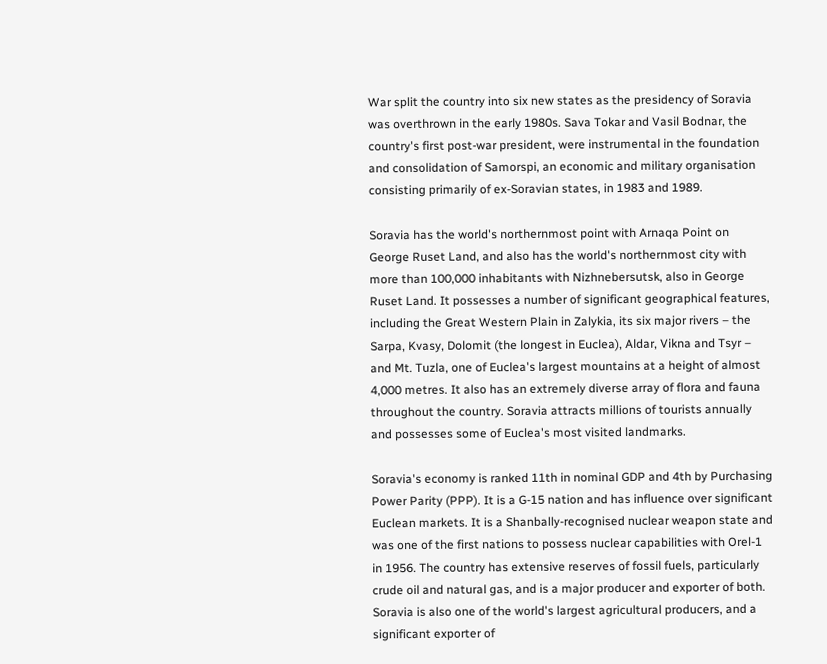War split the country into six new states as the presidency of Soravia was overthrown in the early 1980s. Sava Tokar and Vasil Bodnar, the country's first post-war president, were instrumental in the foundation and consolidation of Samorspi, an economic and military organisation consisting primarily of ex-Soravian states, in 1983 and 1989.

Soravia has the world's northernmost point with Arnaqa Point on George Ruset Land, and also has the world's northernmost city with more than 100,000 inhabitants with Nizhnebersutsk, also in George Ruset Land. It possesses a number of significant geographical features, including the Great Western Plain in Zalykia, its six major rivers – the Sarpa, Kvasy, Dolomit (the longest in Euclea), Aldar, Vikna and Tsyr – and Mt. Tuzla, one of Euclea's largest mountains at a height of almost 4,000 metres. It also has an extremely diverse array of flora and fauna throughout the country. Soravia attracts millions of tourists annually and possesses some of Euclea's most visited landmarks.

Soravia's economy is ranked 11th in nominal GDP and 4th by Purchasing Power Parity (PPP). It is a G-15 nation and has influence over significant Euclean markets. It is a Shanbally-recognised nuclear weapon state and was one of the first nations to possess nuclear capabilities with Orel-1 in 1956. The country has extensive reserves of fossil fuels, particularly crude oil and natural gas, and is a major producer and exporter of both. Soravia is also one of the world's largest agricultural producers, and a significant exporter of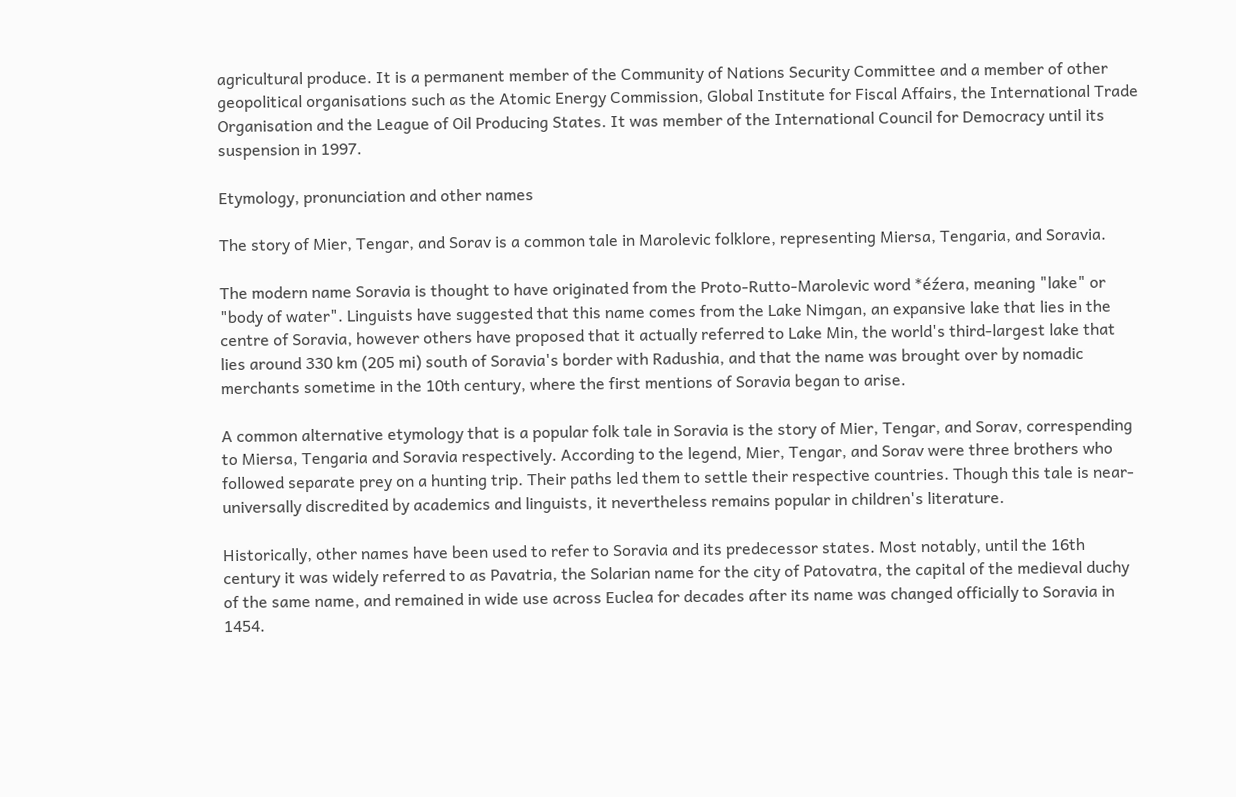agricultural produce. It is a permanent member of the Community of Nations Security Committee and a member of other geopolitical organisations such as the Atomic Energy Commission, Global Institute for Fiscal Affairs, the International Trade Organisation and the League of Oil Producing States. It was member of the International Council for Democracy until its suspension in 1997.

Etymology, pronunciation and other names

The story of Mier, Tengar, and Sorav is a common tale in Marolevic folklore, representing Miersa, Tengaria, and Soravia.

The modern name Soravia is thought to have originated from the Proto-Rutto-Marolevic word *éźera, meaning "lake" or "body of water". Linguists have suggested that this name comes from the Lake Nimgan, an expansive lake that lies in the centre of Soravia, however others have proposed that it actually referred to Lake Min, the world's third-largest lake that lies around 330 km (205 mi) south of Soravia's border with Radushia, and that the name was brought over by nomadic merchants sometime in the 10th century, where the first mentions of Soravia began to arise.

A common alternative etymology that is a popular folk tale in Soravia is the story of Mier, Tengar, and Sorav, correspending to Miersa, Tengaria and Soravia respectively. According to the legend, Mier, Tengar, and Sorav were three brothers who followed separate prey on a hunting trip. Their paths led them to settle their respective countries. Though this tale is near-universally discredited by academics and linguists, it nevertheless remains popular in children's literature.

Historically, other names have been used to refer to Soravia and its predecessor states. Most notably, until the 16th century it was widely referred to as Pavatria, the Solarian name for the city of Patovatra, the capital of the medieval duchy of the same name, and remained in wide use across Euclea for decades after its name was changed officially to Soravia in 1454.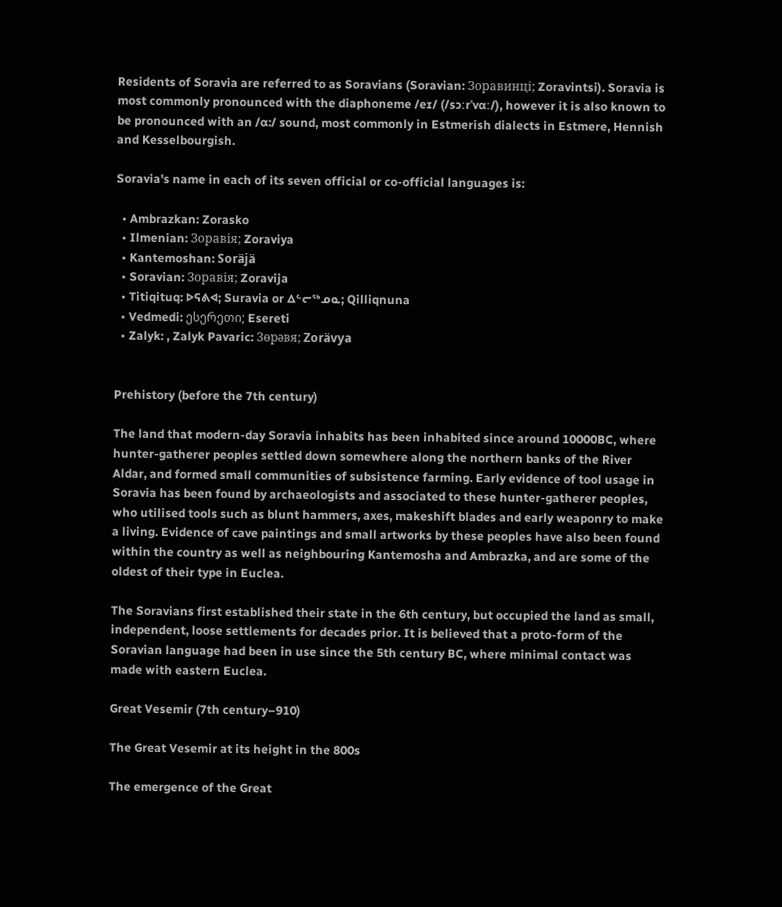Residents of Soravia are referred to as Soravians (Soravian: Зоравинці; Zoravintsi). Soravia is most commonly pronounced with the diaphoneme /eɪ/ (/sɔːrˈvɑː/), however it is also known to be pronounced with an /ɑ:/ sound, most commonly in Estmerish dialects in Estmere, Hennish and Kesselbourgish.

Soravia's name in each of its seven official or co-official languages is:

  • Ambrazkan: Zorasko
  • Ilmenian: Зоравія; Zoraviya
  • Kantemoshan: Soräjä
  • Soravian: Зоравія; Zoravija
  • Titiqituq: ᐅᕋᕕᐊ; Suravia or ᐃᓪᓕᖅᓄᓇ; Qilliqnuna
  • Vedmedi: ესერეთი; Esereti
  • Zalyk: , Zalyk Pavaric: Зөpәвя; Zorävya


Prehistory (before the 7th century)

The land that modern-day Soravia inhabits has been inhabited since around 10000BC, where hunter-gatherer peoples settled down somewhere along the northern banks of the River Aldar, and formed small communities of subsistence farming. Early evidence of tool usage in Soravia has been found by archaeologists and associated to these hunter-gatherer peoples, who utilised tools such as blunt hammers, axes, makeshift blades and early weaponry to make a living. Evidence of cave paintings and small artworks by these peoples have also been found within the country as well as neighbouring Kantemosha and Ambrazka, and are some of the oldest of their type in Euclea.

The Soravians first established their state in the 6th century, but occupied the land as small, independent, loose settlements for decades prior. It is believed that a proto-form of the Soravian language had been in use since the 5th century BC, where minimal contact was made with eastern Euclea.

Great Vesemir (7th century–910)

The Great Vesemir at its height in the 800s

The emergence of the Great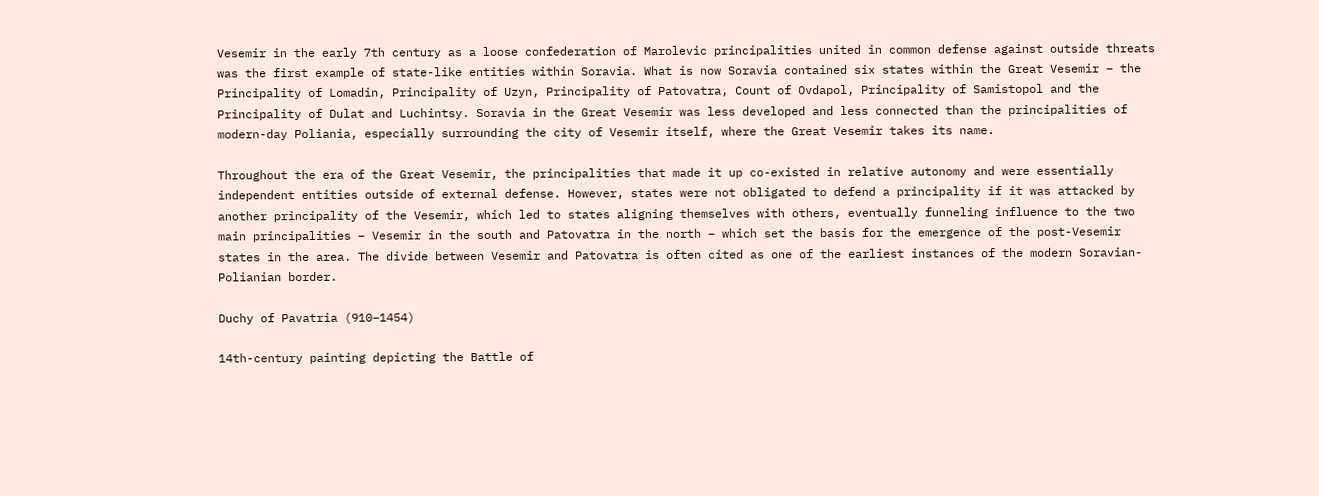Vesemir in the early 7th century as a loose confederation of Marolevic principalities united in common defense against outside threats was the first example of state-like entities within Soravia. What is now Soravia contained six states within the Great Vesemir – the Principality of Lomadin, Principality of Uzyn, Principality of Patovatra, Count of Ovdapol, Principality of Samistopol and the Principality of Dulat and Luchintsy. Soravia in the Great Vesemir was less developed and less connected than the principalities of modern-day Poliania, especially surrounding the city of Vesemir itself, where the Great Vesemir takes its name.

Throughout the era of the Great Vesemir, the principalities that made it up co-existed in relative autonomy and were essentially independent entities outside of external defense. However, states were not obligated to defend a principality if it was attacked by another principality of the Vesemir, which led to states aligning themselves with others, eventually funneling influence to the two main principalities – Vesemir in the south and Patovatra in the north – which set the basis for the emergence of the post-Vesemir states in the area. The divide between Vesemir and Patovatra is often cited as one of the earliest instances of the modern Soravian-Polianian border.

Duchy of Pavatria (910–1454)

14th-century painting depicting the Battle of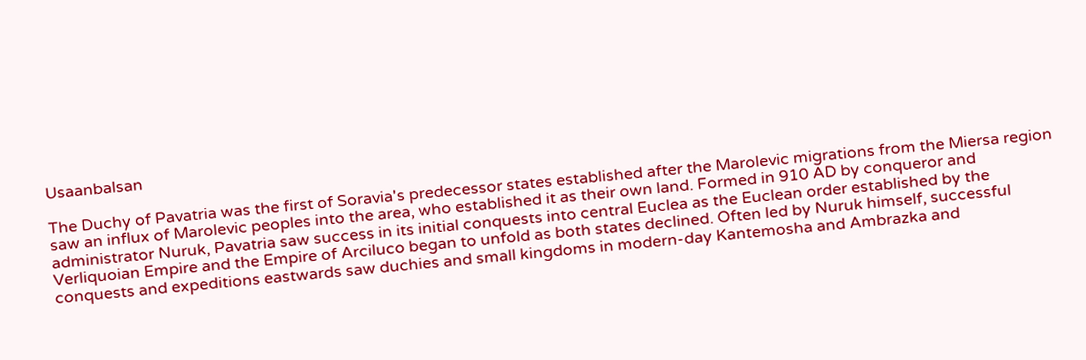Usaanbalsan

The Duchy of Pavatria was the first of Soravia's predecessor states established after the Marolevic migrations from the Miersa region saw an influx of Marolevic peoples into the area, who established it as their own land. Formed in 910 AD by conqueror and administrator Nuruk, Pavatria saw success in its initial conquests into central Euclea as the Euclean order established by the Verliquoian Empire and the Empire of Arciluco began to unfold as both states declined. Often led by Nuruk himself, successful conquests and expeditions eastwards saw duchies and small kingdoms in modern-day Kantemosha and Ambrazka and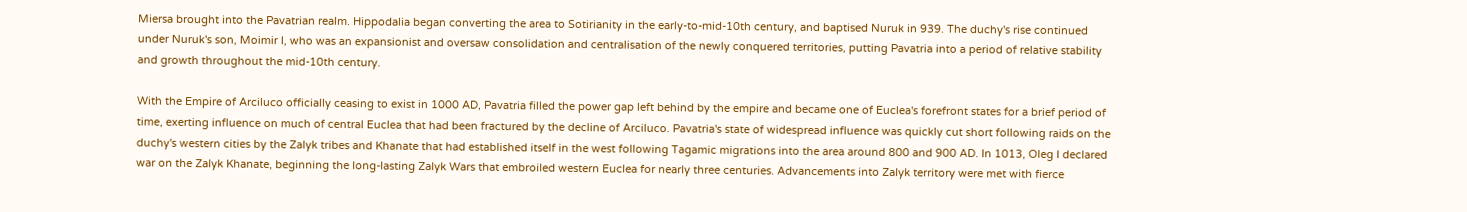Miersa brought into the Pavatrian realm. Hippodalia began converting the area to Sotirianity in the early-to-mid-10th century, and baptised Nuruk in 939. The duchy's rise continued under Nuruk's son, Moimir I, who was an expansionist and oversaw consolidation and centralisation of the newly conquered territories, putting Pavatria into a period of relative stability and growth throughout the mid-10th century.

With the Empire of Arciluco officially ceasing to exist in 1000 AD, Pavatria filled the power gap left behind by the empire and became one of Euclea's forefront states for a brief period of time, exerting influence on much of central Euclea that had been fractured by the decline of Arciluco. Pavatria's state of widespread influence was quickly cut short following raids on the duchy's western cities by the Zalyk tribes and Khanate that had established itself in the west following Tagamic migrations into the area around 800 and 900 AD. In 1013, Oleg I declared war on the Zalyk Khanate, beginning the long-lasting Zalyk Wars that embroiled western Euclea for nearly three centuries. Advancements into Zalyk territory were met with fierce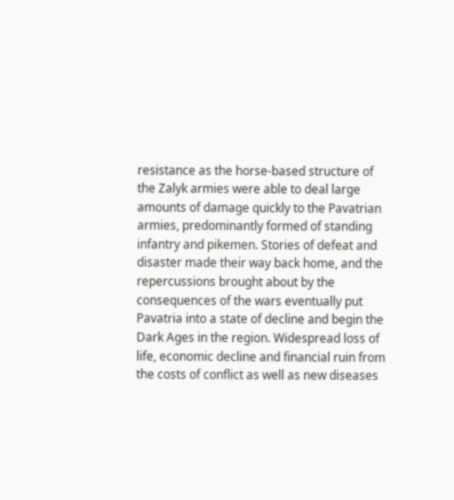resistance as the horse-based structure of the Zalyk armies were able to deal large amounts of damage quickly to the Pavatrian armies, predominantly formed of standing infantry and pikemen. Stories of defeat and disaster made their way back home, and the repercussions brought about by the consequences of the wars eventually put Pavatria into a state of decline and begin the Dark Ages in the region. Widespread loss of life, economic decline and financial ruin from the costs of conflict as well as new diseases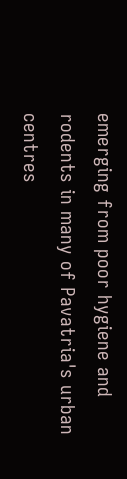emerging from poor hygiene and rodents in many of Pavatria's urban centres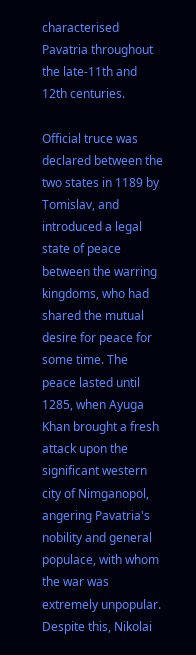characterised Pavatria throughout the late-11th and 12th centuries.

Official truce was declared between the two states in 1189 by Tomislav, and introduced a legal state of peace between the warring kingdoms, who had shared the mutual desire for peace for some time. The peace lasted until 1285, when Ayuga Khan brought a fresh attack upon the significant western city of Nimganopol, angering Pavatria's nobility and general populace, with whom the war was extremely unpopular. Despite this, Nikolai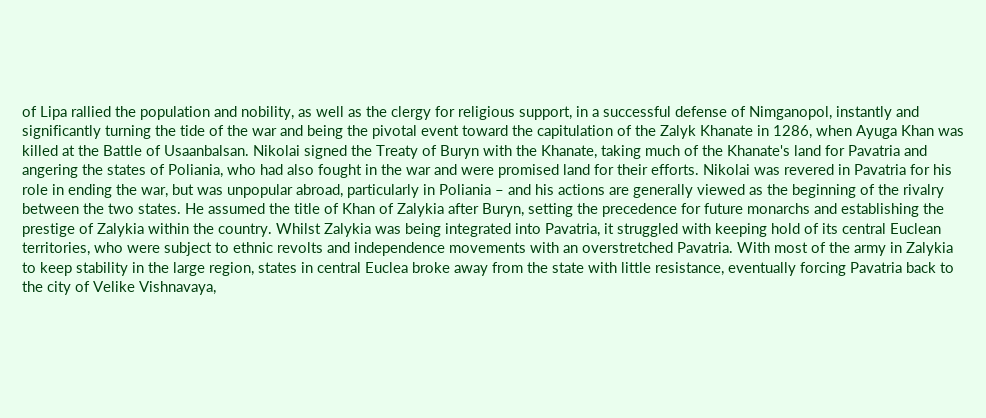of Lipa rallied the population and nobility, as well as the clergy for religious support, in a successful defense of Nimganopol, instantly and significantly turning the tide of the war and being the pivotal event toward the capitulation of the Zalyk Khanate in 1286, when Ayuga Khan was killed at the Battle of Usaanbalsan. Nikolai signed the Treaty of Buryn with the Khanate, taking much of the Khanate's land for Pavatria and angering the states of Poliania, who had also fought in the war and were promised land for their efforts. Nikolai was revered in Pavatria for his role in ending the war, but was unpopular abroad, particularly in Poliania – and his actions are generally viewed as the beginning of the rivalry between the two states. He assumed the title of Khan of Zalykia after Buryn, setting the precedence for future monarchs and establishing the prestige of Zalykia within the country. Whilst Zalykia was being integrated into Pavatria, it struggled with keeping hold of its central Euclean territories, who were subject to ethnic revolts and independence movements with an overstretched Pavatria. With most of the army in Zalykia to keep stability in the large region, states in central Euclea broke away from the state with little resistance, eventually forcing Pavatria back to the city of Velike Vishnavaya,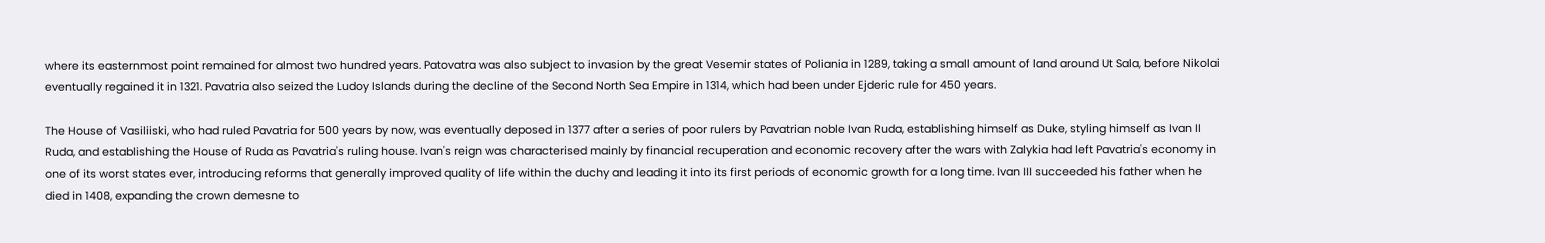where its easternmost point remained for almost two hundred years. Patovatra was also subject to invasion by the great Vesemir states of Poliania in 1289, taking a small amount of land around Ut Sala, before Nikolai eventually regained it in 1321. Pavatria also seized the Ludoy Islands during the decline of the Second North Sea Empire in 1314, which had been under Ejderic rule for 450 years.

The House of Vasiliiski, who had ruled Pavatria for 500 years by now, was eventually deposed in 1377 after a series of poor rulers by Pavatrian noble Ivan Ruda, establishing himself as Duke, styling himself as Ivan II Ruda, and establishing the House of Ruda as Pavatria's ruling house. Ivan's reign was characterised mainly by financial recuperation and economic recovery after the wars with Zalykia had left Pavatria's economy in one of its worst states ever, introducing reforms that generally improved quality of life within the duchy and leading it into its first periods of economic growth for a long time. Ivan III succeeded his father when he died in 1408, expanding the crown demesne to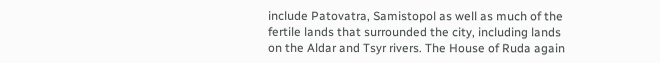include Patovatra, Samistopol as well as much of the fertile lands that surrounded the city, including lands on the Aldar and Tsyr rivers. The House of Ruda again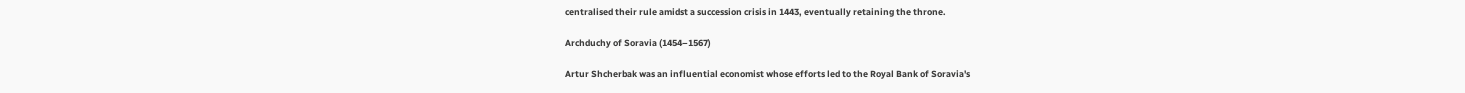centralised their rule amidst a succession crisis in 1443, eventually retaining the throne.

Archduchy of Soravia (1454–1567)

Artur Shcherbak was an influential economist whose efforts led to the Royal Bank of Soravia's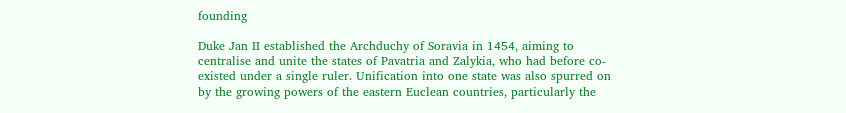founding

Duke Jan II established the Archduchy of Soravia in 1454, aiming to centralise and unite the states of Pavatria and Zalykia, who had before co-existed under a single ruler. Unification into one state was also spurred on by the growing powers of the eastern Euclean countries, particularly the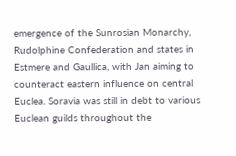emergence of the Sunrosian Monarchy, Rudolphine Confederation and states in Estmere and Gaullica, with Jan aiming to counteract eastern influence on central Euclea. Soravia was still in debt to various Euclean guilds throughout the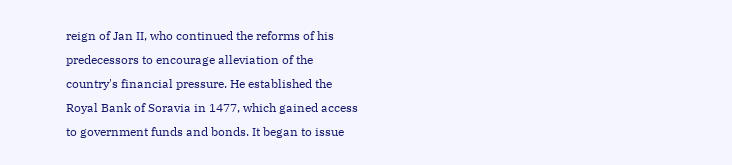reign of Jan II, who continued the reforms of his predecessors to encourage alleviation of the country's financial pressure. He established the Royal Bank of Soravia in 1477, which gained access to government funds and bonds. It began to issue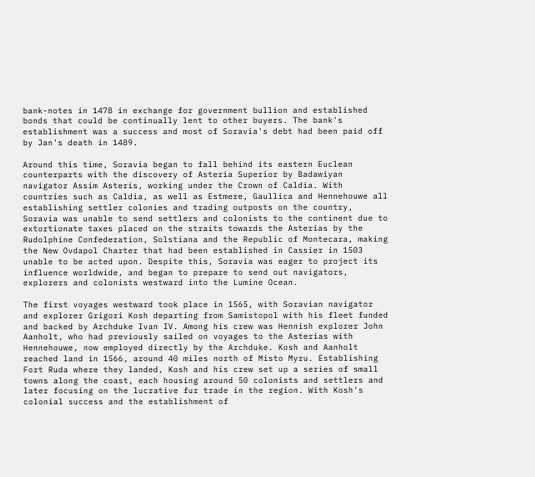bank-notes in 1478 in exchange for government bullion and established bonds that could be continually lent to other buyers. The bank's establishment was a success and most of Soravia's debt had been paid off by Jan's death in 1489.

Around this time, Soravia began to fall behind its eastern Euclean counterparts with the discovery of Asteria Superior by Badawiyan navigator Assim Asteris, working under the Crown of Caldia. With countries such as Caldia, as well as Estmere, Gaullica and Hennehouwe all establishing settler colonies and trading outposts on the country, Soravia was unable to send settlers and colonists to the continent due to extortionate taxes placed on the straits towards the Asterias by the Rudolphine Confederation, Solstiana and the Republic of Montecara, making the New Ovdapol Charter that had been established in Cassier in 1503 unable to be acted upon. Despite this, Soravia was eager to project its influence worldwide, and began to prepare to send out navigators, explorers and colonists westward into the Lumine Ocean.

The first voyages westward took place in 1565, with Soravian navigator and explorer Grigori Kosh departing from Samistopol with his fleet funded and backed by Archduke Ivan IV. Among his crew was Hennish explorer John Aanholt, who had previously sailed on voyages to the Asterias with Hennehouwe, now employed directly by the Archduke. Kosh and Aanholt reached land in 1566, around 40 miles north of Misto Myru. Establishing Fort Ruda where they landed, Kosh and his crew set up a series of small towns along the coast, each housing around 50 colonists and settlers and later focusing on the lucrative fur trade in the region. With Kosh's colonial success and the establishment of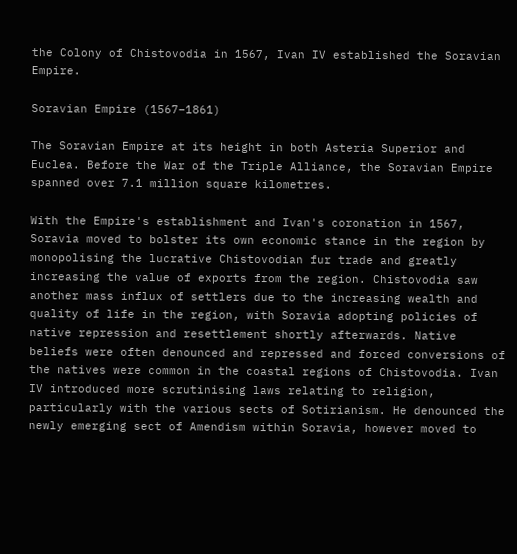the Colony of Chistovodia in 1567, Ivan IV established the Soravian Empire.

Soravian Empire (1567–1861)

The Soravian Empire at its height in both Asteria Superior and Euclea. Before the War of the Triple Alliance, the Soravian Empire spanned over 7.1 million square kilometres.

With the Empire's establishment and Ivan's coronation in 1567, Soravia moved to bolster its own economic stance in the region by monopolising the lucrative Chistovodian fur trade and greatly increasing the value of exports from the region. Chistovodia saw another mass influx of settlers due to the increasing wealth and quality of life in the region, with Soravia adopting policies of native repression and resettlement shortly afterwards. Native beliefs were often denounced and repressed and forced conversions of the natives were common in the coastal regions of Chistovodia. Ivan IV introduced more scrutinising laws relating to religion, particularly with the various sects of Sotirianism. He denounced the newly emerging sect of Amendism within Soravia, however moved to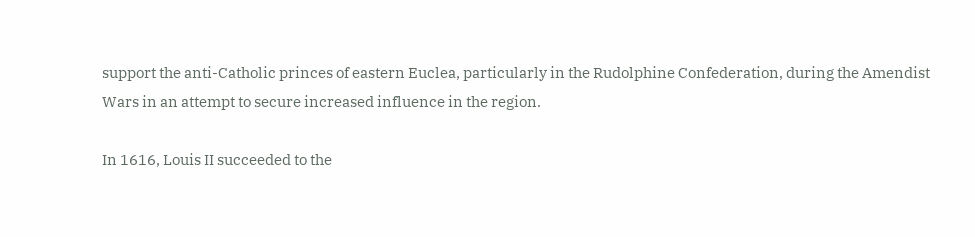support the anti-Catholic princes of eastern Euclea, particularly in the Rudolphine Confederation, during the Amendist Wars in an attempt to secure increased influence in the region.

In 1616, Louis II succeeded to the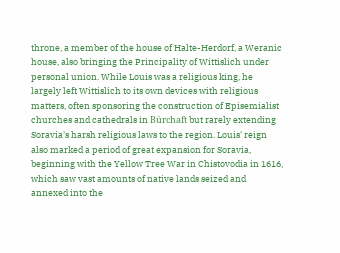throne, a member of the house of Halte-Herdorf, a Weranic house, also bringing the Principality of Wittislich under personal union. While Louis was a religious king, he largely left Wittislich to its own devices with religious matters, often sponsoring the construction of Episemialist churches and cathedrals in Bürchaft but rarely extending Soravia's harsh religious laws to the region. Louis' reign also marked a period of great expansion for Soravia, beginning with the Yellow Tree War in Chistovodia in 1616, which saw vast amounts of native lands seized and annexed into the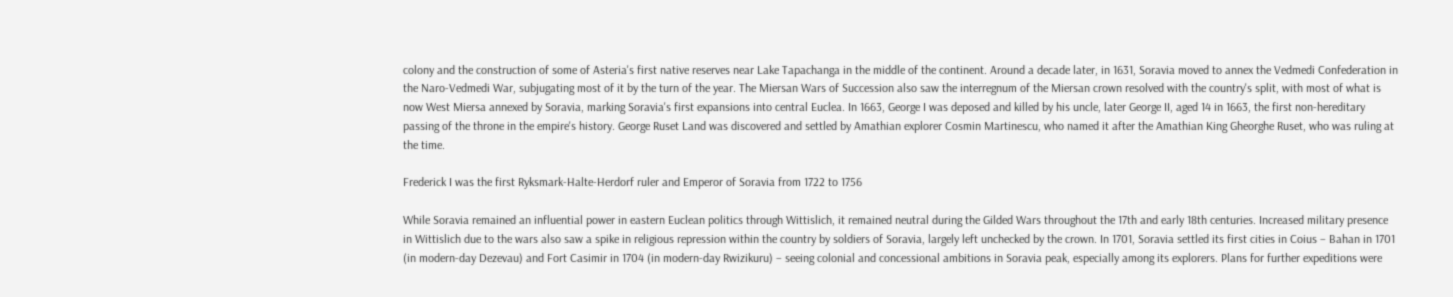colony and the construction of some of Asteria's first native reserves near Lake Tapachanga in the middle of the continent. Around a decade later, in 1631, Soravia moved to annex the Vedmedi Confederation in the Naro-Vedmedi War, subjugating most of it by the turn of the year. The Miersan Wars of Succession also saw the interregnum of the Miersan crown resolved with the country's split, with most of what is now West Miersa annexed by Soravia, marking Soravia's first expansions into central Euclea. In 1663, George I was deposed and killed by his uncle, later George II, aged 14 in 1663, the first non-hereditary passing of the throne in the empire's history. George Ruset Land was discovered and settled by Amathian explorer Cosmin Martinescu, who named it after the Amathian King Gheorghe Ruset, who was ruling at the time.

Frederick I was the first Ryksmark-Halte-Herdorf ruler and Emperor of Soravia from 1722 to 1756

While Soravia remained an influential power in eastern Euclean politics through Wittislich, it remained neutral during the Gilded Wars throughout the 17th and early 18th centuries. Increased military presence in Wittislich due to the wars also saw a spike in religious repression within the country by soldiers of Soravia, largely left unchecked by the crown. In 1701, Soravia settled its first cities in Coius – Bahan in 1701 (in modern-day Dezevau) and Fort Casimir in 1704 (in modern-day Rwizikuru) – seeing colonial and concessional ambitions in Soravia peak, especially among its explorers. Plans for further expeditions were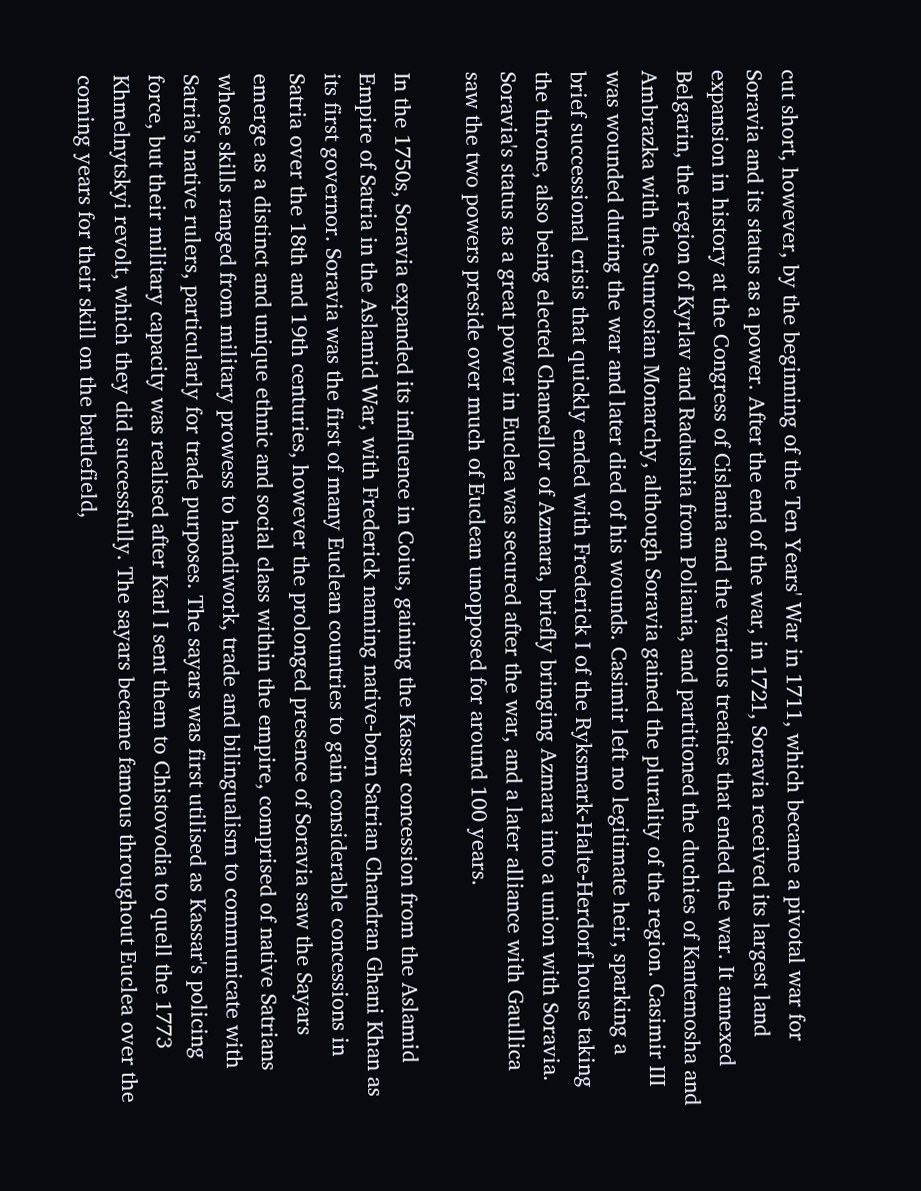cut short, however, by the beginning of the Ten Years' War in 1711, which became a pivotal war for Soravia and its status as a power. After the end of the war, in 1721, Soravia received its largest land expansion in history at the Congress of Cislania and the various treaties that ended the war. It annexed Belgarin, the region of Kyrlav and Radushia from Poliania, and partitioned the duchies of Kantemosha and Ambrazka with the Sunrosian Monarchy, although Soravia gained the plurality of the region. Casimir III was wounded during the war and later died of his wounds. Casimir left no legitimate heir, sparking a brief successional crisis that quickly ended with Frederick I of the Ryksmark-Halte-Herdorf house taking the throne, also being elected Chancellor of Azmara, briefly bringing Azmara into a union with Soravia. Soravia's status as a great power in Euclea was secured after the war, and a later alliance with Gaullica saw the two powers preside over much of Euclean unopposed for around 100 years.

In the 1750s, Soravia expanded its influence in Coius, gaining the Kassar concession from the Aslamid Empire of Satria in the Aslamid War, with Frederick naming native-born Satrian Chandran Ghani Khan as its first governor. Soravia was the first of many Euclean countries to gain considerable concessions in Satria over the 18th and 19th centuries, however the prolonged presence of Soravia saw the Sayars emerge as a distinct and unique ethnic and social class within the empire, comprised of native Satrians whose skills ranged from military prowess to handiwork, trade and bilingualism to communicate with Satria's native rulers, particularly for trade purposes. The sayars was first utilised as Kassar's policing force, but their military capacity was realised after Karl I sent them to Chistovodia to quell the 1773 Khmelnytskyi revolt, which they did successfully. The sayars became famous throughout Euclea over the coming years for their skill on the battlefield,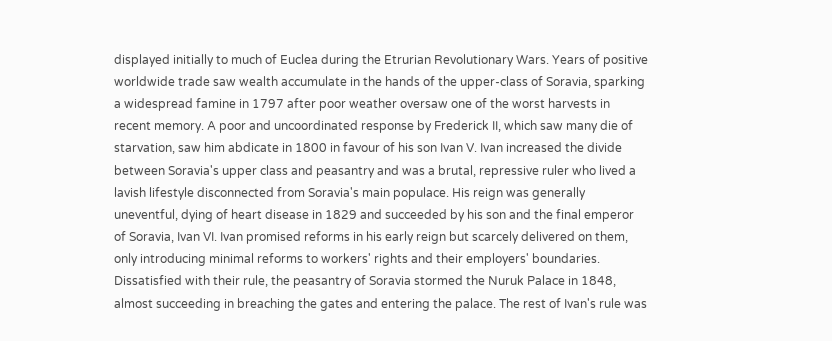displayed initially to much of Euclea during the Etrurian Revolutionary Wars. Years of positive worldwide trade saw wealth accumulate in the hands of the upper-class of Soravia, sparking a widespread famine in 1797 after poor weather oversaw one of the worst harvests in recent memory. A poor and uncoordinated response by Frederick II, which saw many die of starvation, saw him abdicate in 1800 in favour of his son Ivan V. Ivan increased the divide between Soravia's upper class and peasantry and was a brutal, repressive ruler who lived a lavish lifestyle disconnected from Soravia's main populace. His reign was generally uneventful, dying of heart disease in 1829 and succeeded by his son and the final emperor of Soravia, Ivan VI. Ivan promised reforms in his early reign but scarcely delivered on them, only introducing minimal reforms to workers' rights and their employers' boundaries. Dissatisfied with their rule, the peasantry of Soravia stormed the Nuruk Palace in 1848, almost succeeding in breaching the gates and entering the palace. The rest of Ivan's rule was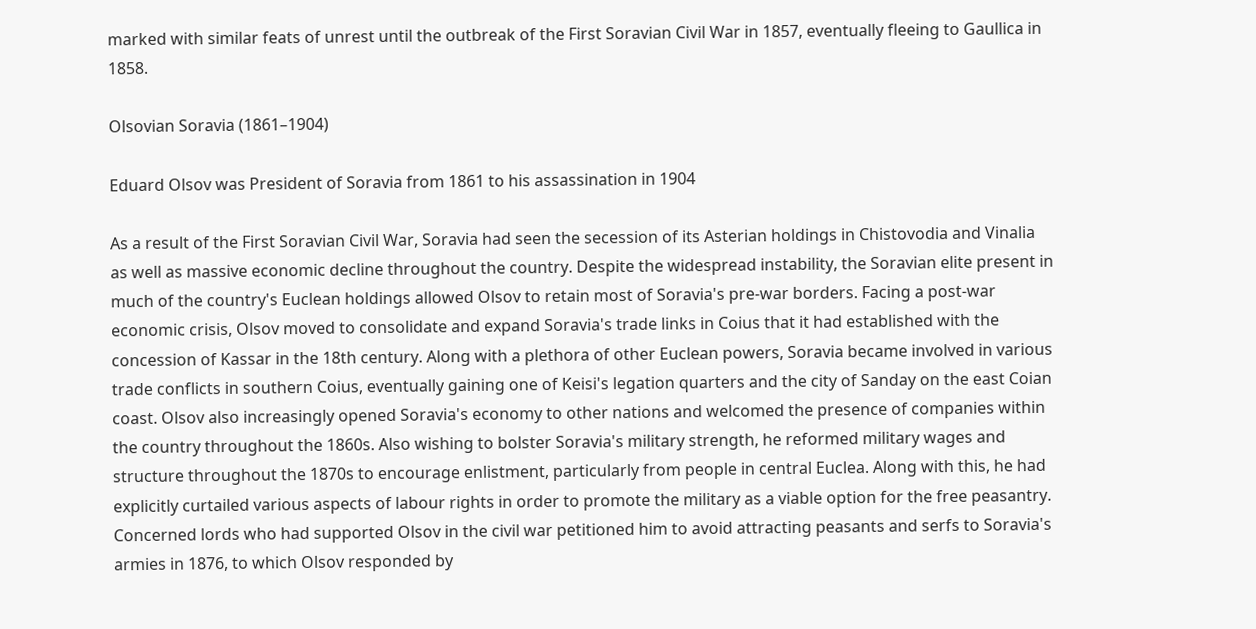marked with similar feats of unrest until the outbreak of the First Soravian Civil War in 1857, eventually fleeing to Gaullica in 1858.

Olsovian Soravia (1861–1904)

Eduard Olsov was President of Soravia from 1861 to his assassination in 1904

As a result of the First Soravian Civil War, Soravia had seen the secession of its Asterian holdings in Chistovodia and Vinalia as well as massive economic decline throughout the country. Despite the widespread instability, the Soravian elite present in much of the country's Euclean holdings allowed Olsov to retain most of Soravia's pre-war borders. Facing a post-war economic crisis, Olsov moved to consolidate and expand Soravia's trade links in Coius that it had established with the concession of Kassar in the 18th century. Along with a plethora of other Euclean powers, Soravia became involved in various trade conflicts in southern Coius, eventually gaining one of Keisi's legation quarters and the city of Sanday on the east Coian coast. Olsov also increasingly opened Soravia's economy to other nations and welcomed the presence of companies within the country throughout the 1860s. Also wishing to bolster Soravia's military strength, he reformed military wages and structure throughout the 1870s to encourage enlistment, particularly from people in central Euclea. Along with this, he had explicitly curtailed various aspects of labour rights in order to promote the military as a viable option for the free peasantry. Concerned lords who had supported Olsov in the civil war petitioned him to avoid attracting peasants and serfs to Soravia's armies in 1876, to which Olsov responded by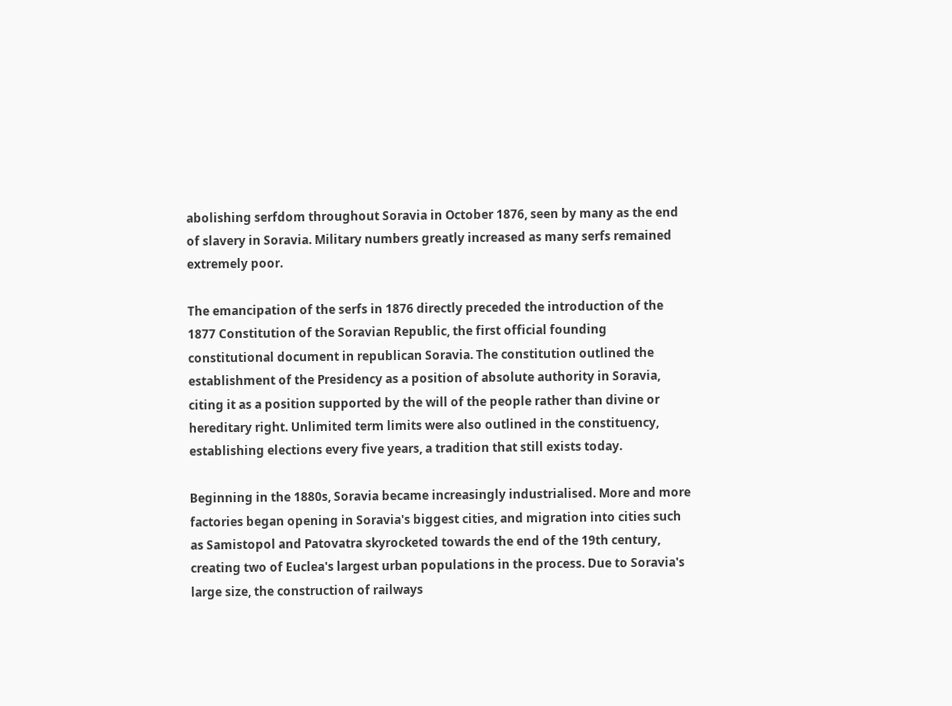abolishing serfdom throughout Soravia in October 1876, seen by many as the end of slavery in Soravia. Military numbers greatly increased as many serfs remained extremely poor.

The emancipation of the serfs in 1876 directly preceded the introduction of the 1877 Constitution of the Soravian Republic, the first official founding constitutional document in republican Soravia. The constitution outlined the establishment of the Presidency as a position of absolute authority in Soravia, citing it as a position supported by the will of the people rather than divine or hereditary right. Unlimited term limits were also outlined in the constituency, establishing elections every five years, a tradition that still exists today.

Beginning in the 1880s, Soravia became increasingly industrialised. More and more factories began opening in Soravia's biggest cities, and migration into cities such as Samistopol and Patovatra skyrocketed towards the end of the 19th century, creating two of Euclea's largest urban populations in the process. Due to Soravia's large size, the construction of railways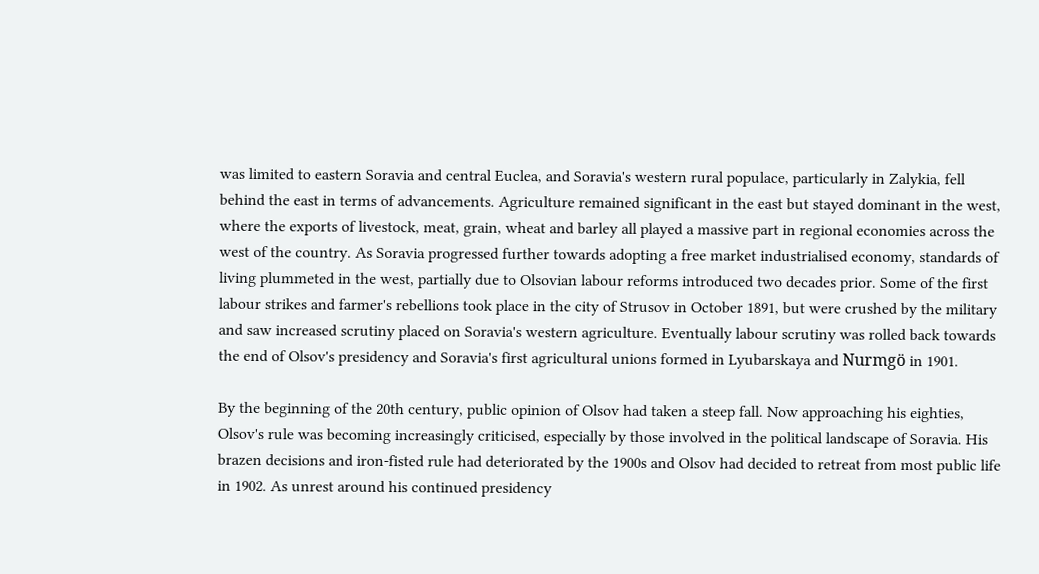was limited to eastern Soravia and central Euclea, and Soravia's western rural populace, particularly in Zalykia, fell behind the east in terms of advancements. Agriculture remained significant in the east but stayed dominant in the west, where the exports of livestock, meat, grain, wheat and barley all played a massive part in regional economies across the west of the country. As Soravia progressed further towards adopting a free market industrialised economy, standards of living plummeted in the west, partially due to Olsovian labour reforms introduced two decades prior. Some of the first labour strikes and farmer's rebellions took place in the city of Strusov in October 1891, but were crushed by the military and saw increased scrutiny placed on Soravia's western agriculture. Eventually labour scrutiny was rolled back towards the end of Olsov's presidency and Soravia's first agricultural unions formed in Lyubarskaya and Nurmgö in 1901.

By the beginning of the 20th century, public opinion of Olsov had taken a steep fall. Now approaching his eighties, Olsov's rule was becoming increasingly criticised, especially by those involved in the political landscape of Soravia. His brazen decisions and iron-fisted rule had deteriorated by the 1900s and Olsov had decided to retreat from most public life in 1902. As unrest around his continued presidency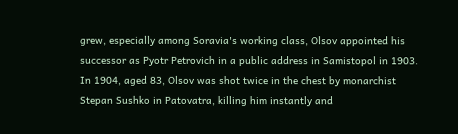grew, especially among Soravia's working class, Olsov appointed his successor as Pyotr Petrovich in a public address in Samistopol in 1903. In 1904, aged 83, Olsov was shot twice in the chest by monarchist Stepan Sushko in Patovatra, killing him instantly and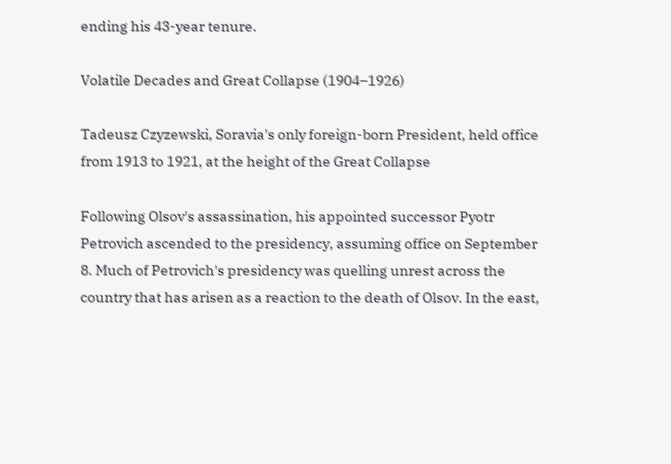ending his 43-year tenure.

Volatile Decades and Great Collapse (1904–1926)

Tadeusz Czyzewski, Soravia's only foreign-born President, held office from 1913 to 1921, at the height of the Great Collapse

Following Olsov's assassination, his appointed successor Pyotr Petrovich ascended to the presidency, assuming office on September 8. Much of Petrovich's presidency was quelling unrest across the country that has arisen as a reaction to the death of Olsov. In the east,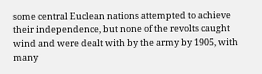some central Euclean nations attempted to achieve their independence, but none of the revolts caught wind and were dealt with by the army by 1905, with many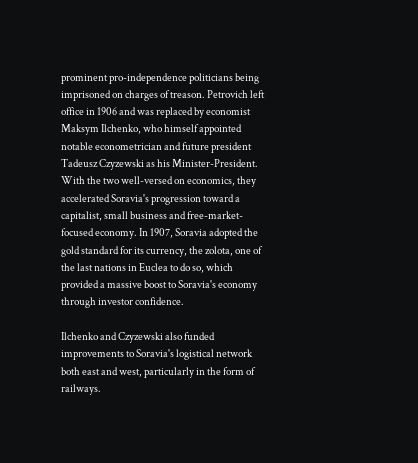prominent pro-independence politicians being imprisoned on charges of treason. Petrovich left office in 1906 and was replaced by economist Maksym Ilchenko, who himself appointed notable econometrician and future president Tadeusz Czyzewski as his Minister-President. With the two well-versed on economics, they accelerated Soravia's progression toward a capitalist, small business and free-market-focused economy. In 1907, Soravia adopted the gold standard for its currency, the zolota, one of the last nations in Euclea to do so, which provided a massive boost to Soravia's economy through investor confidence.

Ilchenko and Czyzewski also funded improvements to Soravia's logistical network both east and west, particularly in the form of railways.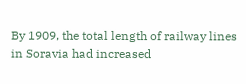By 1909, the total length of railway lines in Soravia had increased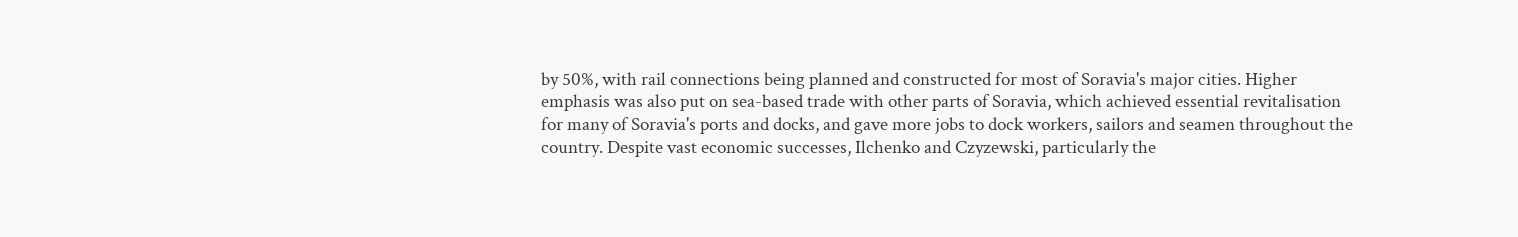by 50%, with rail connections being planned and constructed for most of Soravia's major cities. Higher emphasis was also put on sea-based trade with other parts of Soravia, which achieved essential revitalisation for many of Soravia's ports and docks, and gave more jobs to dock workers, sailors and seamen throughout the country. Despite vast economic successes, Ilchenko and Czyzewski, particularly the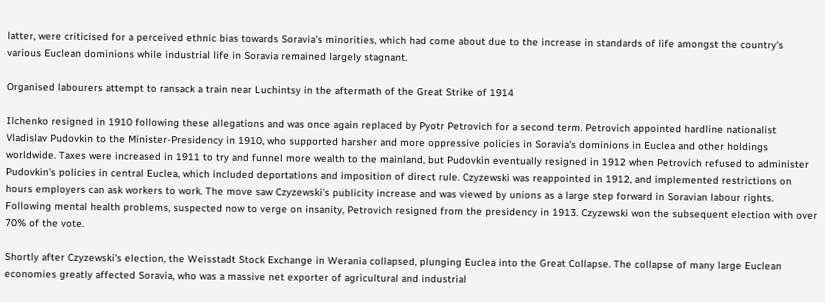latter, were criticised for a perceived ethnic bias towards Soravia's minorities, which had come about due to the increase in standards of life amongst the country's various Euclean dominions while industrial life in Soravia remained largely stagnant.

Organised labourers attempt to ransack a train near Luchintsy in the aftermath of the Great Strike of 1914

Ilchenko resigned in 1910 following these allegations and was once again replaced by Pyotr Petrovich for a second term. Petrovich appointed hardline nationalist Vladislav Pudovkin to the Minister-Presidency in 1910, who supported harsher and more oppressive policies in Soravia's dominions in Euclea and other holdings worldwide. Taxes were increased in 1911 to try and funnel more wealth to the mainland, but Pudovkin eventually resigned in 1912 when Petrovich refused to administer Pudovkin's policies in central Euclea, which included deportations and imposition of direct rule. Czyzewski was reappointed in 1912, and implemented restrictions on hours employers can ask workers to work. The move saw Czyzewski's publicity increase and was viewed by unions as a large step forward in Soravian labour rights. Following mental health problems, suspected now to verge on insanity, Petrovich resigned from the presidency in 1913. Czyzewski won the subsequent election with over 70% of the vote.

Shortly after Czyzewski's election, the Weisstadt Stock Exchange in Werania collapsed, plunging Euclea into the Great Collapse. The collapse of many large Euclean economies greatly affected Soravia, who was a massive net exporter of agricultural and industrial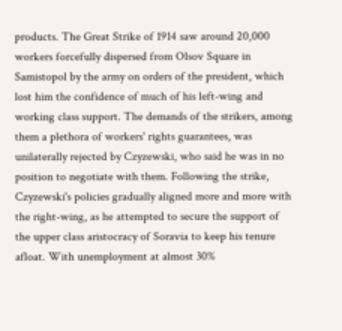products. The Great Strike of 1914 saw around 20,000 workers forcefully dispersed from Olsov Square in Samistopol by the army on orders of the president, which lost him the confidence of much of his left-wing and working class support. The demands of the strikers, among them a plethora of workers' rights guarantees, was unilaterally rejected by Czyzewski, who said he was in no position to negotiate with them. Following the strike, Czyzewski's policies gradually aligned more and more with the right-wing, as he attempted to secure the support of the upper class aristocracy of Soravia to keep his tenure afloat. With unemployment at almost 30%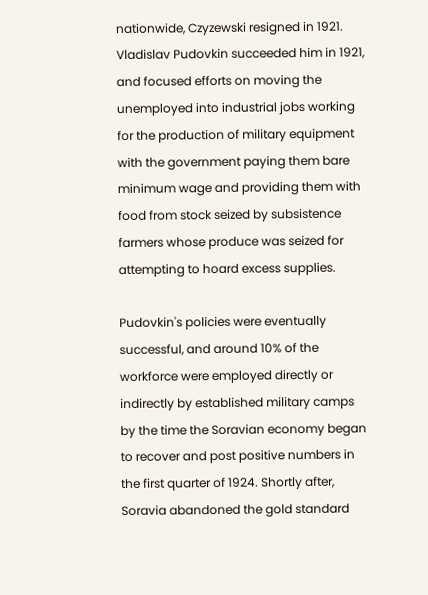nationwide, Czyzewski resigned in 1921. Vladislav Pudovkin succeeded him in 1921, and focused efforts on moving the unemployed into industrial jobs working for the production of military equipment with the government paying them bare minimum wage and providing them with food from stock seized by subsistence farmers whose produce was seized for attempting to hoard excess supplies.

Pudovkin's policies were eventually successful, and around 10% of the workforce were employed directly or indirectly by established military camps by the time the Soravian economy began to recover and post positive numbers in the first quarter of 1924. Shortly after, Soravia abandoned the gold standard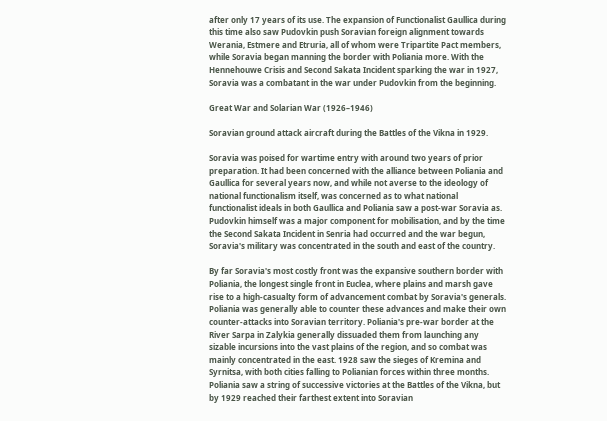after only 17 years of its use. The expansion of Functionalist Gaullica during this time also saw Pudovkin push Soravian foreign alignment towards Werania, Estmere and Etruria, all of whom were Tripartite Pact members, while Soravia began manning the border with Poliania more. With the Hennehouwe Crisis and Second Sakata Incident sparking the war in 1927, Soravia was a combatant in the war under Pudovkin from the beginning.

Great War and Solarian War (1926–1946)

Soravian ground attack aircraft during the Battles of the Vikna in 1929.

Soravia was poised for wartime entry with around two years of prior preparation. It had been concerned with the alliance between Poliania and Gaullica for several years now, and while not averse to the ideology of national functionalism itself, was concerned as to what national functionalist ideals in both Gaullica and Poliania saw a post-war Soravia as. Pudovkin himself was a major component for mobilisation, and by the time the Second Sakata Incident in Senria had occurred and the war begun, Soravia's military was concentrated in the south and east of the country.

By far Soravia's most costly front was the expansive southern border with Poliania, the longest single front in Euclea, where plains and marsh gave rise to a high-casualty form of advancement combat by Soravia's generals. Poliania was generally able to counter these advances and make their own counter-attacks into Soravian territory. Poliania's pre-war border at the River Sarpa in Zalykia generally dissuaded them from launching any sizable incursions into the vast plains of the region, and so combat was mainly concentrated in the east. 1928 saw the sieges of Kremina and Syrnitsa, with both cities falling to Polianian forces within three months. Poliania saw a string of successive victories at the Battles of the Vikna, but by 1929 reached their farthest extent into Soravian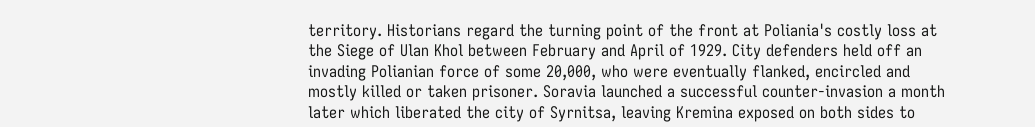territory. Historians regard the turning point of the front at Poliania's costly loss at the Siege of Ulan Khol between February and April of 1929. City defenders held off an invading Polianian force of some 20,000, who were eventually flanked, encircled and mostly killed or taken prisoner. Soravia launched a successful counter-invasion a month later which liberated the city of Syrnitsa, leaving Kremina exposed on both sides to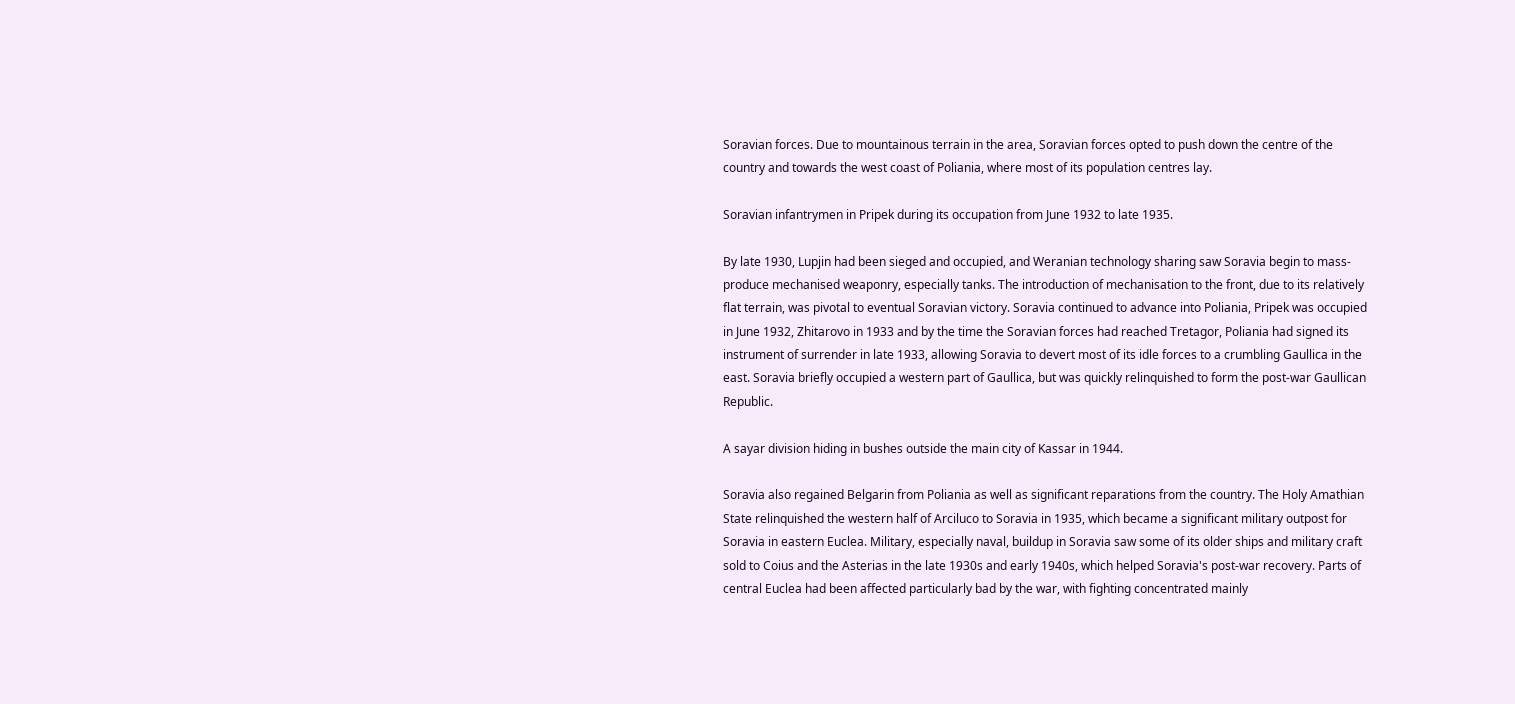Soravian forces. Due to mountainous terrain in the area, Soravian forces opted to push down the centre of the country and towards the west coast of Poliania, where most of its population centres lay.

Soravian infantrymen in Pripek during its occupation from June 1932 to late 1935.

By late 1930, Lupjin had been sieged and occupied, and Weranian technology sharing saw Soravia begin to mass-produce mechanised weaponry, especially tanks. The introduction of mechanisation to the front, due to its relatively flat terrain, was pivotal to eventual Soravian victory. Soravia continued to advance into Poliania, Pripek was occupied in June 1932, Zhitarovo in 1933 and by the time the Soravian forces had reached Tretagor, Poliania had signed its instrument of surrender in late 1933, allowing Soravia to devert most of its idle forces to a crumbling Gaullica in the east. Soravia briefly occupied a western part of Gaullica, but was quickly relinquished to form the post-war Gaullican Republic.

A sayar division hiding in bushes outside the main city of Kassar in 1944.

Soravia also regained Belgarin from Poliania as well as significant reparations from the country. The Holy Amathian State relinquished the western half of Arciluco to Soravia in 1935, which became a significant military outpost for Soravia in eastern Euclea. Military, especially naval, buildup in Soravia saw some of its older ships and military craft sold to Coius and the Asterias in the late 1930s and early 1940s, which helped Soravia's post-war recovery. Parts of central Euclea had been affected particularly bad by the war, with fighting concentrated mainly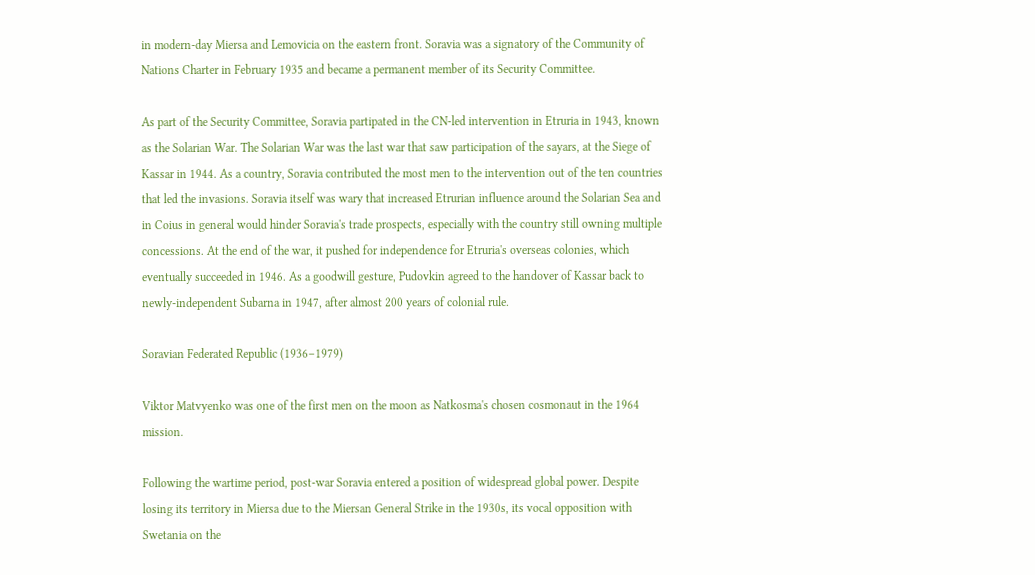in modern-day Miersa and Lemovicia on the eastern front. Soravia was a signatory of the Community of Nations Charter in February 1935 and became a permanent member of its Security Committee.

As part of the Security Committee, Soravia partipated in the CN-led intervention in Etruria in 1943, known as the Solarian War. The Solarian War was the last war that saw participation of the sayars, at the Siege of Kassar in 1944. As a country, Soravia contributed the most men to the intervention out of the ten countries that led the invasions. Soravia itself was wary that increased Etrurian influence around the Solarian Sea and in Coius in general would hinder Soravia's trade prospects, especially with the country still owning multiple concessions. At the end of the war, it pushed for independence for Etruria's overseas colonies, which eventually succeeded in 1946. As a goodwill gesture, Pudovkin agreed to the handover of Kassar back to newly-independent Subarna in 1947, after almost 200 years of colonial rule.

Soravian Federated Republic (1936–1979)

Viktor Matvyenko was one of the first men on the moon as Natkosma's chosen cosmonaut in the 1964 mission.

Following the wartime period, post-war Soravia entered a position of widespread global power. Despite losing its territory in Miersa due to the Miersan General Strike in the 1930s, its vocal opposition with Swetania on the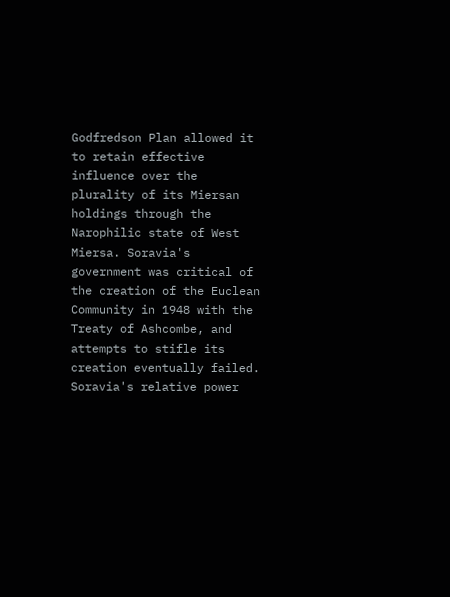Godfredson Plan allowed it to retain effective influence over the plurality of its Miersan holdings through the Narophilic state of West Miersa. Soravia's government was critical of the creation of the Euclean Community in 1948 with the Treaty of Ashcombe, and attempts to stifle its creation eventually failed. Soravia's relative power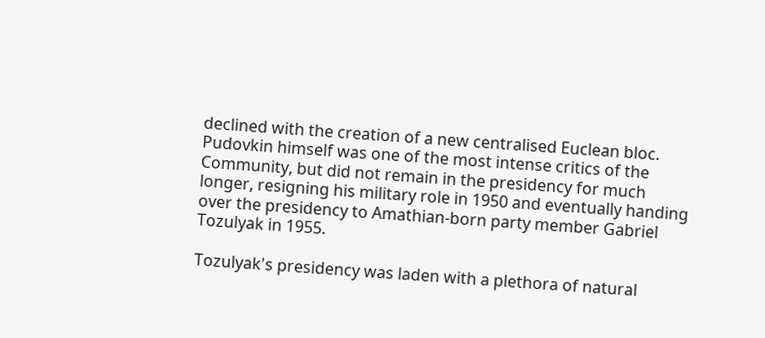declined with the creation of a new centralised Euclean bloc. Pudovkin himself was one of the most intense critics of the Community, but did not remain in the presidency for much longer, resigning his military role in 1950 and eventually handing over the presidency to Amathian-born party member Gabriel Tozulyak in 1955.

Tozulyak's presidency was laden with a plethora of natural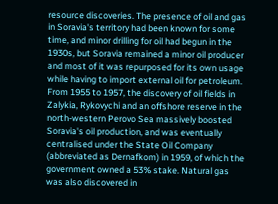resource discoveries. The presence of oil and gas in Soravia's territory had been known for some time, and minor drilling for oil had begun in the 1930s, but Soravia remained a minor oil producer and most of it was repurposed for its own usage while having to import external oil for petroleum. From 1955 to 1957, the discovery of oil fields in Zalykia, Rykovychi and an offshore reserve in the north-western Perovo Sea massively boosted Soravia's oil production, and was eventually centralised under the State Oil Company (abbreviated as Dernafkom) in 1959, of which the government owned a 53% stake. Natural gas was also discovered in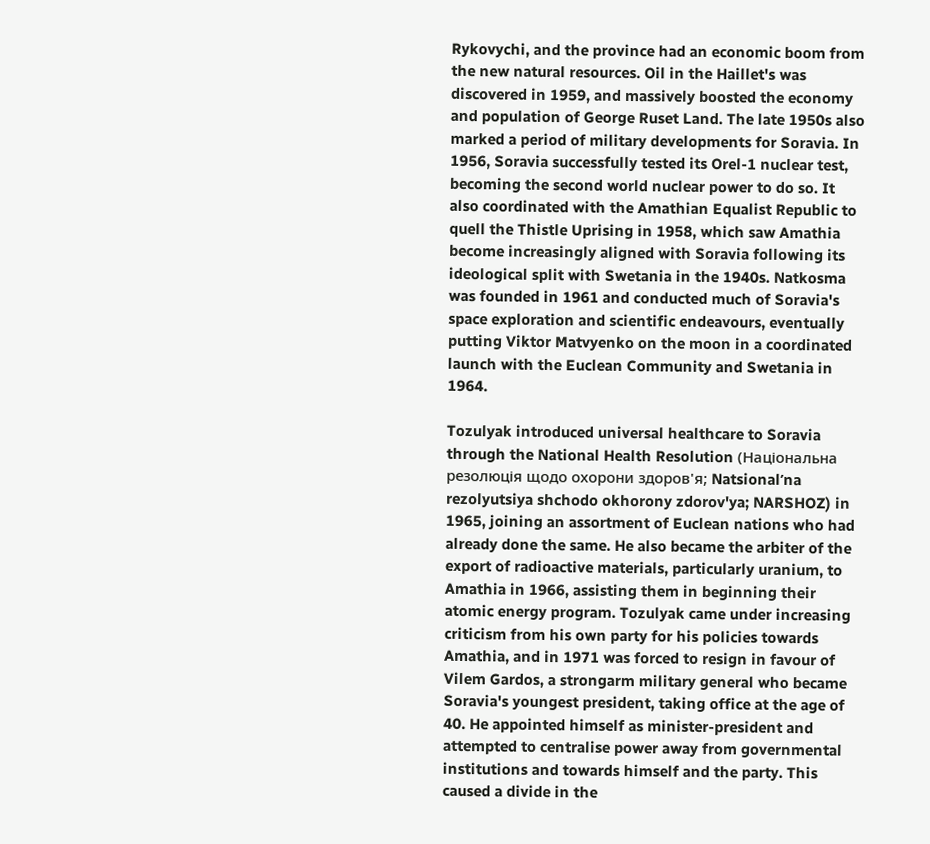Rykovychi, and the province had an economic boom from the new natural resources. Oil in the Haillet's was discovered in 1959, and massively boosted the economy and population of George Ruset Land. The late 1950s also marked a period of military developments for Soravia. In 1956, Soravia successfully tested its Orel-1 nuclear test, becoming the second world nuclear power to do so. It also coordinated with the Amathian Equalist Republic to quell the Thistle Uprising in 1958, which saw Amathia become increasingly aligned with Soravia following its ideological split with Swetania in the 1940s. Natkosma was founded in 1961 and conducted much of Soravia's space exploration and scientific endeavours, eventually putting Viktor Matvyenko on the moon in a coordinated launch with the Euclean Community and Swetania in 1964.

Tozulyak introduced universal healthcare to Soravia through the National Health Resolution (Національна резолюція щодо охорони здоров'я; Natsionalʹna rezolyutsiya shchodo okhorony zdorov'ya; NARSHOZ) in 1965, joining an assortment of Euclean nations who had already done the same. He also became the arbiter of the export of radioactive materials, particularly uranium, to Amathia in 1966, assisting them in beginning their atomic energy program. Tozulyak came under increasing criticism from his own party for his policies towards Amathia, and in 1971 was forced to resign in favour of Vilem Gardos, a strongarm military general who became Soravia's youngest president, taking office at the age of 40. He appointed himself as minister-president and attempted to centralise power away from governmental institutions and towards himself and the party. This caused a divide in the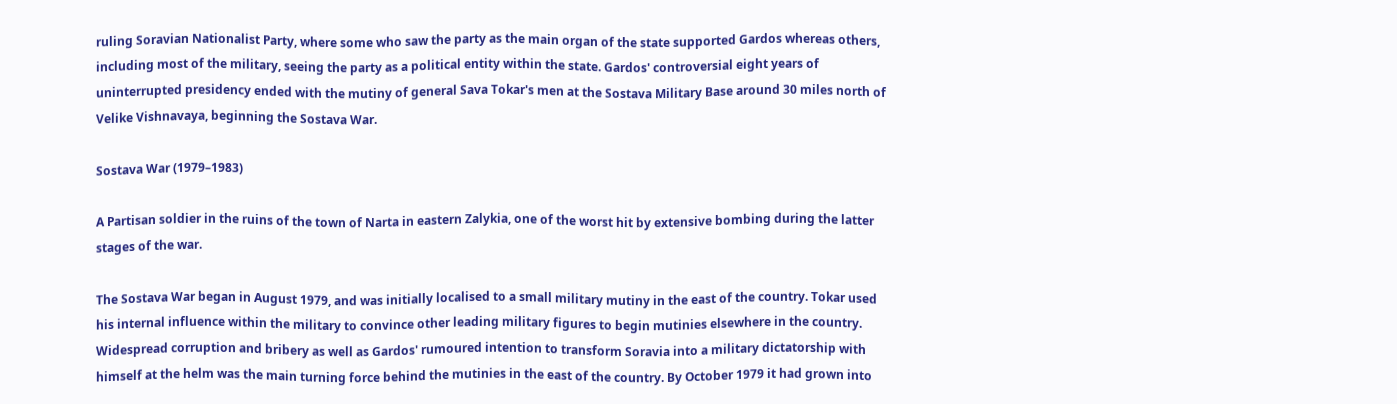ruling Soravian Nationalist Party, where some who saw the party as the main organ of the state supported Gardos whereas others, including most of the military, seeing the party as a political entity within the state. Gardos' controversial eight years of uninterrupted presidency ended with the mutiny of general Sava Tokar's men at the Sostava Military Base around 30 miles north of Velike Vishnavaya, beginning the Sostava War.

Sostava War (1979–1983)

A Partisan soldier in the ruins of the town of Narta in eastern Zalykia, one of the worst hit by extensive bombing during the latter stages of the war.

The Sostava War began in August 1979, and was initially localised to a small military mutiny in the east of the country. Tokar used his internal influence within the military to convince other leading military figures to begin mutinies elsewhere in the country. Widespread corruption and bribery as well as Gardos' rumoured intention to transform Soravia into a military dictatorship with himself at the helm was the main turning force behind the mutinies in the east of the country. By October 1979 it had grown into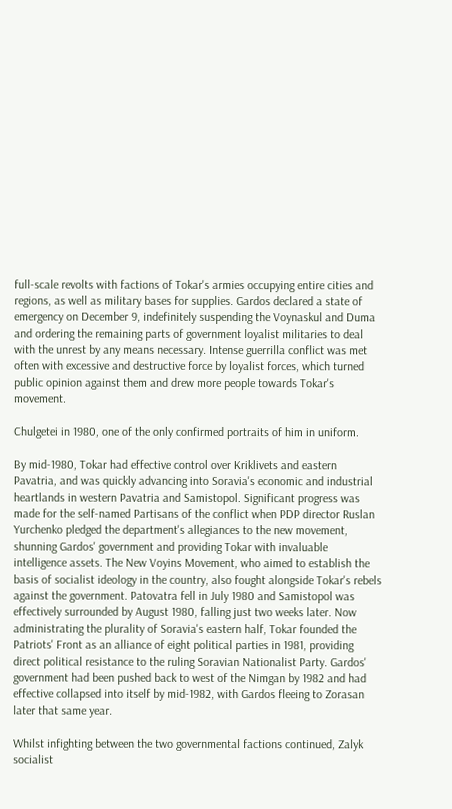full-scale revolts with factions of Tokar's armies occupying entire cities and regions, as well as military bases for supplies. Gardos declared a state of emergency on December 9, indefinitely suspending the Voynaskul and Duma and ordering the remaining parts of government loyalist militaries to deal with the unrest by any means necessary. Intense guerrilla conflict was met often with excessive and destructive force by loyalist forces, which turned public opinion against them and drew more people towards Tokar's movement.

Chulgetei in 1980, one of the only confirmed portraits of him in uniform.

By mid-1980, Tokar had effective control over Kriklivets and eastern Pavatria, and was quickly advancing into Soravia's economic and industrial heartlands in western Pavatria and Samistopol. Significant progress was made for the self-named Partisans of the conflict when PDP director Ruslan Yurchenko pledged the department's allegiances to the new movement, shunning Gardos' government and providing Tokar with invaluable intelligence assets. The New Voyins Movement, who aimed to establish the basis of socialist ideology in the country, also fought alongside Tokar's rebels against the government. Patovatra fell in July 1980 and Samistopol was effectively surrounded by August 1980, falling just two weeks later. Now administrating the plurality of Soravia's eastern half, Tokar founded the Patriots' Front as an alliance of eight political parties in 1981, providing direct political resistance to the ruling Soravian Nationalist Party. Gardos' government had been pushed back to west of the Nimgan by 1982 and had effective collapsed into itself by mid-1982, with Gardos fleeing to Zorasan later that same year.

Whilst infighting between the two governmental factions continued, Zalyk socialist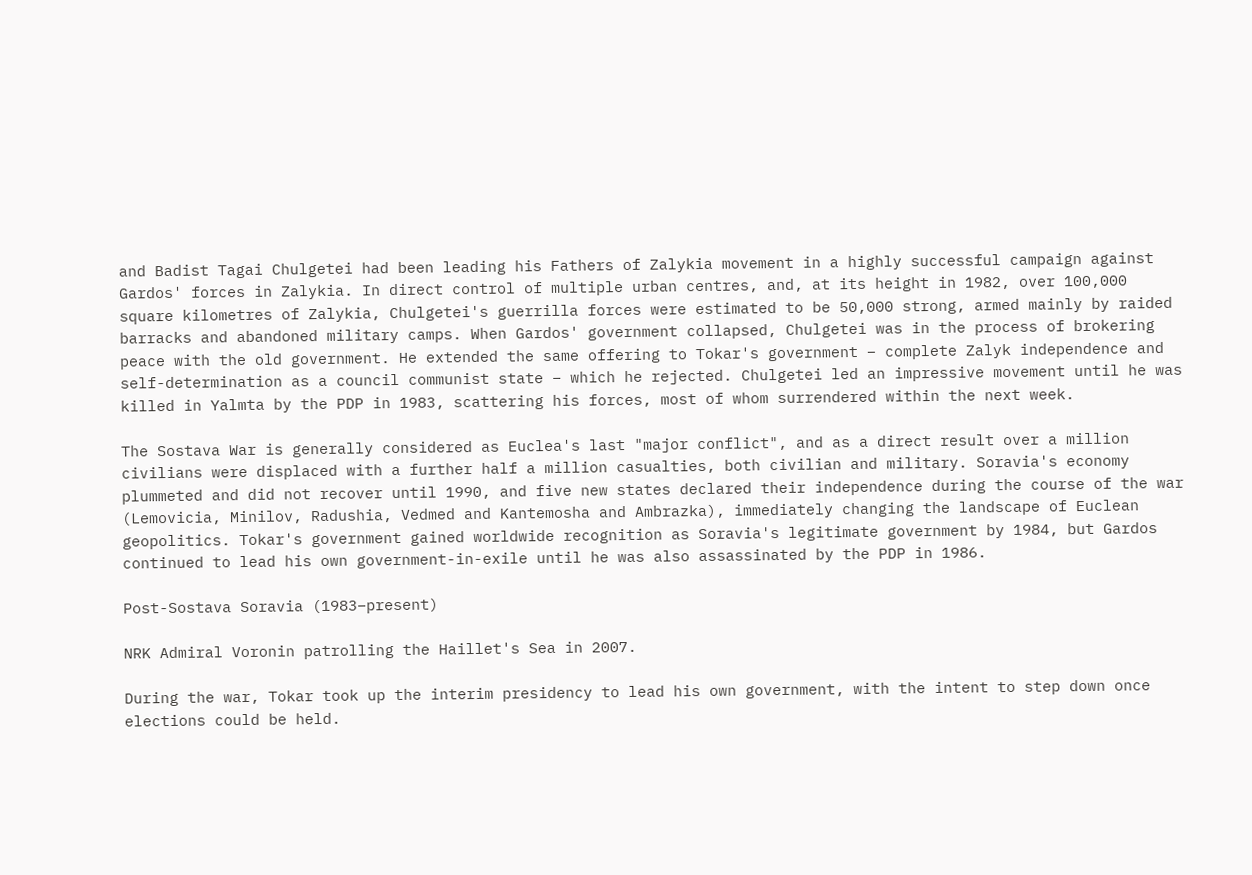and Badist Tagai Chulgetei had been leading his Fathers of Zalykia movement in a highly successful campaign against Gardos' forces in Zalykia. In direct control of multiple urban centres, and, at its height in 1982, over 100,000 square kilometres of Zalykia, Chulgetei's guerrilla forces were estimated to be 50,000 strong, armed mainly by raided barracks and abandoned military camps. When Gardos' government collapsed, Chulgetei was in the process of brokering peace with the old government. He extended the same offering to Tokar's government – complete Zalyk independence and self-determination as a council communist state – which he rejected. Chulgetei led an impressive movement until he was killed in Yalmta by the PDP in 1983, scattering his forces, most of whom surrendered within the next week.

The Sostava War is generally considered as Euclea's last "major conflict", and as a direct result over a million civilians were displaced with a further half a million casualties, both civilian and military. Soravia's economy plummeted and did not recover until 1990, and five new states declared their independence during the course of the war (Lemovicia, Minilov, Radushia, Vedmed and Kantemosha and Ambrazka), immediately changing the landscape of Euclean geopolitics. Tokar's government gained worldwide recognition as Soravia's legitimate government by 1984, but Gardos continued to lead his own government-in-exile until he was also assassinated by the PDP in 1986.

Post-Sostava Soravia (1983–present)

NRK Admiral Voronin patrolling the Haillet's Sea in 2007.

During the war, Tokar took up the interim presidency to lead his own government, with the intent to step down once elections could be held.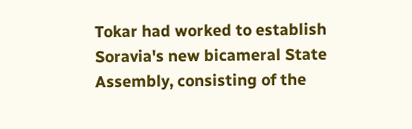Tokar had worked to establish Soravia's new bicameral State Assembly, consisting of the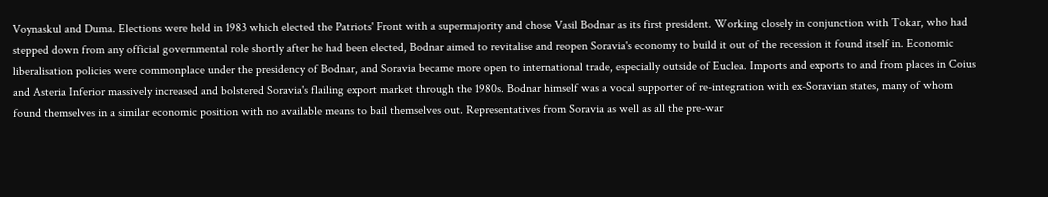Voynaskul and Duma. Elections were held in 1983 which elected the Patriots' Front with a supermajority and chose Vasil Bodnar as its first president. Working closely in conjunction with Tokar, who had stepped down from any official governmental role shortly after he had been elected, Bodnar aimed to revitalise and reopen Soravia's economy to build it out of the recession it found itself in. Economic liberalisation policies were commonplace under the presidency of Bodnar, and Soravia became more open to international trade, especially outside of Euclea. Imports and exports to and from places in Coius and Asteria Inferior massively increased and bolstered Soravia's flailing export market through the 1980s. Bodnar himself was a vocal supporter of re-integration with ex-Soravian states, many of whom found themselves in a similar economic position with no available means to bail themselves out. Representatives from Soravia as well as all the pre-war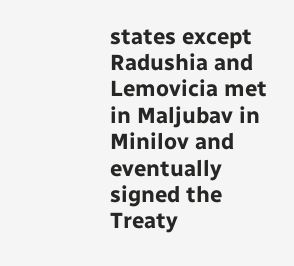states except Radushia and Lemovicia met in Maljubav in Minilov and eventually signed the Treaty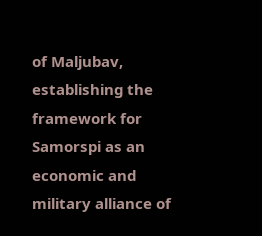of Maljubav, establishing the framework for Samorspi as an economic and military alliance of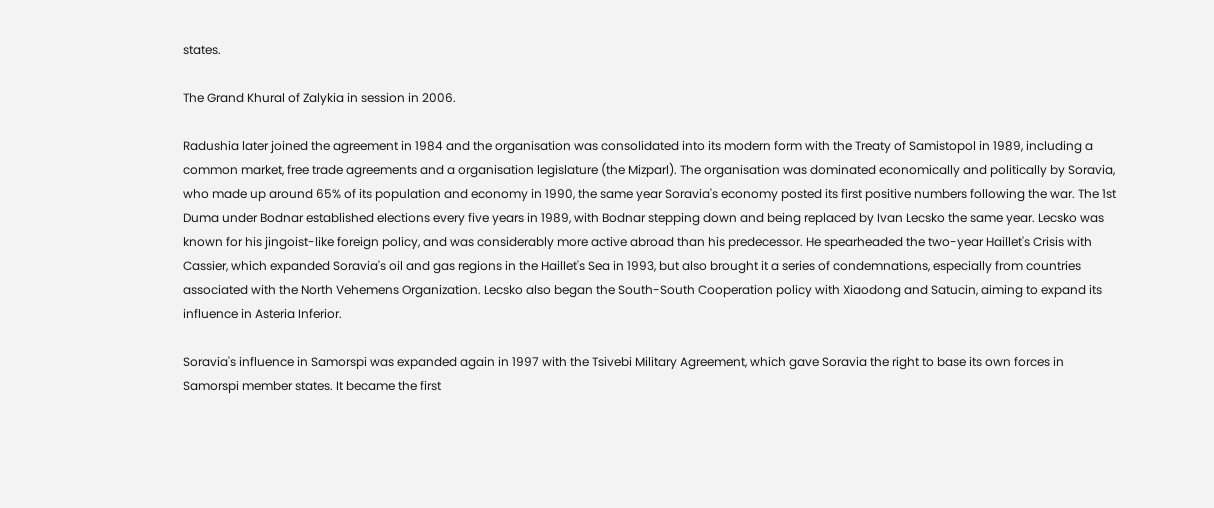states.

The Grand Khural of Zalykia in session in 2006.

Radushia later joined the agreement in 1984 and the organisation was consolidated into its modern form with the Treaty of Samistopol in 1989, including a common market, free trade agreements and a organisation legislature (the Mizparl). The organisation was dominated economically and politically by Soravia, who made up around 65% of its population and economy in 1990, the same year Soravia's economy posted its first positive numbers following the war. The 1st Duma under Bodnar established elections every five years in 1989, with Bodnar stepping down and being replaced by Ivan Lecsko the same year. Lecsko was known for his jingoist-like foreign policy, and was considerably more active abroad than his predecessor. He spearheaded the two-year Haillet's Crisis with Cassier, which expanded Soravia's oil and gas regions in the Haillet's Sea in 1993, but also brought it a series of condemnations, especially from countries associated with the North Vehemens Organization. Lecsko also began the South-South Cooperation policy with Xiaodong and Satucin, aiming to expand its influence in Asteria Inferior.

Soravia's influence in Samorspi was expanded again in 1997 with the Tsivebi Military Agreement, which gave Soravia the right to base its own forces in Samorspi member states. It became the first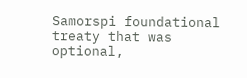Samorspi foundational treaty that was optional,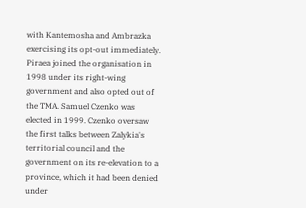with Kantemosha and Ambrazka exercising its opt-out immediately. Piraea joined the organisation in 1998 under its right-wing government and also opted out of the TMA. Samuel Czenko was elected in 1999. Czenko oversaw the first talks between Zalykia's territorial council and the government on its re-elevation to a province, which it had been denied under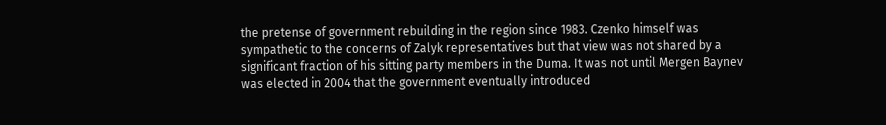the pretense of government rebuilding in the region since 1983. Czenko himself was sympathetic to the concerns of Zalyk representatives but that view was not shared by a significant fraction of his sitting party members in the Duma. It was not until Mergen Baynev was elected in 2004 that the government eventually introduced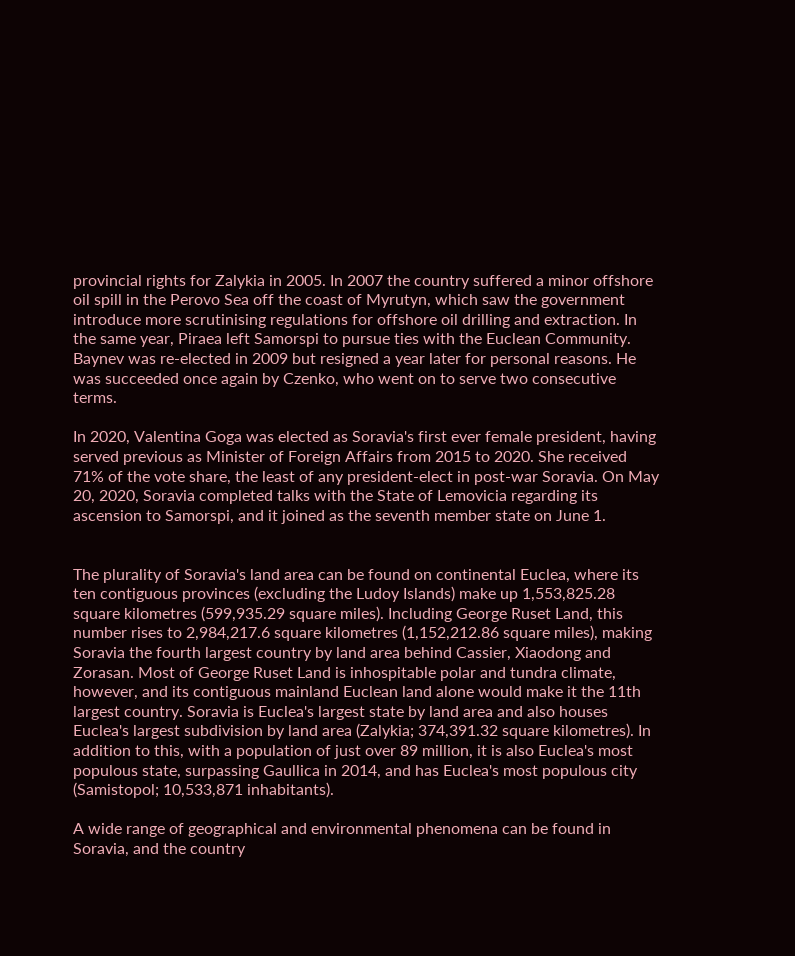provincial rights for Zalykia in 2005. In 2007 the country suffered a minor offshore oil spill in the Perovo Sea off the coast of Myrutyn, which saw the government introduce more scrutinising regulations for offshore oil drilling and extraction. In the same year, Piraea left Samorspi to pursue ties with the Euclean Community. Baynev was re-elected in 2009 but resigned a year later for personal reasons. He was succeeded once again by Czenko, who went on to serve two consecutive terms.

In 2020, Valentina Goga was elected as Soravia's first ever female president, having served previous as Minister of Foreign Affairs from 2015 to 2020. She received 71% of the vote share, the least of any president-elect in post-war Soravia. On May 20, 2020, Soravia completed talks with the State of Lemovicia regarding its ascension to Samorspi, and it joined as the seventh member state on June 1.


The plurality of Soravia's land area can be found on continental Euclea, where its ten contiguous provinces (excluding the Ludoy Islands) make up 1,553,825.28 square kilometres (599,935.29 square miles). Including George Ruset Land, this number rises to 2,984,217.6 square kilometres (1,152,212.86 square miles), making Soravia the fourth largest country by land area behind Cassier, Xiaodong and Zorasan. Most of George Ruset Land is inhospitable polar and tundra climate, however, and its contiguous mainland Euclean land alone would make it the 11th largest country. Soravia is Euclea's largest state by land area and also houses Euclea's largest subdivision by land area (Zalykia; 374,391.32 square kilometres). In addition to this, with a population of just over 89 million, it is also Euclea's most populous state, surpassing Gaullica in 2014, and has Euclea's most populous city (Samistopol; 10,533,871 inhabitants).

A wide range of geographical and environmental phenomena can be found in Soravia, and the country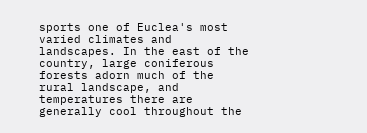sports one of Euclea's most varied climates and landscapes. In the east of the country, large coniferous forests adorn much of the rural landscape, and temperatures there are generally cool throughout the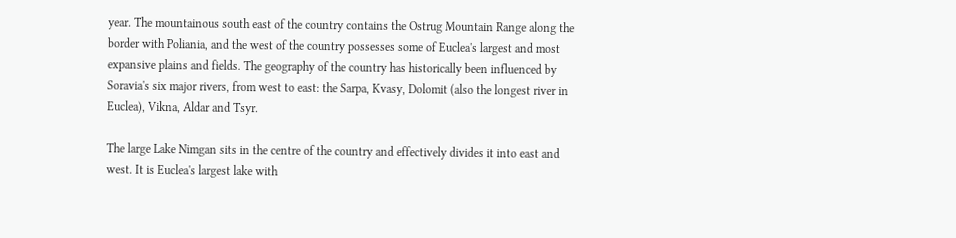year. The mountainous south east of the country contains the Ostrug Mountain Range along the border with Poliania, and the west of the country possesses some of Euclea's largest and most expansive plains and fields. The geography of the country has historically been influenced by Soravia's six major rivers, from west to east: the Sarpa, Kvasy, Dolomit (also the longest river in Euclea), Vikna, Aldar and Tsyr.

The large Lake Nimgan sits in the centre of the country and effectively divides it into east and west. It is Euclea's largest lake with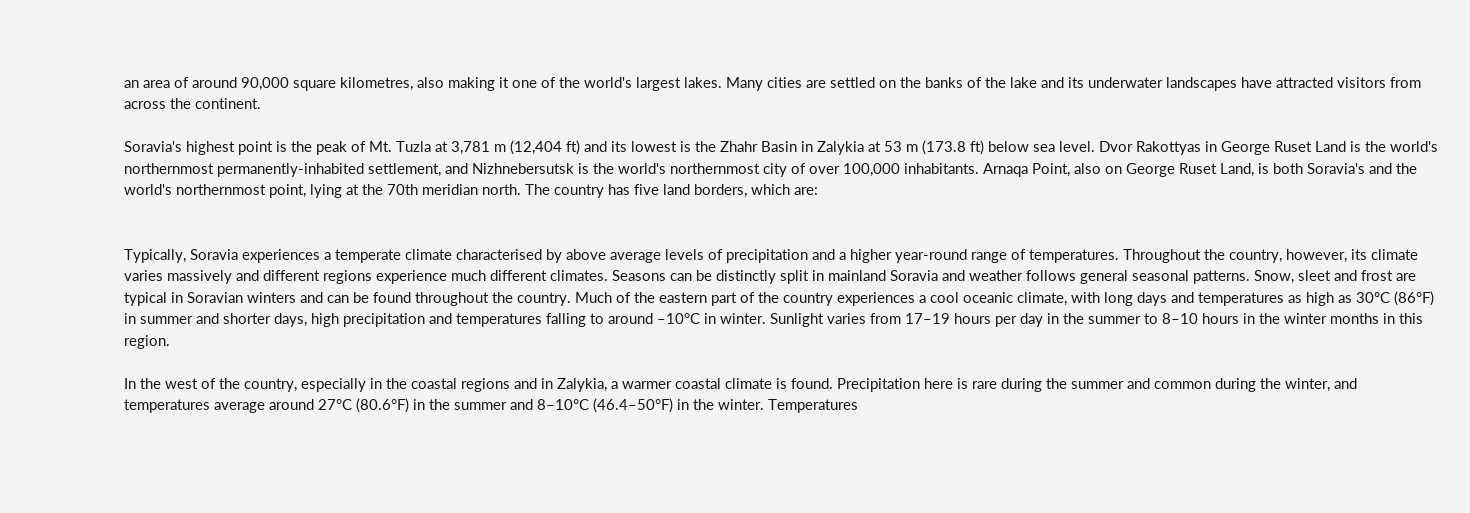an area of around 90,000 square kilometres, also making it one of the world's largest lakes. Many cities are settled on the banks of the lake and its underwater landscapes have attracted visitors from across the continent.

Soravia's highest point is the peak of Mt. Tuzla at 3,781 m (12,404 ft) and its lowest is the Zhahr Basin in Zalykia at 53 m (173.8 ft) below sea level. Dvor Rakottyas in George Ruset Land is the world's northernmost permanently-inhabited settlement, and Nizhnebersutsk is the world's northernmost city of over 100,000 inhabitants. Arnaqa Point, also on George Ruset Land, is both Soravia's and the world's northernmost point, lying at the 70th meridian north. The country has five land borders, which are:


Typically, Soravia experiences a temperate climate characterised by above average levels of precipitation and a higher year-round range of temperatures. Throughout the country, however, its climate varies massively and different regions experience much different climates. Seasons can be distinctly split in mainland Soravia and weather follows general seasonal patterns. Snow, sleet and frost are typical in Soravian winters and can be found throughout the country. Much of the eastern part of the country experiences a cool oceanic climate, with long days and temperatures as high as 30°C (86°F) in summer and shorter days, high precipitation and temperatures falling to around –10°C in winter. Sunlight varies from 17–19 hours per day in the summer to 8–10 hours in the winter months in this region.

In the west of the country, especially in the coastal regions and in Zalykia, a warmer coastal climate is found. Precipitation here is rare during the summer and common during the winter, and temperatures average around 27°C (80.6°F) in the summer and 8–10°C (46.4–50°F) in the winter. Temperatures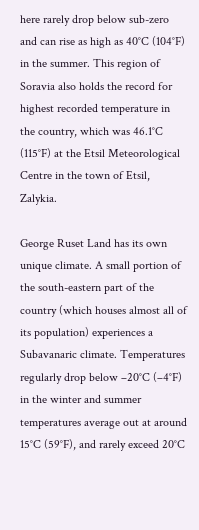here rarely drop below sub-zero and can rise as high as 40°C (104°F) in the summer. This region of Soravia also holds the record for highest recorded temperature in the country, which was 46.1°C (115°F) at the Etsil Meteorological Centre in the town of Etsil, Zalykia.

George Ruset Land has its own unique climate. A small portion of the south-eastern part of the country (which houses almost all of its population) experiences a Subavanaric climate. Temperatures regularly drop below –20°C (–4°F) in the winter and summer temperatures average out at around 15°C (59°F), and rarely exceed 20°C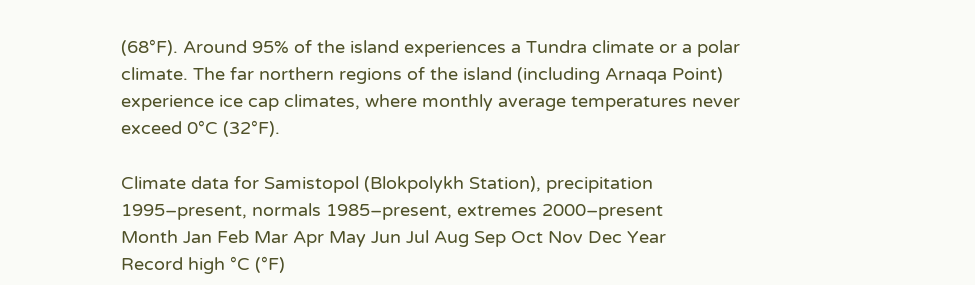(68°F). Around 95% of the island experiences a Tundra climate or a polar climate. The far northern regions of the island (including Arnaqa Point) experience ice cap climates, where monthly average temperatures never exceed 0°C (32°F).

Climate data for Samistopol (Blokpolykh Station), precipitation 1995–present, normals 1985–present, extremes 2000–present
Month Jan Feb Mar Apr May Jun Jul Aug Sep Oct Nov Dec Year
Record high °C (°F)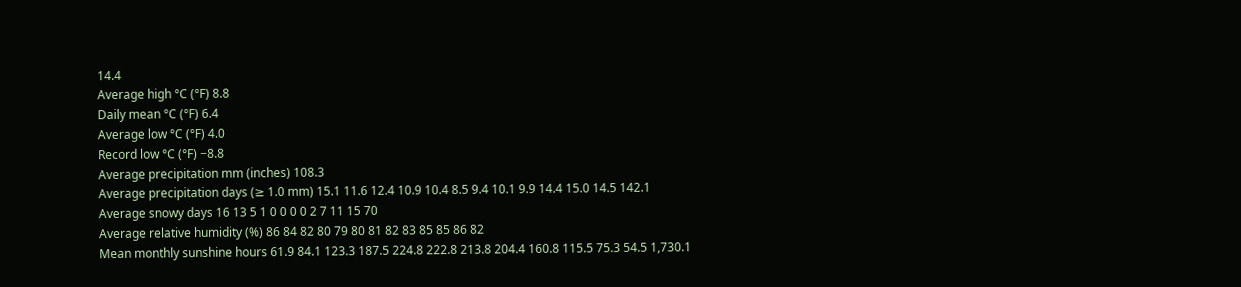14.4
Average high °C (°F) 8.8
Daily mean °C (°F) 6.4
Average low °C (°F) 4.0
Record low °C (°F) −8.8
Average precipitation mm (inches) 108.3
Average precipitation days (≥ 1.0 mm) 15.1 11.6 12.4 10.9 10.4 8.5 9.4 10.1 9.9 14.4 15.0 14.5 142.1
Average snowy days 16 13 5 1 0 0 0 0 2 7 11 15 70
Average relative humidity (%) 86 84 82 80 79 80 81 82 83 85 85 86 82
Mean monthly sunshine hours 61.9 84.1 123.3 187.5 224.8 222.8 213.8 204.4 160.8 115.5 75.3 54.5 1,730.1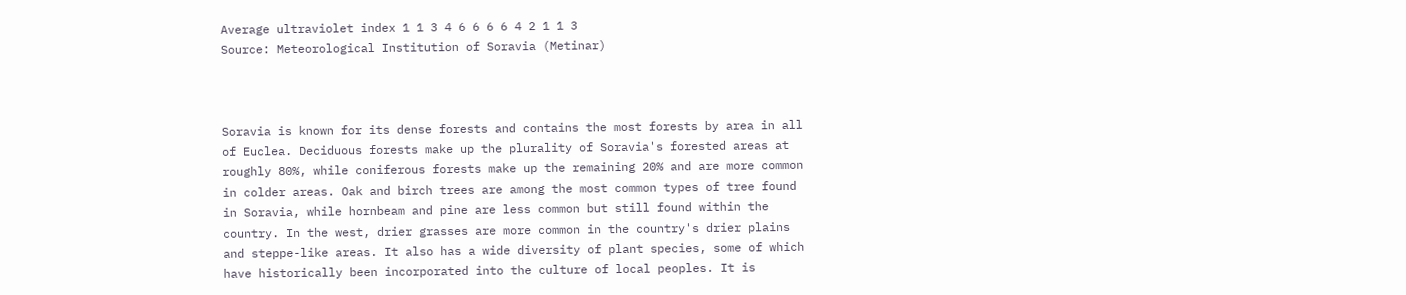Average ultraviolet index 1 1 3 4 6 6 6 6 4 2 1 1 3
Source: Meteorological Institution of Soravia (Metinar)



Soravia is known for its dense forests and contains the most forests by area in all of Euclea. Deciduous forests make up the plurality of Soravia's forested areas at roughly 80%, while coniferous forests make up the remaining 20% and are more common in colder areas. Oak and birch trees are among the most common types of tree found in Soravia, while hornbeam and pine are less common but still found within the country. In the west, drier grasses are more common in the country's drier plains and steppe-like areas. It also has a wide diversity of plant species, some of which have historically been incorporated into the culture of local peoples. It is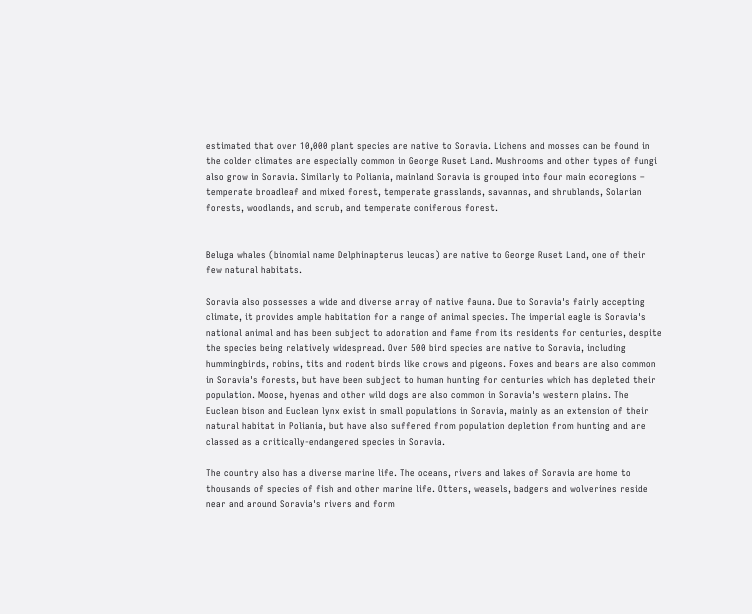estimated that over 10,000 plant species are native to Soravia. Lichens and mosses can be found in the colder climates are especially common in George Ruset Land. Mushrooms and other types of fungi also grow in Soravia. Similarly to Poliania, mainland Soravia is grouped into four main ecoregions – temperate broadleaf and mixed forest, temperate grasslands, savannas, and shrublands, Solarian forests, woodlands, and scrub, and temperate coniferous forest.


Beluga whales (binomial name Delphinapterus leucas) are native to George Ruset Land, one of their few natural habitats.

Soravia also possesses a wide and diverse array of native fauna. Due to Soravia's fairly accepting climate, it provides ample habitation for a range of animal species. The imperial eagle is Soravia's national animal and has been subject to adoration and fame from its residents for centuries, despite the species being relatively widespread. Over 500 bird species are native to Soravia, including hummingbirds, robins, tits and rodent birds like crows and pigeons. Foxes and bears are also common in Soravia's forests, but have been subject to human hunting for centuries which has depleted their population. Moose, hyenas and other wild dogs are also common in Soravia's western plains. The Euclean bison and Euclean lynx exist in small populations in Soravia, mainly as an extension of their natural habitat in Poliania, but have also suffered from population depletion from hunting and are classed as a critically-endangered species in Soravia.

The country also has a diverse marine life. The oceans, rivers and lakes of Soravia are home to thousands of species of fish and other marine life. Otters, weasels, badgers and wolverines reside near and around Soravia's rivers and form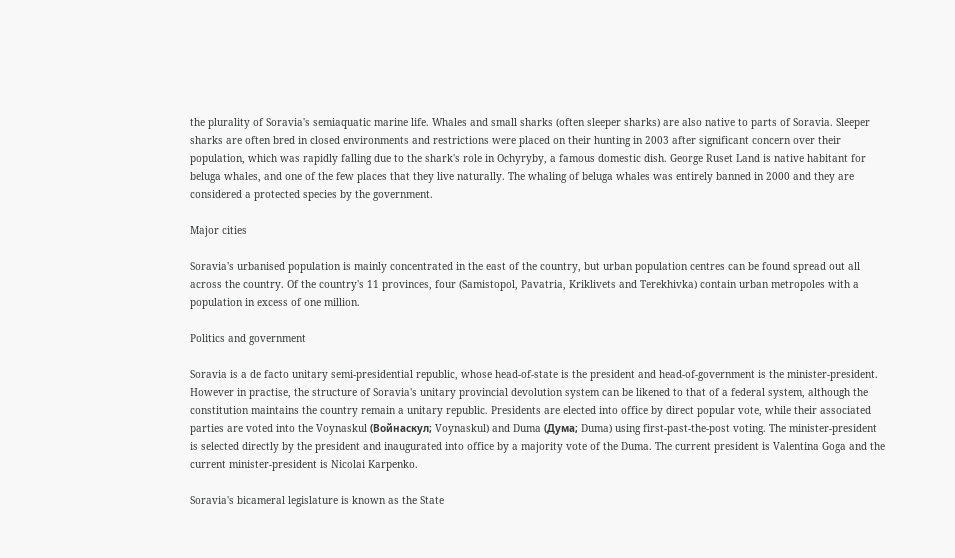the plurality of Soravia's semiaquatic marine life. Whales and small sharks (often sleeper sharks) are also native to parts of Soravia. Sleeper sharks are often bred in closed environments and restrictions were placed on their hunting in 2003 after significant concern over their population, which was rapidly falling due to the shark's role in Ochyryby, a famous domestic dish. George Ruset Land is native habitant for beluga whales, and one of the few places that they live naturally. The whaling of beluga whales was entirely banned in 2000 and they are considered a protected species by the government.

Major cities

Soravia's urbanised population is mainly concentrated in the east of the country, but urban population centres can be found spread out all across the country. Of the country's 11 provinces, four (Samistopol, Pavatria, Kriklivets and Terekhivka) contain urban metropoles with a population in excess of one million.

Politics and government

Soravia is a de facto unitary semi-presidential republic, whose head-of-state is the president and head-of-government is the minister-president. However in practise, the structure of Soravia's unitary provincial devolution system can be likened to that of a federal system, although the constitution maintains the country remain a unitary republic. Presidents are elected into office by direct popular vote, while their associated parties are voted into the Voynaskul (Войнаскул; Voynaskul) and Duma (Дума; Duma) using first-past-the-post voting. The minister-president is selected directly by the president and inaugurated into office by a majority vote of the Duma. The current president is Valentina Goga and the current minister-president is Nicolai Karpenko.

Soravia's bicameral legislature is known as the State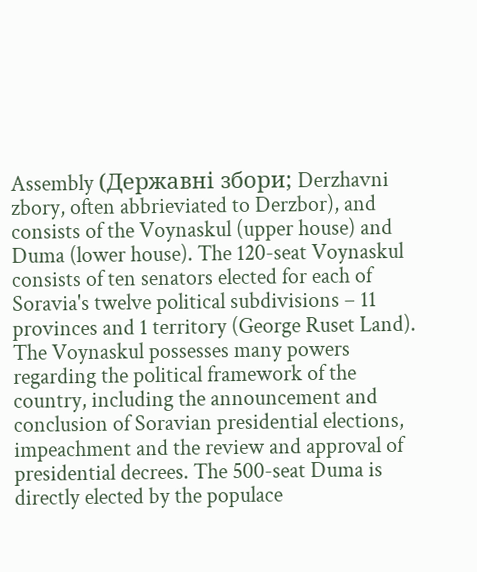Assembly (Державні збори; Derzhavni zbory, often abbrieviated to Derzbor), and consists of the Voynaskul (upper house) and Duma (lower house). The 120-seat Voynaskul consists of ten senators elected for each of Soravia's twelve political subdivisions – 11 provinces and 1 territory (George Ruset Land). The Voynaskul possesses many powers regarding the political framework of the country, including the announcement and conclusion of Soravian presidential elections, impeachment and the review and approval of presidential decrees. The 500-seat Duma is directly elected by the populace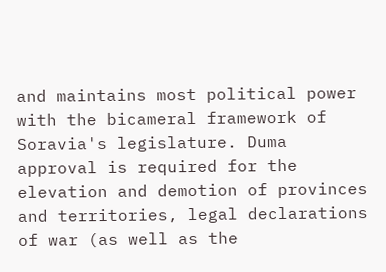and maintains most political power with the bicameral framework of Soravia's legislature. Duma approval is required for the elevation and demotion of provinces and territories, legal declarations of war (as well as the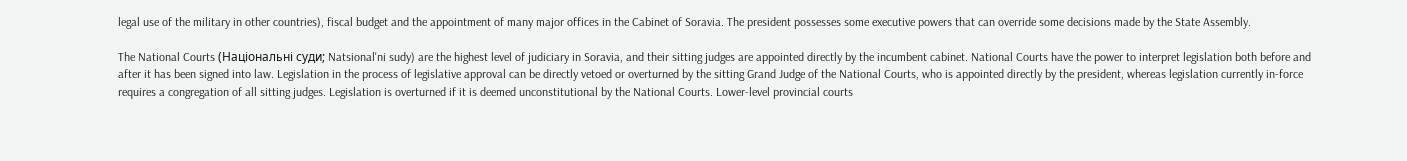legal use of the military in other countries), fiscal budget and the appointment of many major offices in the Cabinet of Soravia. The president possesses some executive powers that can override some decisions made by the State Assembly.

The National Courts (Національні суди; Natsional'ni sudy) are the highest level of judiciary in Soravia, and their sitting judges are appointed directly by the incumbent cabinet. National Courts have the power to interpret legislation both before and after it has been signed into law. Legislation in the process of legislative approval can be directly vetoed or overturned by the sitting Grand Judge of the National Courts, who is appointed directly by the president, whereas legislation currently in-force requires a congregation of all sitting judges. Legislation is overturned if it is deemed unconstitutional by the National Courts. Lower-level provincial courts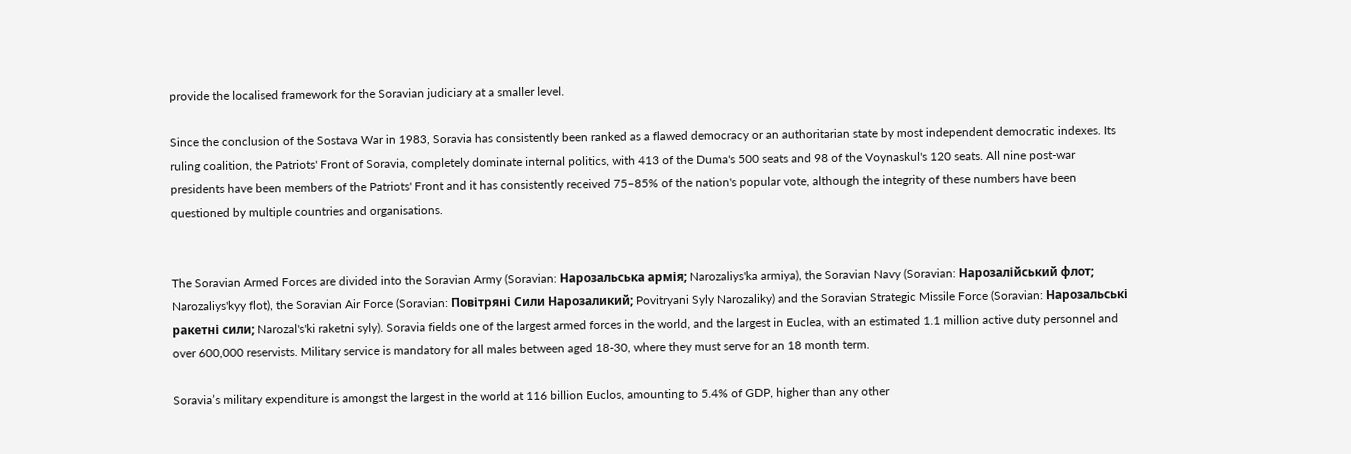provide the localised framework for the Soravian judiciary at a smaller level.

Since the conclusion of the Sostava War in 1983, Soravia has consistently been ranked as a flawed democracy or an authoritarian state by most independent democratic indexes. Its ruling coalition, the Patriots' Front of Soravia, completely dominate internal politics, with 413 of the Duma's 500 seats and 98 of the Voynaskul's 120 seats. All nine post-war presidents have been members of the Patriots' Front and it has consistently received 75–85% of the nation's popular vote, although the integrity of these numbers have been questioned by multiple countries and organisations.


The Soravian Armed Forces are divided into the Soravian Army (Soravian: Hарозальська армія; Narozaliys'ka armiya), the Soravian Navy (Soravian: Нарозалійський флот; Narozaliys'kyy flot), the Soravian Air Force (Soravian: Повітряні Сили Нарозаликий; Povitryani Syly Narozaliky) and the Soravian Strategic Missile Force (Soravian: Нарозальські ракетні сили; Narozal's'ki raketni syly). Soravia fields one of the largest armed forces in the world, and the largest in Euclea, with an estimated 1.1 million active duty personnel and over 600,000 reservists. Military service is mandatory for all males between aged 18-30, where they must serve for an 18 month term.

Soravia’s military expenditure is amongst the largest in the world at 116 billion Euclos, amounting to 5.4% of GDP, higher than any other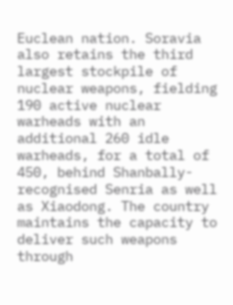Euclean nation. Soravia also retains the third largest stockpile of nuclear weapons, fielding 190 active nuclear warheads with an additional 260 idle warheads, for a total of 450, behind Shanbally-recognised Senria as well as Xiaodong. The country maintains the capacity to deliver such weapons through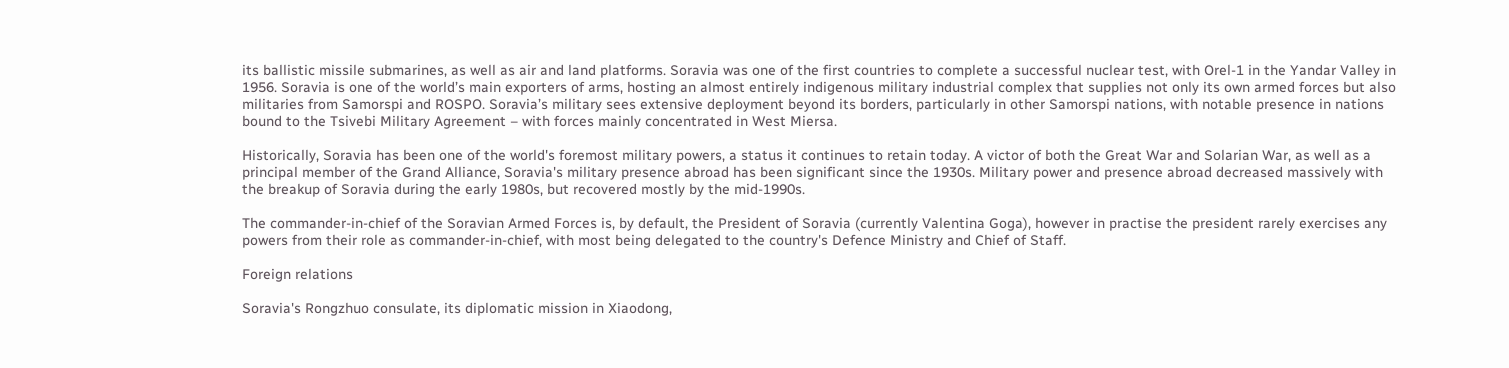its ballistic missile submarines, as well as air and land platforms. Soravia was one of the first countries to complete a successful nuclear test, with Orel-1 in the Yandar Valley in 1956. Soravia is one of the world’s main exporters of arms, hosting an almost entirely indigenous military industrial complex that supplies not only its own armed forces but also militaries from Samorspi and ROSPO. Soravia’s military sees extensive deployment beyond its borders, particularly in other Samorspi nations, with notable presence in nations bound to the Tsivebi Military Agreement – with forces mainly concentrated in West Miersa.

Historically, Soravia has been one of the world's foremost military powers, a status it continues to retain today. A victor of both the Great War and Solarian War, as well as a principal member of the Grand Alliance, Soravia's military presence abroad has been significant since the 1930s. Military power and presence abroad decreased massively with the breakup of Soravia during the early 1980s, but recovered mostly by the mid-1990s.

The commander-in-chief of the Soravian Armed Forces is, by default, the President of Soravia (currently Valentina Goga), however in practise the president rarely exercises any powers from their role as commander-in-chief, with most being delegated to the country's Defence Ministry and Chief of Staff.

Foreign relations

Soravia's Rongzhuo consulate, its diplomatic mission in Xiaodong,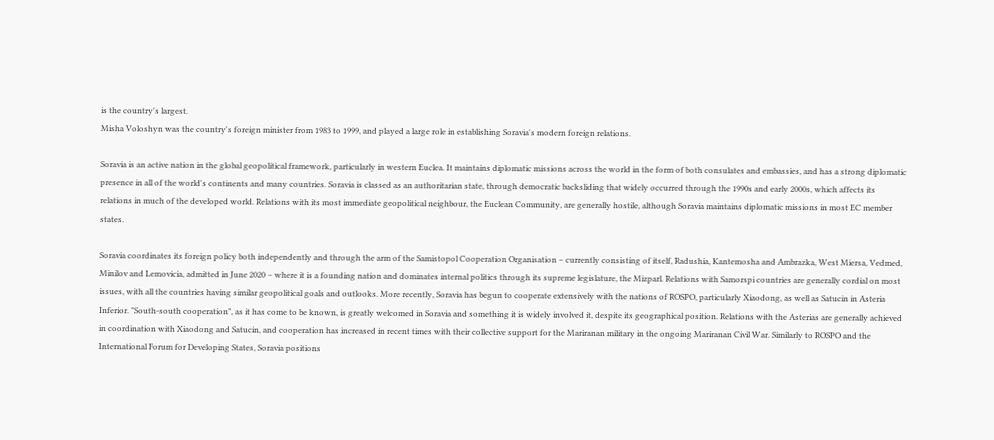is the country's largest.
Misha Voloshyn was the country's foreign minister from 1983 to 1999, and played a large role in establishing Soravia's modern foreign relations.

Soravia is an active nation in the global geopolitical framework, particularly in western Euclea. It maintains diplomatic missions across the world in the form of both consulates and embassies, and has a strong diplomatic presence in all of the world's continents and many countries. Soravia is classed as an authoritarian state, through democratic backsliding that widely occurred through the 1990s and early 2000s, which affects its relations in much of the developed world. Relations with its most immediate geopolitical neighbour, the Euclean Community, are generally hostile, although Soravia maintains diplomatic missions in most EC member states.

Soravia coordinates its foreign policy both independently and through the arm of the Samistopol Cooperation Organisation – currently consisting of itself, Radushia, Kantemosha and Ambrazka, West Miersa, Vedmed, Minilov and Lemovicia, admitted in June 2020 – where it is a founding nation and dominates internal politics through its supreme legislature, the Mizparl. Relations with Samorspi countries are generally cordial on most issues, with all the countries having similar geopolitical goals and outlooks. More recently, Soravia has begun to cooperate extensively with the nations of ROSPO, particularly Xiaodong, as well as Satucin in Asteria Inferior. "South-south cooperation", as it has come to be known, is greatly welcomed in Soravia and something it is widely involved it, despite its geographical position. Relations with the Asterias are generally achieved in coordination with Xiaodong and Satucin, and cooperation has increased in recent times with their collective support for the Mariranan military in the ongoing Mariranan Civil War. Similarly to ROSPO and the International Forum for Developing States, Soravia positions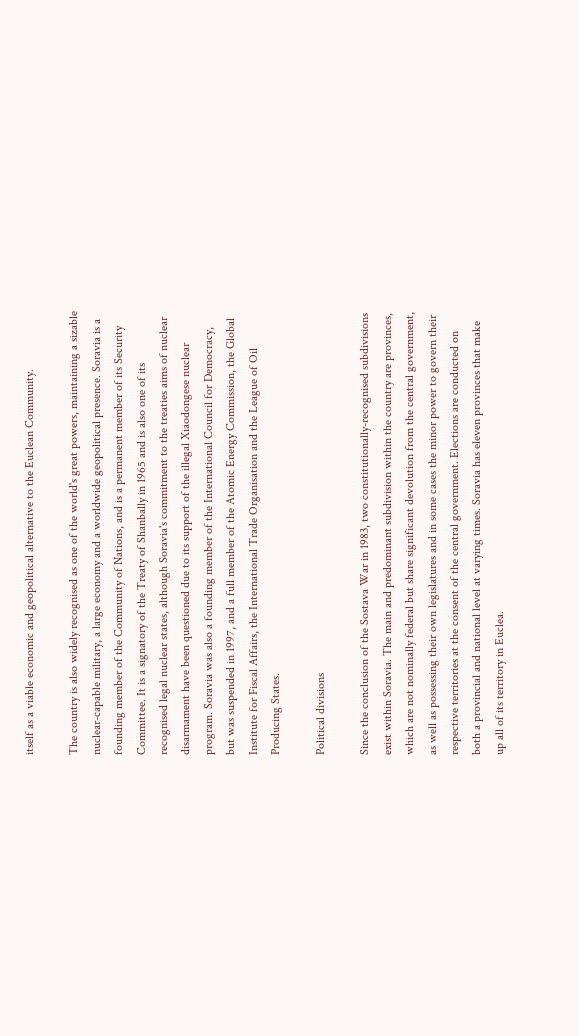itself as a viable economic and geopolitical alternative to the Euclean Community.

The country is also widely recognised as one of the world's great powers, maintaining a sizable nuclear-capable military, a large economy and a worldwide geopolitical presence. Soravia is a founding member of the Community of Nations, and is a permanent member of its Security Committee. It is a signatory of the Treaty of Shanbally in 1965 and is also one of its recognised legal nuclear states, although Soravia's commitment to the treaties aims of nuclear disarmament have been questioned due to its support of the illegal Xiaodongese nuclear program. Soravia was also a founding member of the International Council for Democracy, but was suspended in 1997, and a full member of the Atomic Energy Commission, the Global Institute for Fiscal Affairs, the International Trade Organisation and the League of Oil Producing States.

Political divisions

Since the conclusion of the Sostava War in 1983, two constitutionally-recognised subdivisions exist within Soravia. The main and predominant subdivision within the country are provinces, which are not nominally federal but share significant devolution from the central government, as well as possessing their own legislatures and in some cases the minor power to govern their respective territories at the consent of the central government. Elections are conducted on both a provincial and national level at varying times. Soravia has eleven provinces that make up all of its territory in Euclea.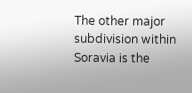The other major subdivision within Soravia is the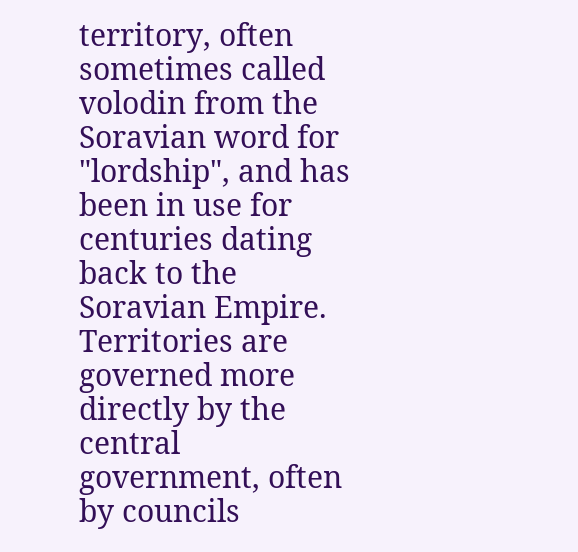territory, often sometimes called volodin from the Soravian word for "lordship", and has been in use for centuries dating back to the Soravian Empire. Territories are governed more directly by the central government, often by councils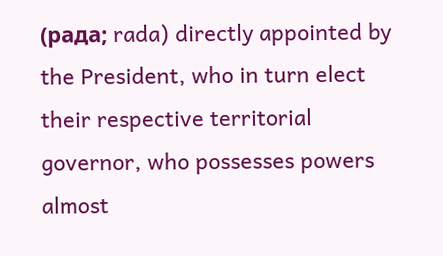(рада; rada) directly appointed by the President, who in turn elect their respective territorial governor, who possesses powers almost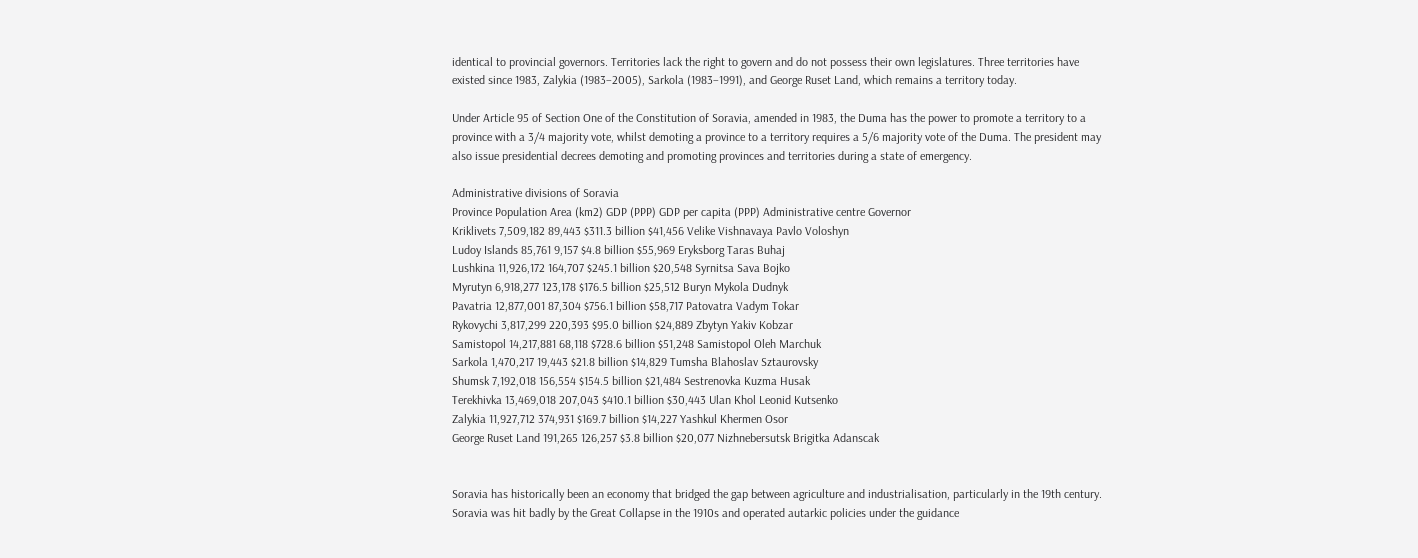identical to provincial governors. Territories lack the right to govern and do not possess their own legislatures. Three territories have existed since 1983, Zalykia (1983–2005), Sarkola (1983–1991), and George Ruset Land, which remains a territory today.

Under Article 95 of Section One of the Constitution of Soravia, amended in 1983, the Duma has the power to promote a territory to a province with a 3/4 majority vote, whilst demoting a province to a territory requires a 5/6 majority vote of the Duma. The president may also issue presidential decrees demoting and promoting provinces and territories during a state of emergency.

Administrative divisions of Soravia
Province Population Area (km2) GDP (PPP) GDP per capita (PPP) Administrative centre Governor
Kriklivets 7,509,182 89,443 $311.3 billion $41,456 Velike Vishnavaya Pavlo Voloshyn
Ludoy Islands 85,761 9,157 $4.8 billion $55,969 Eryksborg Taras Buhaj
Lushkina 11,926,172 164,707 $245.1 billion $20,548 Syrnitsa Sava Bojko
Myrutyn 6,918,277 123,178 $176.5 billion $25,512 Buryn Mykola Dudnyk
Pavatria 12,877,001 87,304 $756.1 billion $58,717 Patovatra Vadym Tokar
Rykovychi 3,817,299 220,393 $95.0 billion $24,889 Zbytyn Yakiv Kobzar
Samistopol 14,217,881 68,118 $728.6 billion $51,248 Samistopol Oleh Marchuk
Sarkola 1,470,217 19,443 $21.8 billion $14,829 Tumsha Blahoslav Sztaurovsky
Shumsk 7,192,018 156,554 $154.5 billion $21,484 Sestrenovka Kuzma Husak
Terekhivka 13,469,018 207,043 $410.1 billion $30,443 Ulan Khol Leonid Kutsenko
Zalykia 11,927,712 374,931 $169.7 billion $14,227 Yashkul Khermen Osor
George Ruset Land 191,265 126,257 $3.8 billion $20,077 Nizhnebersutsk Brigitka Adanscak


Soravia has historically been an economy that bridged the gap between agriculture and industrialisation, particularly in the 19th century. Soravia was hit badly by the Great Collapse in the 1910s and operated autarkic policies under the guidance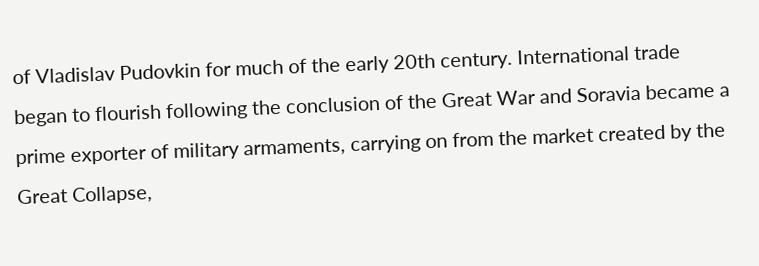of Vladislav Pudovkin for much of the early 20th century. International trade began to flourish following the conclusion of the Great War and Soravia became a prime exporter of military armaments, carrying on from the market created by the Great Collapse,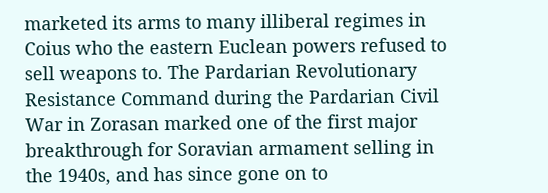marketed its arms to many illiberal regimes in Coius who the eastern Euclean powers refused to sell weapons to. The Pardarian Revolutionary Resistance Command during the Pardarian Civil War in Zorasan marked one of the first major breakthrough for Soravian armament selling in the 1940s, and has since gone on to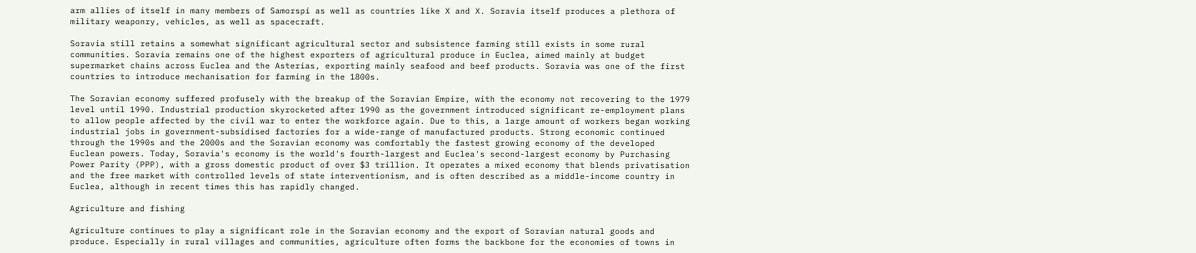arm allies of itself in many members of Samorspi as well as countries like X and X. Soravia itself produces a plethora of military weaponry, vehicles, as well as spacecraft.

Soravia still retains a somewhat significant agricultural sector and subsistence farming still exists in some rural communities. Soravia remains one of the highest exporters of agricultural produce in Euclea, aimed mainly at budget supermarket chains across Euclea and the Asterias, exporting mainly seafood and beef products. Soravia was one of the first countries to introduce mechanisation for farming in the 1800s.

The Soravian economy suffered profusely with the breakup of the Soravian Empire, with the economy not recovering to the 1979 level until 1990. Industrial production skyrocketed after 1990 as the government introduced significant re-employment plans to allow people affected by the civil war to enter the workforce again. Due to this, a large amount of workers began working industrial jobs in government-subsidised factories for a wide-range of manufactured products. Strong economic continued through the 1990s and the 2000s and the Soravian economy was comfortably the fastest growing economy of the developed Euclean powers. Today, Soravia's economy is the world's fourth-largest and Euclea's second-largest economy by Purchasing Power Parity (PPP), with a gross domestic product of over $3 trillion. It operates a mixed economy that blends privatisation and the free market with controlled levels of state interventionism, and is often described as a middle-income country in Euclea, although in recent times this has rapidly changed.

Agriculture and fishing

Agriculture continues to play a significant role in the Soravian economy and the export of Soravian natural goods and produce. Especially in rural villages and communities, agriculture often forms the backbone for the economies of towns in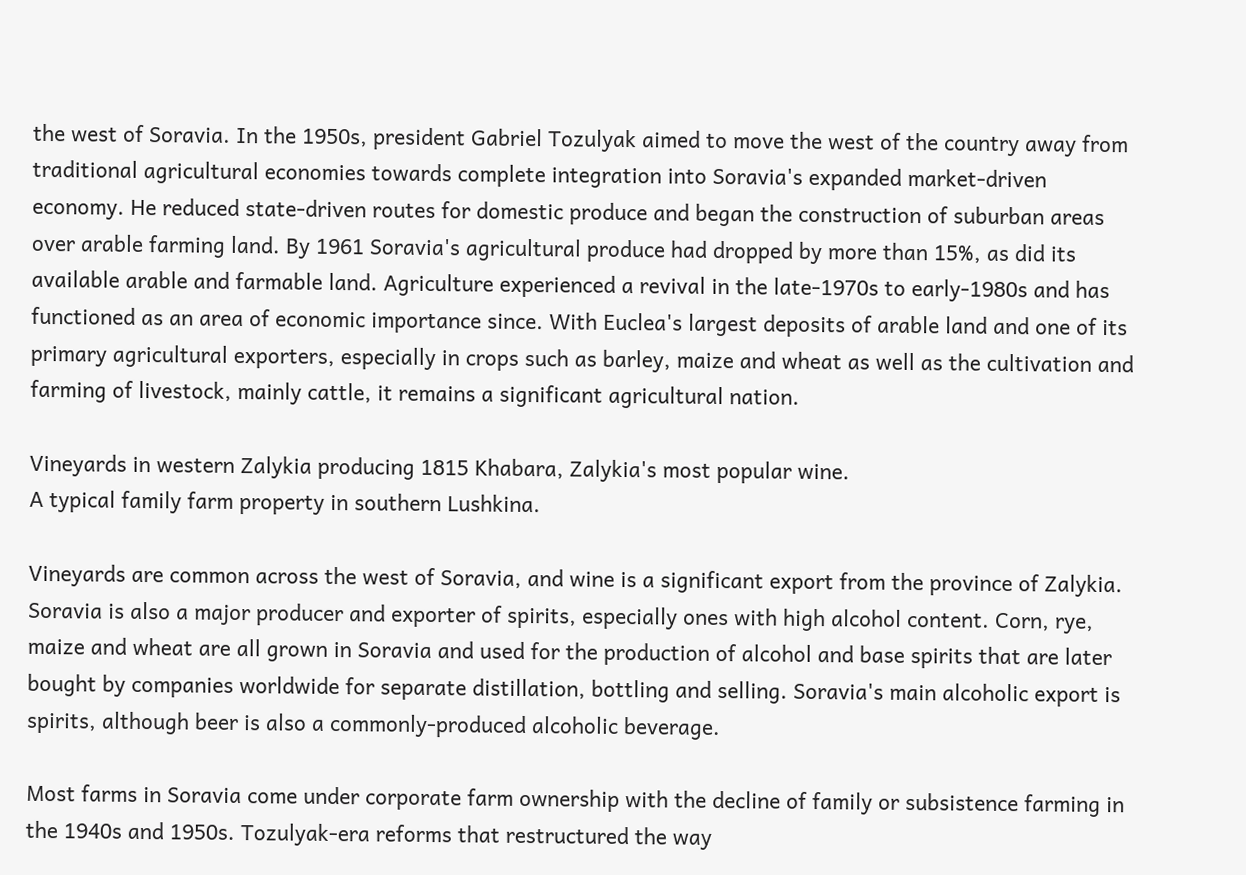the west of Soravia. In the 1950s, president Gabriel Tozulyak aimed to move the west of the country away from traditional agricultural economies towards complete integration into Soravia's expanded market-driven economy. He reduced state-driven routes for domestic produce and began the construction of suburban areas over arable farming land. By 1961 Soravia's agricultural produce had dropped by more than 15%, as did its available arable and farmable land. Agriculture experienced a revival in the late-1970s to early-1980s and has functioned as an area of economic importance since. With Euclea's largest deposits of arable land and one of its primary agricultural exporters, especially in crops such as barley, maize and wheat as well as the cultivation and farming of livestock, mainly cattle, it remains a significant agricultural nation.

Vineyards in western Zalykia producing 1815 Khabara, Zalykia's most popular wine.
A typical family farm property in southern Lushkina.

Vineyards are common across the west of Soravia, and wine is a significant export from the province of Zalykia. Soravia is also a major producer and exporter of spirits, especially ones with high alcohol content. Corn, rye, maize and wheat are all grown in Soravia and used for the production of alcohol and base spirits that are later bought by companies worldwide for separate distillation, bottling and selling. Soravia's main alcoholic export is spirits, although beer is also a commonly-produced alcoholic beverage.

Most farms in Soravia come under corporate farm ownership with the decline of family or subsistence farming in the 1940s and 1950s. Tozulyak-era reforms that restructured the way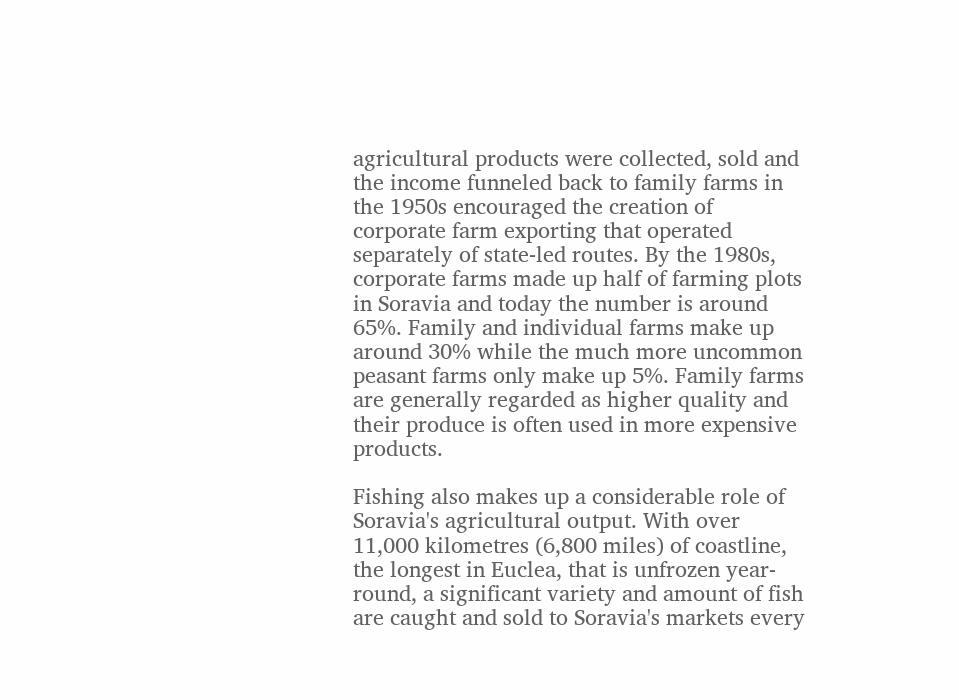agricultural products were collected, sold and the income funneled back to family farms in the 1950s encouraged the creation of corporate farm exporting that operated separately of state-led routes. By the 1980s, corporate farms made up half of farming plots in Soravia and today the number is around 65%. Family and individual farms make up around 30% while the much more uncommon peasant farms only make up 5%. Family farms are generally regarded as higher quality and their produce is often used in more expensive products.

Fishing also makes up a considerable role of Soravia's agricultural output. With over 11,000 kilometres (6,800 miles) of coastline, the longest in Euclea, that is unfrozen year-round, a significant variety and amount of fish are caught and sold to Soravia's markets every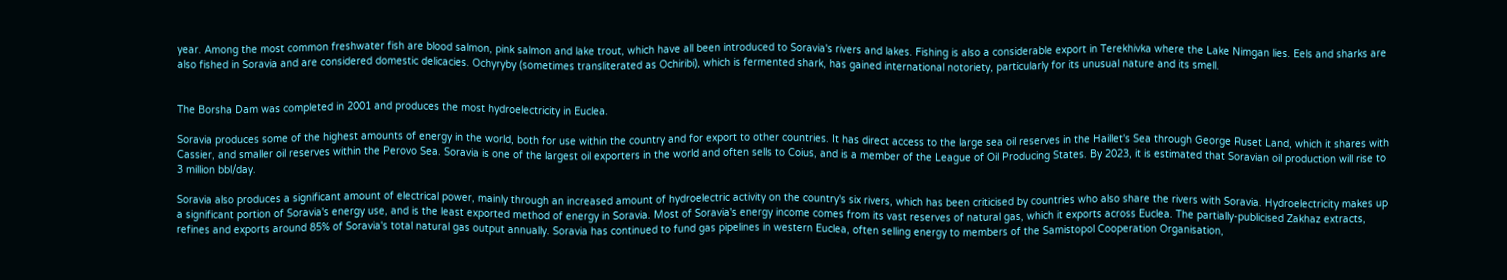year. Among the most common freshwater fish are blood salmon, pink salmon and lake trout, which have all been introduced to Soravia's rivers and lakes. Fishing is also a considerable export in Terekhivka where the Lake Nimgan lies. Eels and sharks are also fished in Soravia and are considered domestic delicacies. Ochyryby (sometimes transliterated as Ochiribi), which is fermented shark, has gained international notoriety, particularly for its unusual nature and its smell.


The Borsha Dam was completed in 2001 and produces the most hydroelectricity in Euclea.

Soravia produces some of the highest amounts of energy in the world, both for use within the country and for export to other countries. It has direct access to the large sea oil reserves in the Haillet's Sea through George Ruset Land, which it shares with Cassier, and smaller oil reserves within the Perovo Sea. Soravia is one of the largest oil exporters in the world and often sells to Coius, and is a member of the League of Oil Producing States. By 2023, it is estimated that Soravian oil production will rise to 3 million bbl/day.

Soravia also produces a significant amount of electrical power, mainly through an increased amount of hydroelectric activity on the country's six rivers, which has been criticised by countries who also share the rivers with Soravia. Hydroelectricity makes up a significant portion of Soravia's energy use, and is the least exported method of energy in Soravia. Most of Soravia's energy income comes from its vast reserves of natural gas, which it exports across Euclea. The partially-publicised Zakhaz extracts, refines and exports around 85% of Soravia's total natural gas output annually. Soravia has continued to fund gas pipelines in western Euclea, often selling energy to members of the Samistopol Cooperation Organisation,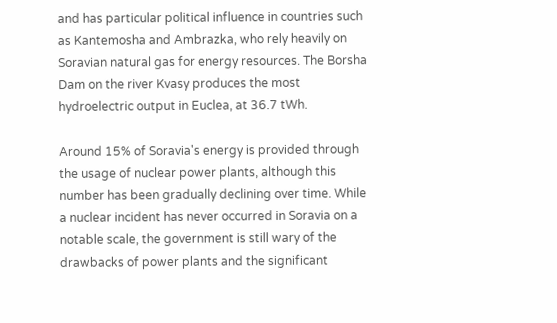and has particular political influence in countries such as Kantemosha and Ambrazka, who rely heavily on Soravian natural gas for energy resources. The Borsha Dam on the river Kvasy produces the most hydroelectric output in Euclea, at 36.7 tWh.

Around 15% of Soravia's energy is provided through the usage of nuclear power plants, although this number has been gradually declining over time. While a nuclear incident has never occurred in Soravia on a notable scale, the government is still wary of the drawbacks of power plants and the significant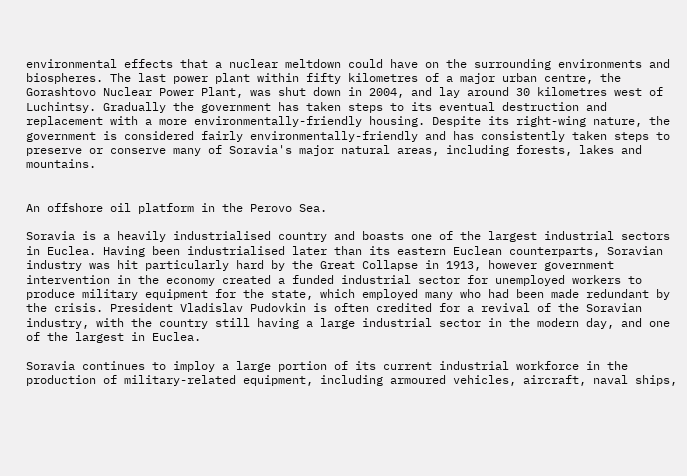environmental effects that a nuclear meltdown could have on the surrounding environments and biospheres. The last power plant within fifty kilometres of a major urban centre, the Gorashtovo Nuclear Power Plant, was shut down in 2004, and lay around 30 kilometres west of Luchintsy. Gradually the government has taken steps to its eventual destruction and replacement with a more environmentally-friendly housing. Despite its right-wing nature, the government is considered fairly environmentally-friendly and has consistently taken steps to preserve or conserve many of Soravia's major natural areas, including forests, lakes and mountains.


An offshore oil platform in the Perovo Sea.

Soravia is a heavily industrialised country and boasts one of the largest industrial sectors in Euclea. Having been industrialised later than its eastern Euclean counterparts, Soravian industry was hit particularly hard by the Great Collapse in 1913, however government intervention in the economy created a funded industrial sector for unemployed workers to produce military equipment for the state, which employed many who had been made redundant by the crisis. President Vladislav Pudovkin is often credited for a revival of the Soravian industry, with the country still having a large industrial sector in the modern day, and one of the largest in Euclea.

Soravia continues to imploy a large portion of its current industrial workforce in the production of military-related equipment, including armoured vehicles, aircraft, naval ships,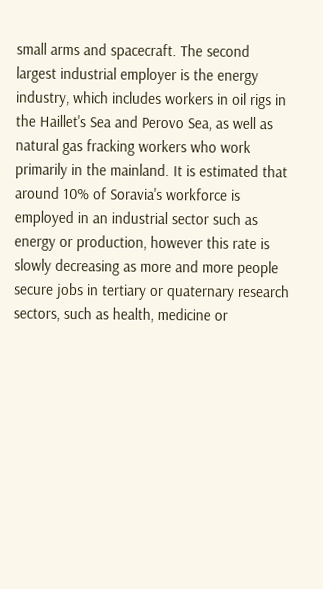small arms and spacecraft. The second largest industrial employer is the energy industry, which includes workers in oil rigs in the Haillet's Sea and Perovo Sea, as well as natural gas fracking workers who work primarily in the mainland. It is estimated that around 10% of Soravia's workforce is employed in an industrial sector such as energy or production, however this rate is slowly decreasing as more and more people secure jobs in tertiary or quaternary research sectors, such as health, medicine or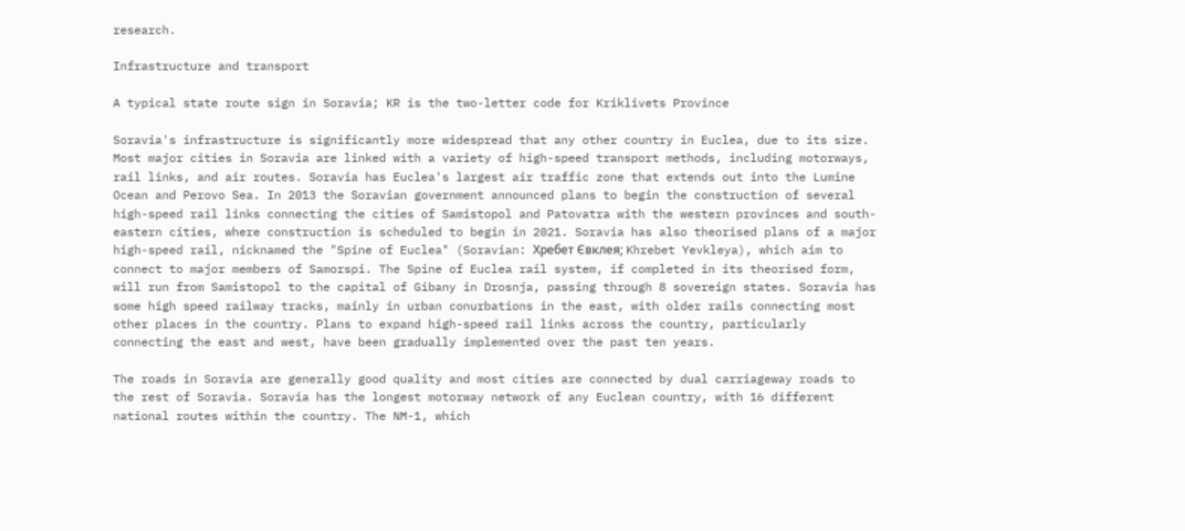research.

Infrastructure and transport

A typical state route sign in Soravia; KR is the two-letter code for Kriklivets Province

Soravia's infrastructure is significantly more widespread that any other country in Euclea, due to its size. Most major cities in Soravia are linked with a variety of high-speed transport methods, including motorways, rail links, and air routes. Soravia has Euclea's largest air traffic zone that extends out into the Lumine Ocean and Perovo Sea. In 2013 the Soravian government announced plans to begin the construction of several high-speed rail links connecting the cities of Samistopol and Patovatra with the western provinces and south-eastern cities, where construction is scheduled to begin in 2021. Soravia has also theorised plans of a major high-speed rail, nicknamed the "Spine of Euclea" (Soravian: Хребет Євклея; Khrebet Yevkleya), which aim to connect to major members of Samorspi. The Spine of Euclea rail system, if completed in its theorised form, will run from Samistopol to the capital of Gibany in Drosnja, passing through 8 sovereign states. Soravia has some high speed railway tracks, mainly in urban conurbations in the east, with older rails connecting most other places in the country. Plans to expand high-speed rail links across the country, particularly connecting the east and west, have been gradually implemented over the past ten years.

The roads in Soravia are generally good quality and most cities are connected by dual carriageway roads to the rest of Soravia. Soravia has the longest motorway network of any Euclean country, with 16 different national routes within the country. The NM-1, which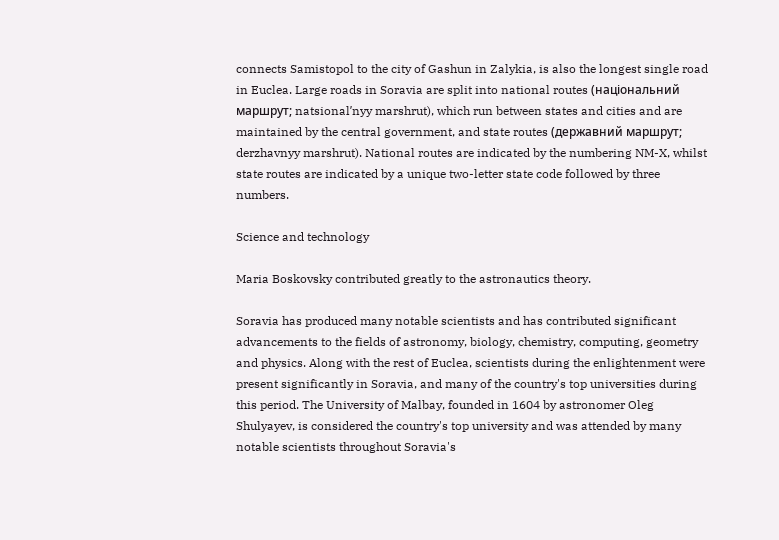connects Samistopol to the city of Gashun in Zalykia, is also the longest single road in Euclea. Large roads in Soravia are split into national routes (національний маршрут; natsionalʹnyy marshrut), which run between states and cities and are maintained by the central government, and state routes (державний маршрут; derzhavnyy marshrut). National routes are indicated by the numbering NM-X, whilst state routes are indicated by a unique two-letter state code followed by three numbers.

Science and technology

Maria Boskovsky contributed greatly to the astronautics theory.

Soravia has produced many notable scientists and has contributed significant advancements to the fields of astronomy, biology, chemistry, computing, geometry and physics. Along with the rest of Euclea, scientists during the enlightenment were present significantly in Soravia, and many of the country's top universities during this period. The University of Malbay, founded in 1604 by astronomer Oleg Shulyayev, is considered the country's top university and was attended by many notable scientists throughout Soravia's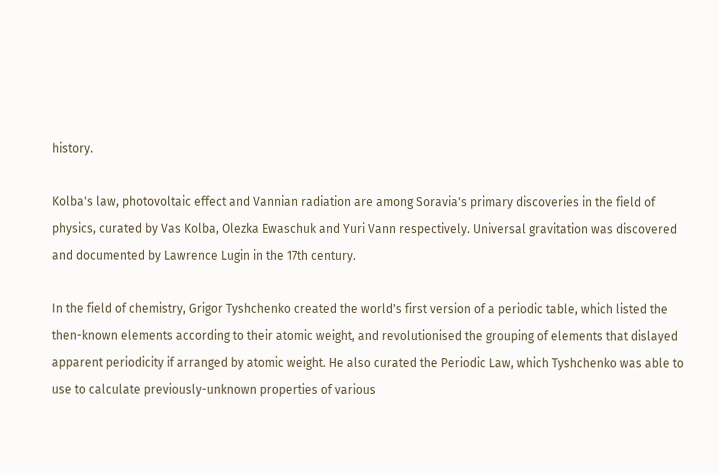history.

Kolba's law, photovoltaic effect and Vannian radiation are among Soravia's primary discoveries in the field of physics, curated by Vas Kolba, Olezka Ewaschuk and Yuri Vann respectively. Universal gravitation was discovered and documented by Lawrence Lugin in the 17th century.

In the field of chemistry, Grigor Tyshchenko created the world's first version of a periodic table, which listed the then-known elements according to their atomic weight, and revolutionised the grouping of elements that dislayed apparent periodicity if arranged by atomic weight. He also curated the Periodic Law, which Tyshchenko was able to use to calculate previously-unknown properties of various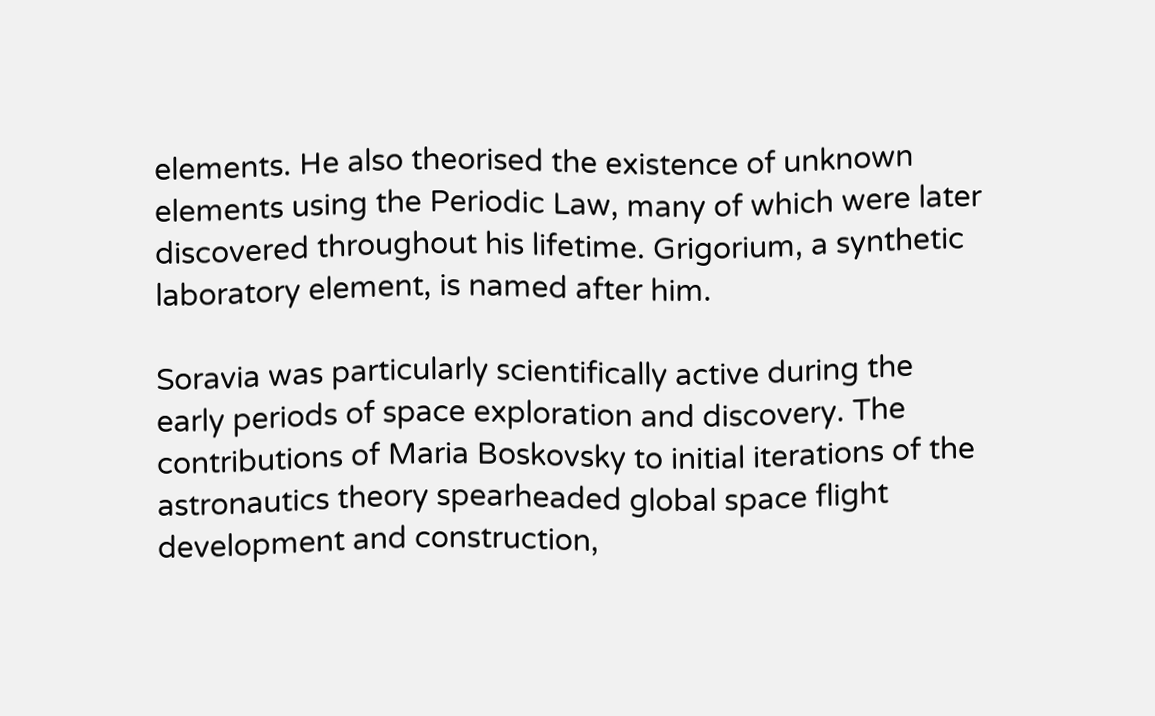elements. He also theorised the existence of unknown elements using the Periodic Law, many of which were later discovered throughout his lifetime. Grigorium, a synthetic laboratory element, is named after him.

Soravia was particularly scientifically active during the early periods of space exploration and discovery. The contributions of Maria Boskovsky to initial iterations of the astronautics theory spearheaded global space flight development and construction,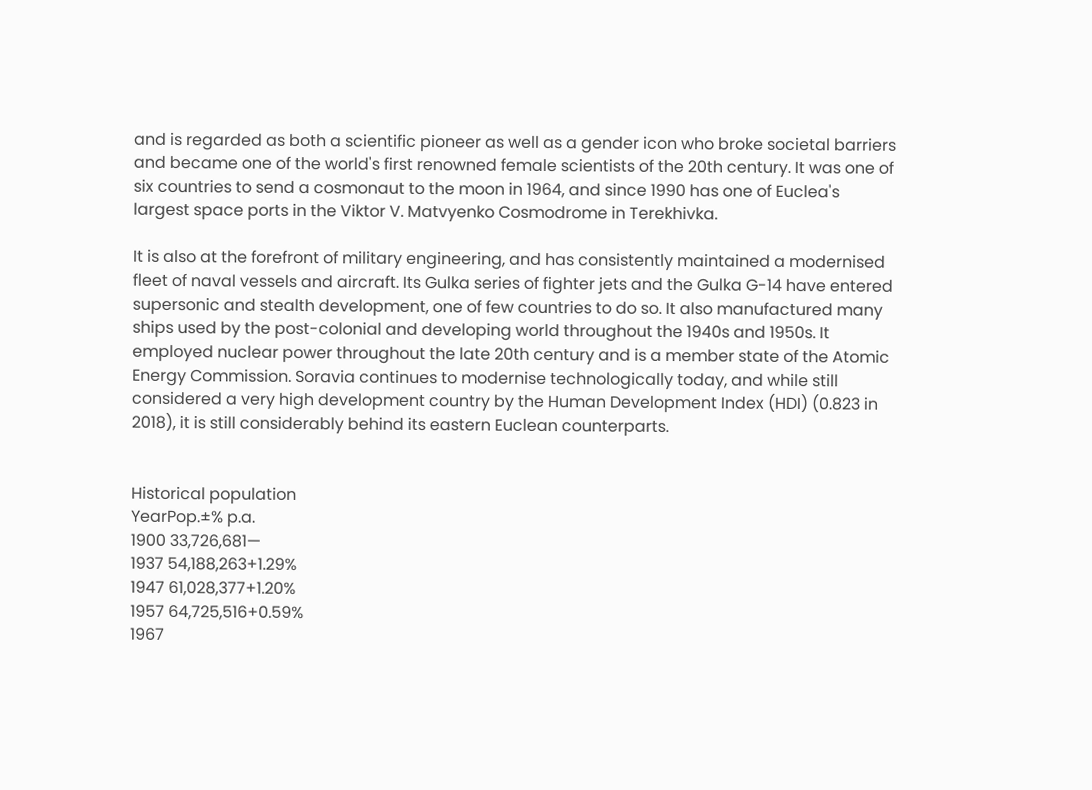and is regarded as both a scientific pioneer as well as a gender icon who broke societal barriers and became one of the world's first renowned female scientists of the 20th century. It was one of six countries to send a cosmonaut to the moon in 1964, and since 1990 has one of Euclea's largest space ports in the Viktor V. Matvyenko Cosmodrome in Terekhivka.

It is also at the forefront of military engineering, and has consistently maintained a modernised fleet of naval vessels and aircraft. Its Gulka series of fighter jets and the Gulka G-14 have entered supersonic and stealth development, one of few countries to do so. It also manufactured many ships used by the post-colonial and developing world throughout the 1940s and 1950s. It employed nuclear power throughout the late 20th century and is a member state of the Atomic Energy Commission. Soravia continues to modernise technologically today, and while still considered a very high development country by the Human Development Index (HDI) (0.823 in 2018), it is still considerably behind its eastern Euclean counterparts.


Historical population
YearPop.±% p.a.
1900 33,726,681—
1937 54,188,263+1.29%
1947 61,028,377+1.20%
1957 64,725,516+0.59%
1967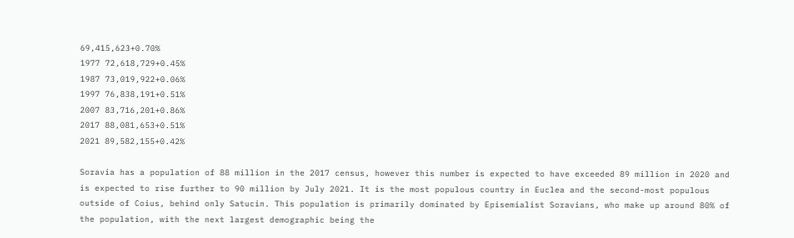69,415,623+0.70%
1977 72,618,729+0.45%
1987 73,019,922+0.06%
1997 76,838,191+0.51%
2007 83,716,201+0.86%
2017 88,081,653+0.51%
2021 89,582,155+0.42%

Soravia has a population of 88 million in the 2017 census, however this number is expected to have exceeded 89 million in 2020 and is expected to rise further to 90 million by July 2021. It is the most populous country in Euclea and the second-most populous outside of Coius, behind only Satucin. This population is primarily dominated by Episemialist Soravians, who make up around 80% of the population, with the next largest demographic being the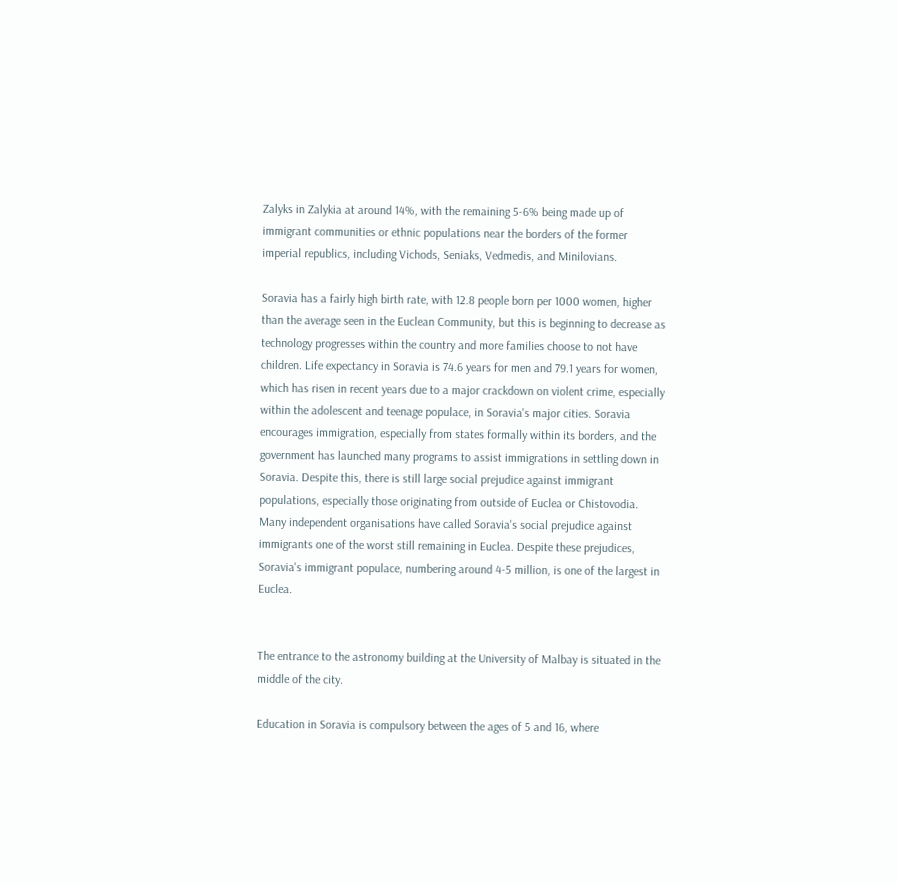Zalyks in Zalykia at around 14%, with the remaining 5-6% being made up of immigrant communities or ethnic populations near the borders of the former imperial republics, including Vichods, Seniaks, Vedmedis, and Minilovians.

Soravia has a fairly high birth rate, with 12.8 people born per 1000 women, higher than the average seen in the Euclean Community, but this is beginning to decrease as technology progresses within the country and more families choose to not have children. Life expectancy in Soravia is 74.6 years for men and 79.1 years for women, which has risen in recent years due to a major crackdown on violent crime, especially within the adolescent and teenage populace, in Soravia's major cities. Soravia encourages immigration, especially from states formally within its borders, and the government has launched many programs to assist immigrations in settling down in Soravia. Despite this, there is still large social prejudice against immigrant populations, especially those originating from outside of Euclea or Chistovodia. Many independent organisations have called Soravia's social prejudice against immigrants one of the worst still remaining in Euclea. Despite these prejudices, Soravia's immigrant populace, numbering around 4-5 million, is one of the largest in Euclea.


The entrance to the astronomy building at the University of Malbay is situated in the middle of the city.

Education in Soravia is compulsory between the ages of 5 and 16, where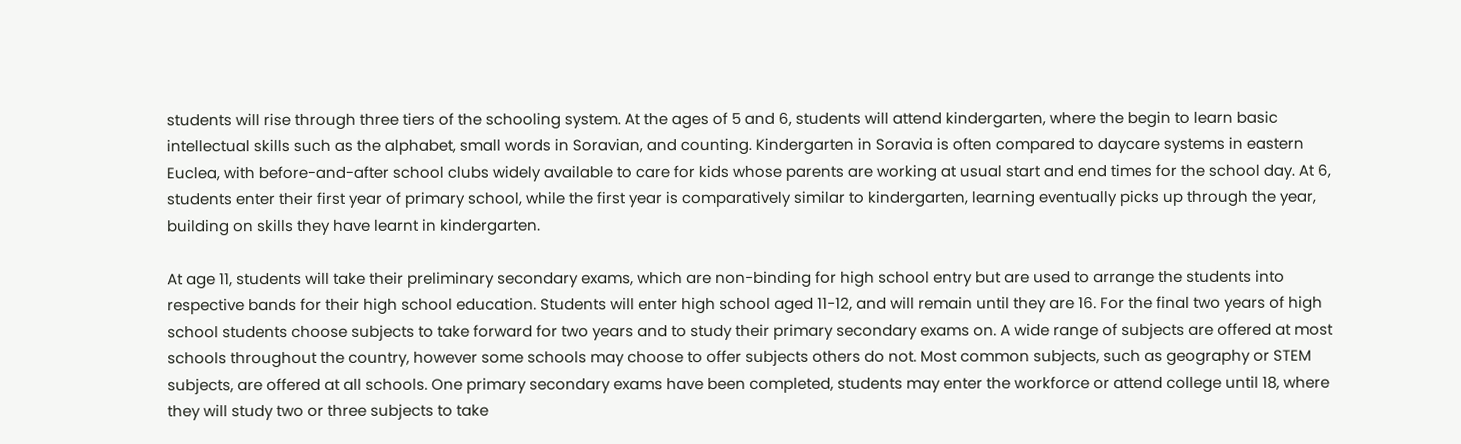students will rise through three tiers of the schooling system. At the ages of 5 and 6, students will attend kindergarten, where the begin to learn basic intellectual skills such as the alphabet, small words in Soravian, and counting. Kindergarten in Soravia is often compared to daycare systems in eastern Euclea, with before-and-after school clubs widely available to care for kids whose parents are working at usual start and end times for the school day. At 6, students enter their first year of primary school, while the first year is comparatively similar to kindergarten, learning eventually picks up through the year, building on skills they have learnt in kindergarten.

At age 11, students will take their preliminary secondary exams, which are non-binding for high school entry but are used to arrange the students into respective bands for their high school education. Students will enter high school aged 11-12, and will remain until they are 16. For the final two years of high school students choose subjects to take forward for two years and to study their primary secondary exams on. A wide range of subjects are offered at most schools throughout the country, however some schools may choose to offer subjects others do not. Most common subjects, such as geography or STEM subjects, are offered at all schools. One primary secondary exams have been completed, students may enter the workforce or attend college until 18, where they will study two or three subjects to take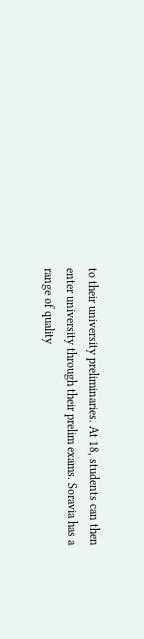to their university preliminaries. At 18, students can then enter university through their prelim exams. Soravia has a range of quality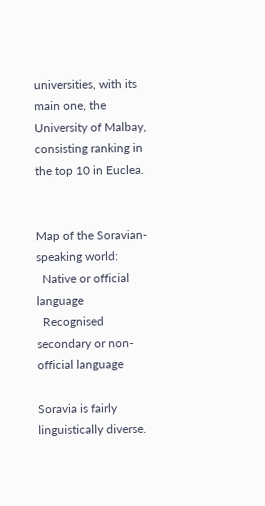universities, with its main one, the University of Malbay, consisting ranking in the top 10 in Euclea.


Map of the Soravian-speaking world:
  Native or official language
  Recognised secondary or non-official language

Soravia is fairly linguistically diverse.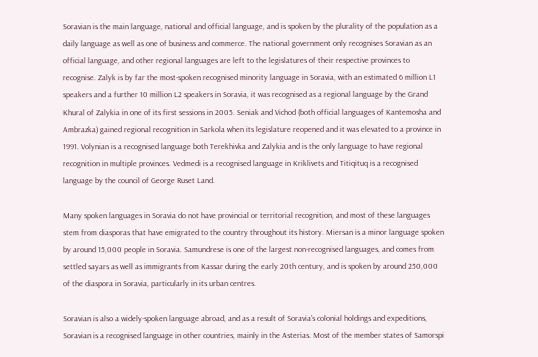Soravian is the main language, national and official language, and is spoken by the plurality of the population as a daily language as well as one of business and commerce. The national government only recognises Soravian as an official language, and other regional languages are left to the legislatures of their respective provinces to recognise. Zalyk is by far the most-spoken recognised minority language in Soravia, with an estimated 6 million L1 speakers and a further 10 million L2 speakers in Soravia, it was recognised as a regional language by the Grand Khural of Zalykia in one of its first sessions in 2005. Seniak and Vichod (both official languages of Kantemosha and Ambrazka) gained regional recognition in Sarkola when its legislature reopened and it was elevated to a province in 1991. Volynian is a recognised language both Terekhivka and Zalykia and is the only language to have regional recognition in multiple provinces. Vedmedi is a recognised language in Kriklivets and Titiqituq is a recognised language by the council of George Ruset Land.

Many spoken languages in Soravia do not have provincial or territorial recognition, and most of these languages stem from diasporas that have emigrated to the country throughout its history. Miersan is a minor language spoken by around 15,000 people in Soravia. Samundrese is one of the largest non-recognised languages, and comes from settled sayars as well as immigrants from Kassar during the early 20th century, and is spoken by around 250,000 of the diaspora in Soravia, particularly in its urban centres.

Soravian is also a widely-spoken language abroad, and as a result of Soravia's colonial holdings and expeditions, Soravian is a recognised language in other countries, mainly in the Asterias. Most of the member states of Samorspi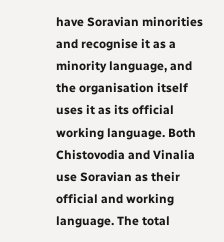have Soravian minorities and recognise it as a minority language, and the organisation itself uses it as its official working language. Both Chistovodia and Vinalia use Soravian as their official and working language. The total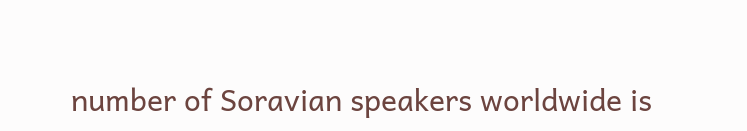number of Soravian speakers worldwide is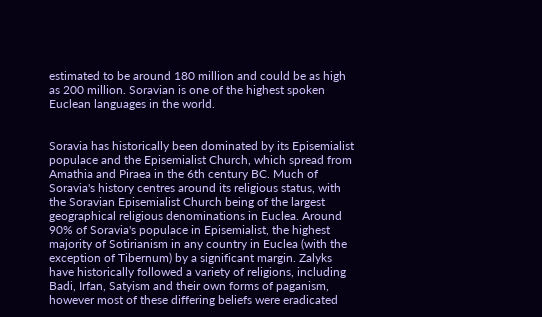estimated to be around 180 million and could be as high as 200 million. Soravian is one of the highest spoken Euclean languages in the world.


Soravia has historically been dominated by its Episemialist populace and the Episemialist Church, which spread from Amathia and Piraea in the 6th century BC. Much of Soravia's history centres around its religious status, with the Soravian Episemialist Church being of the largest geographical religious denominations in Euclea. Around 90% of Soravia's populace in Episemialist, the highest majority of Sotirianism in any country in Euclea (with the exception of Tibernum) by a significant margin. Zalyks have historically followed a variety of religions, including Badi, Irfan, Satyism and their own forms of paganism, however most of these differing beliefs were eradicated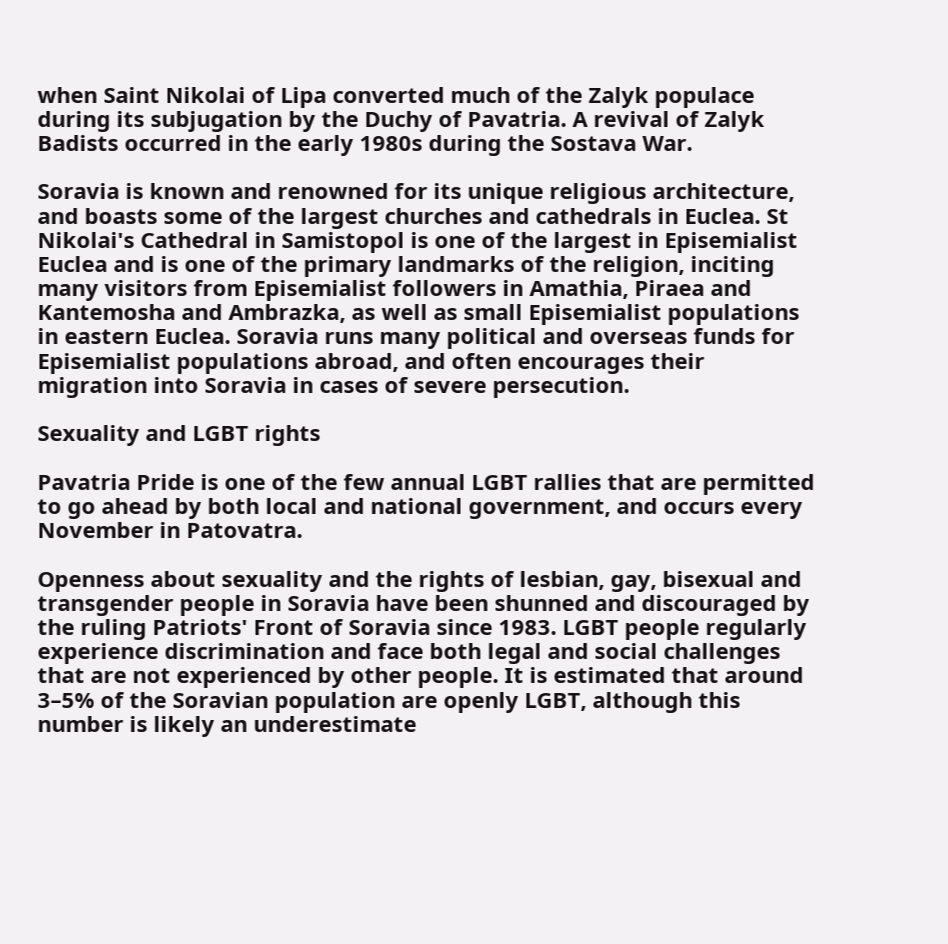when Saint Nikolai of Lipa converted much of the Zalyk populace during its subjugation by the Duchy of Pavatria. A revival of Zalyk Badists occurred in the early 1980s during the Sostava War.

Soravia is known and renowned for its unique religious architecture, and boasts some of the largest churches and cathedrals in Euclea. St Nikolai's Cathedral in Samistopol is one of the largest in Episemialist Euclea and is one of the primary landmarks of the religion, inciting many visitors from Episemialist followers in Amathia, Piraea and Kantemosha and Ambrazka, as well as small Episemialist populations in eastern Euclea. Soravia runs many political and overseas funds for Episemialist populations abroad, and often encourages their migration into Soravia in cases of severe persecution.

Sexuality and LGBT rights

Pavatria Pride is one of the few annual LGBT rallies that are permitted to go ahead by both local and national government, and occurs every November in Patovatra.

Openness about sexuality and the rights of lesbian, gay, bisexual and transgender people in Soravia have been shunned and discouraged by the ruling Patriots' Front of Soravia since 1983. LGBT people regularly experience discrimination and face both legal and social challenges that are not experienced by other people. It is estimated that around 3–5% of the Soravian population are openly LGBT, although this number is likely an underestimate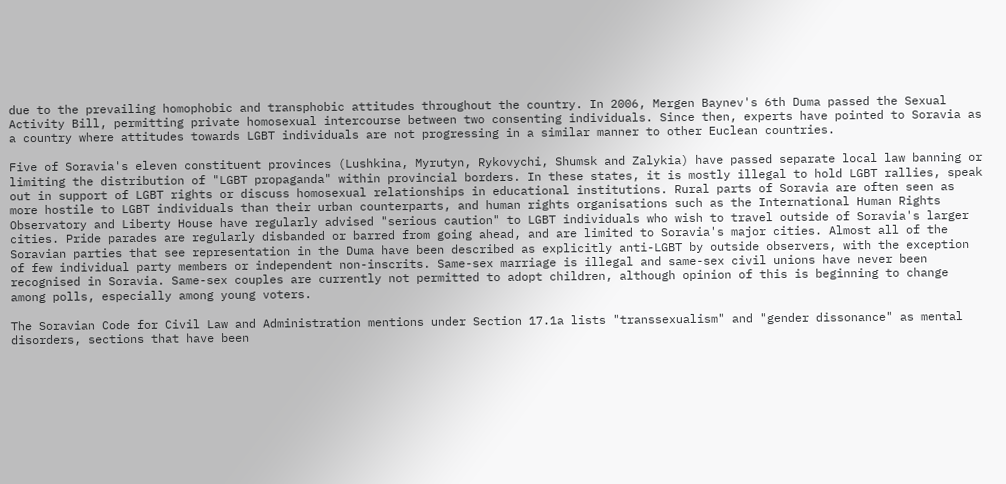due to the prevailing homophobic and transphobic attitudes throughout the country. In 2006, Mergen Baynev's 6th Duma passed the Sexual Activity Bill, permitting private homosexual intercourse between two consenting individuals. Since then, experts have pointed to Soravia as a country where attitudes towards LGBT individuals are not progressing in a similar manner to other Euclean countries.

Five of Soravia's eleven constituent provinces (Lushkina, Myrutyn, Rykovychi, Shumsk and Zalykia) have passed separate local law banning or limiting the distribution of "LGBT propaganda" within provincial borders. In these states, it is mostly illegal to hold LGBT rallies, speak out in support of LGBT rights or discuss homosexual relationships in educational institutions. Rural parts of Soravia are often seen as more hostile to LGBT individuals than their urban counterparts, and human rights organisations such as the International Human Rights Observatory and Liberty House have regularly advised "serious caution" to LGBT individuals who wish to travel outside of Soravia's larger cities. Pride parades are regularly disbanded or barred from going ahead, and are limited to Soravia's major cities. Almost all of the Soravian parties that see representation in the Duma have been described as explicitly anti-LGBT by outside observers, with the exception of few individual party members or independent non-inscrits. Same-sex marriage is illegal and same-sex civil unions have never been recognised in Soravia. Same-sex couples are currently not permitted to adopt children, although opinion of this is beginning to change among polls, especially among young voters.

The Soravian Code for Civil Law and Administration mentions under Section 17.1a lists "transsexualism" and "gender dissonance" as mental disorders, sections that have been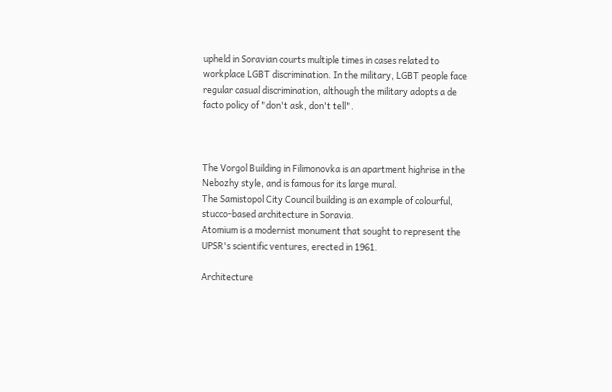upheld in Soravian courts multiple times in cases related to workplace LGBT discrimination. In the military, LGBT people face regular casual discrimination, although the military adopts a de facto policy of "don't ask, don't tell".



The Vorgol Building in Filimonovka is an apartment highrise in the Nebozhy style, and is famous for its large mural.
The Samistopol City Council building is an example of colourful, stucco-based architecture in Soravia.
Atomium is a modernist monument that sought to represent the UPSR's scientific ventures, erected in 1961.

Architecture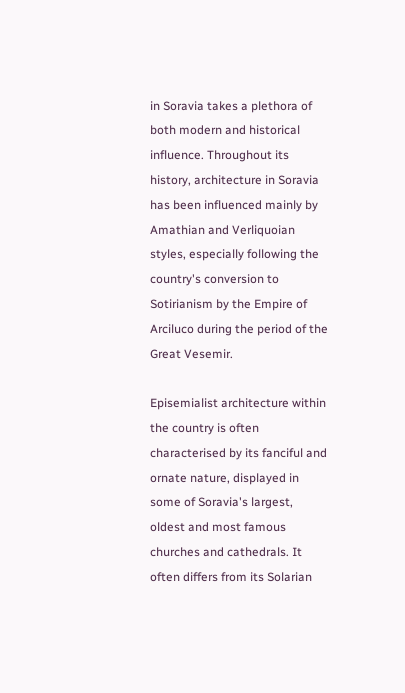in Soravia takes a plethora of both modern and historical influence. Throughout its history, architecture in Soravia has been influenced mainly by Amathian and Verliquoian styles, especially following the country's conversion to Sotirianism by the Empire of Arciluco during the period of the Great Vesemir.

Episemialist architecture within the country is often characterised by its fanciful and ornate nature, displayed in some of Soravia's largest, oldest and most famous churches and cathedrals. It often differs from its Solarian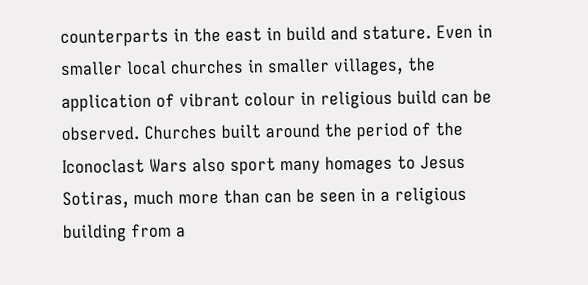counterparts in the east in build and stature. Even in smaller local churches in smaller villages, the application of vibrant colour in religious build can be observed. Churches built around the period of the Iconoclast Wars also sport many homages to Jesus Sotiras, much more than can be seen in a religious building from a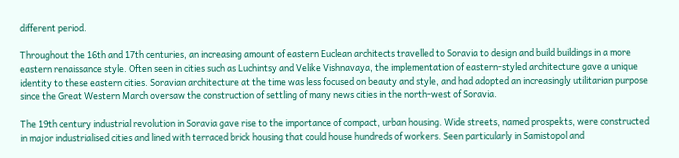different period.

Throughout the 16th and 17th centuries, an increasing amount of eastern Euclean architects travelled to Soravia to design and build buildings in a more eastern renaissance style. Often seen in cities such as Luchintsy and Velike Vishnavaya, the implementation of eastern-styled architecture gave a unique identity to these eastern cities. Soravian architecture at the time was less focused on beauty and style, and had adopted an increasingly utilitarian purpose since the Great Western March oversaw the construction of settling of many news cities in the north-west of Soravia.

The 19th century industrial revolution in Soravia gave rise to the importance of compact, urban housing. Wide streets, named prospekts, were constructed in major industrialised cities and lined with terraced brick housing that could house hundreds of workers. Seen particularly in Samistopol and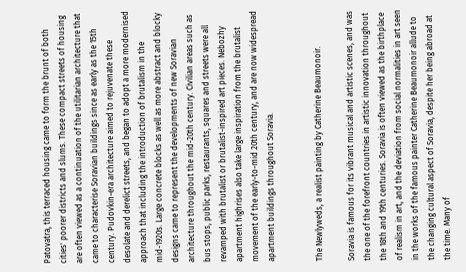Patovatra, this terraced housing came to form the brunt of both cities' poorer districts and slums. These compact streets of housing are often viewed as a continuation of the utilitarian architecture that came to characterise Soravian buildings since as early as the 15th century. Pudovkin-era architecture aimed to rejuvenate these desolate and derelict streets, and began to adopt a more modernised approach that including the introduction of brutalism in the mid-1920s. Large concrete blocks as well as more abstract and blocky designs came to represent the developments of new Soravian architecture throughout the mid-20th century. Civilian areas such as bus stops, public parks, restaurants, squares and streets were all revamped with brutalist or brutalist-inspired art pieces. Nebozhy apartment highrises also take large inspiration from the brutalist movement of the early-to-mid 20th century, and are now widespread apartment buildings throughout Soravia.


The Newlyweds, a realist painting by Catherine Beaumonoir.

Soravia is famous for its vibrant musical and artistic scenes, and was the one of the forefront countries in artistic innovation throughout the 18th and 19th centuries. Soravia is often viewed as the birthplace of realism in art, and the deviation from social normalities in art seen in the works of the famous painter Catherine Beaumonoir allude to the changing cultural aspect of Soravia, despite her being abroad at the time. Many of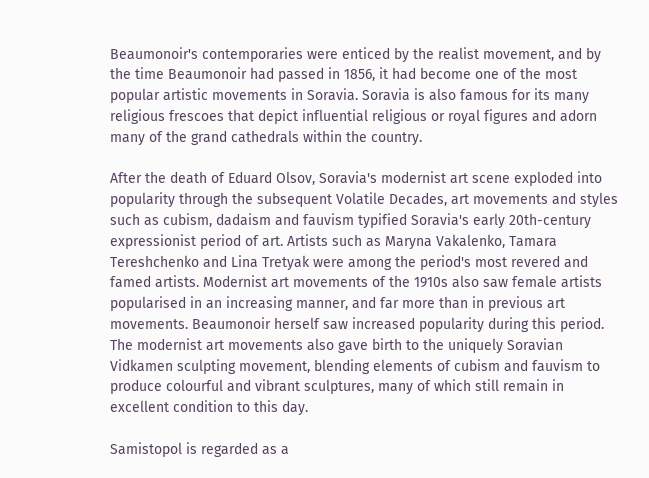Beaumonoir's contemporaries were enticed by the realist movement, and by the time Beaumonoir had passed in 1856, it had become one of the most popular artistic movements in Soravia. Soravia is also famous for its many religious frescoes that depict influential religious or royal figures and adorn many of the grand cathedrals within the country.

After the death of Eduard Olsov, Soravia's modernist art scene exploded into popularity through the subsequent Volatile Decades, art movements and styles such as cubism, dadaism and fauvism typified Soravia's early 20th-century expressionist period of art. Artists such as Maryna Vakalenko, Tamara Tereshchenko and Lina Tretyak were among the period's most revered and famed artists. Modernist art movements of the 1910s also saw female artists popularised in an increasing manner, and far more than in previous art movements. Beaumonoir herself saw increased popularity during this period. The modernist art movements also gave birth to the uniquely Soravian Vidkamen sculpting movement, blending elements of cubism and fauvism to produce colourful and vibrant sculptures, many of which still remain in excellent condition to this day.

Samistopol is regarded as a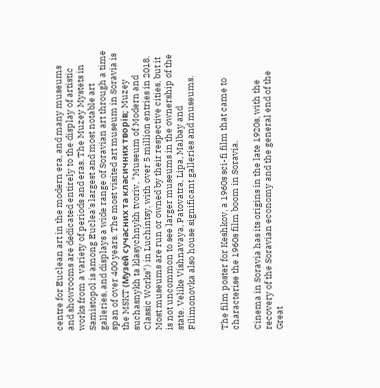centre for Euclean art in the modern era, and many museums and showrooms are dedicated entirely to the display of artistic works from a variety of periods and eras. The Muzey Mystets in Samistopol is among Euclea's largest and most notable art galleries, and displays a wide range of Soravian art through a time span of over 400 years. The most visited art museum in Soravia is the MSKT (Музей сучасних та класичних творів; Muzey suchasnykh ta klasychnykh tvoriv, "Museum of Modern and Classic Works") in Luchintsy, with over 5 million entries in 2018. Most museums are run or owned by their respective cities, but it is not uncommon to see larger museums in the ownership of the state. Velike Vishnavaya, Patovatra, Lipa, Malbay and Filimonovka also house significant galleries and museums.


The film poster for Keshkov, a 1960s sci-fi film that came to characterise the 1960s film boom in Soravia.

Cinema in Soravia has its origins in the late 1920s, with the recovery of the Soravian economy and the general end of the Great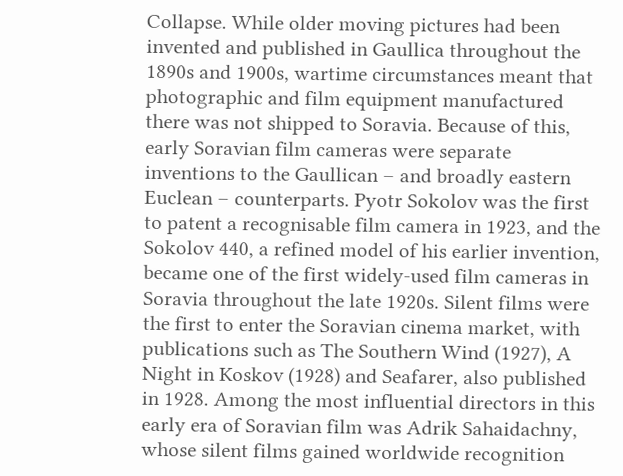Collapse. While older moving pictures had been invented and published in Gaullica throughout the 1890s and 1900s, wartime circumstances meant that photographic and film equipment manufactured there was not shipped to Soravia. Because of this, early Soravian film cameras were separate inventions to the Gaullican – and broadly eastern Euclean – counterparts. Pyotr Sokolov was the first to patent a recognisable film camera in 1923, and the Sokolov 440, a refined model of his earlier invention, became one of the first widely-used film cameras in Soravia throughout the late 1920s. Silent films were the first to enter the Soravian cinema market, with publications such as The Southern Wind (1927), A Night in Koskov (1928) and Seafarer, also published in 1928. Among the most influential directors in this early era of Soravian film was Adrik Sahaidachny, whose silent films gained worldwide recognition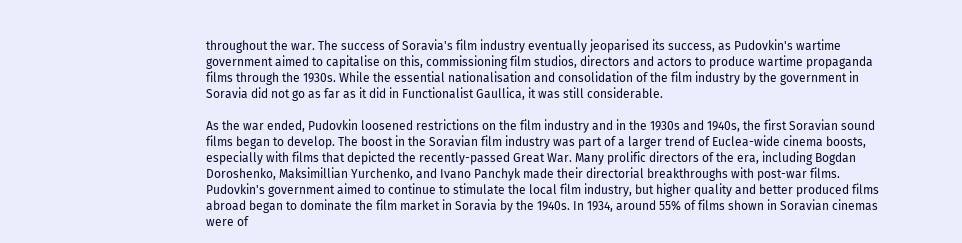throughout the war. The success of Soravia's film industry eventually jeoparised its success, as Pudovkin's wartime government aimed to capitalise on this, commissioning film studios, directors and actors to produce wartime propaganda films through the 1930s. While the essential nationalisation and consolidation of the film industry by the government in Soravia did not go as far as it did in Functionalist Gaullica, it was still considerable.

As the war ended, Pudovkin loosened restrictions on the film industry and in the 1930s and 1940s, the first Soravian sound films began to develop. The boost in the Soravian film industry was part of a larger trend of Euclea-wide cinema boosts, especially with films that depicted the recently-passed Great War. Many prolific directors of the era, including Bogdan Doroshenko, Maksimillian Yurchenko, and Ivano Panchyk made their directorial breakthroughs with post-war films. Pudovkin's government aimed to continue to stimulate the local film industry, but higher quality and better produced films abroad began to dominate the film market in Soravia by the 1940s. In 1934, around 55% of films shown in Soravian cinemas were of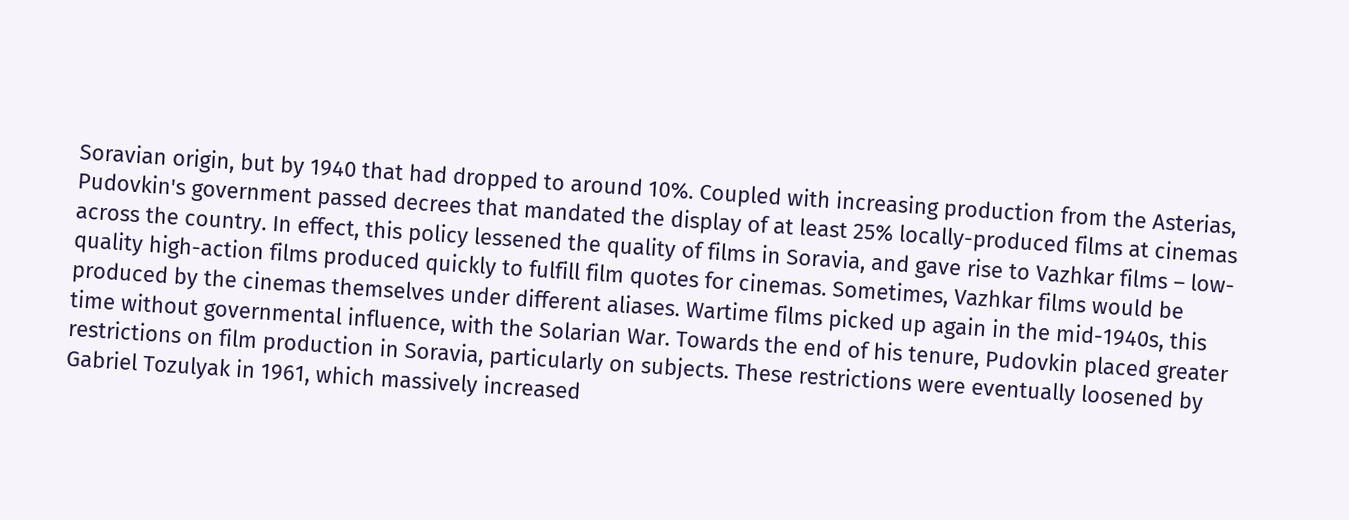Soravian origin, but by 1940 that had dropped to around 10%. Coupled with increasing production from the Asterias, Pudovkin's government passed decrees that mandated the display of at least 25% locally-produced films at cinemas across the country. In effect, this policy lessened the quality of films in Soravia, and gave rise to Vazhkar films – low-quality high-action films produced quickly to fulfill film quotes for cinemas. Sometimes, Vazhkar films would be produced by the cinemas themselves under different aliases. Wartime films picked up again in the mid-1940s, this time without governmental influence, with the Solarian War. Towards the end of his tenure, Pudovkin placed greater restrictions on film production in Soravia, particularly on subjects. These restrictions were eventually loosened by Gabriel Tozulyak in 1961, which massively increased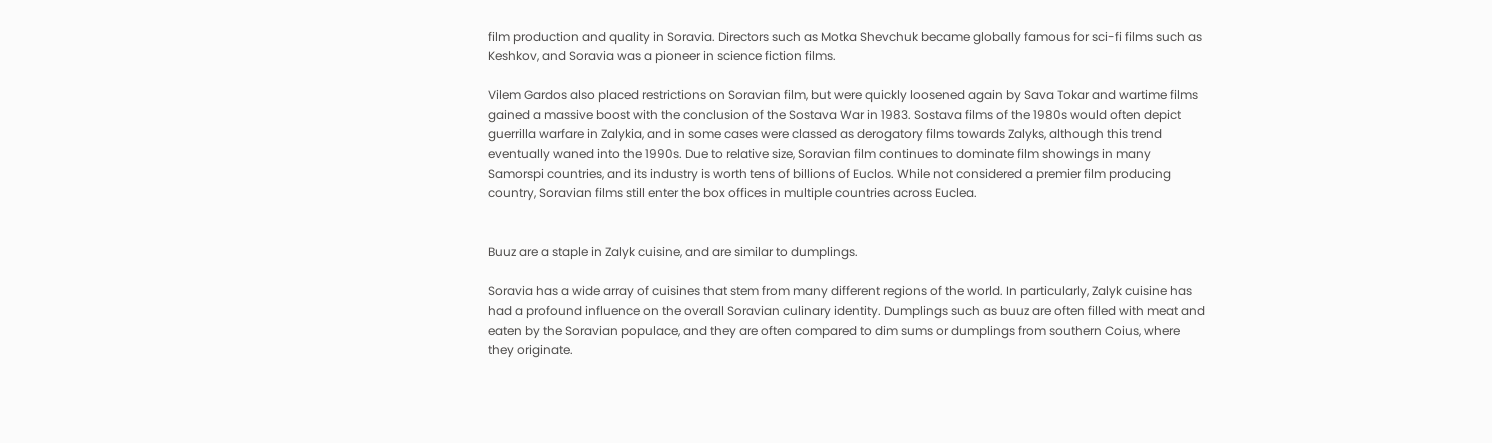film production and quality in Soravia. Directors such as Motka Shevchuk became globally famous for sci-fi films such as Keshkov, and Soravia was a pioneer in science fiction films.

Vilem Gardos also placed restrictions on Soravian film, but were quickly loosened again by Sava Tokar and wartime films gained a massive boost with the conclusion of the Sostava War in 1983. Sostava films of the 1980s would often depict guerrilla warfare in Zalykia, and in some cases were classed as derogatory films towards Zalyks, although this trend eventually waned into the 1990s. Due to relative size, Soravian film continues to dominate film showings in many Samorspi countries, and its industry is worth tens of billions of Euclos. While not considered a premier film producing country, Soravian films still enter the box offices in multiple countries across Euclea.


Buuz are a staple in Zalyk cuisine, and are similar to dumplings.

Soravia has a wide array of cuisines that stem from many different regions of the world. In particularly, Zalyk cuisine has had a profound influence on the overall Soravian culinary identity. Dumplings such as buuz are often filled with meat and eaten by the Soravian populace, and they are often compared to dim sums or dumplings from southern Coius, where they originate.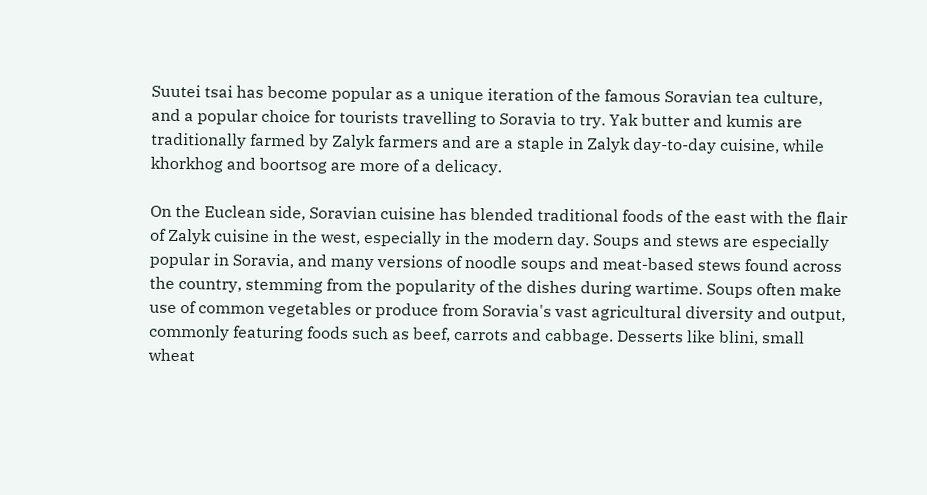Suutei tsai has become popular as a unique iteration of the famous Soravian tea culture, and a popular choice for tourists travelling to Soravia to try. Yak butter and kumis are traditionally farmed by Zalyk farmers and are a staple in Zalyk day-to-day cuisine, while khorkhog and boortsog are more of a delicacy.

On the Euclean side, Soravian cuisine has blended traditional foods of the east with the flair of Zalyk cuisine in the west, especially in the modern day. Soups and stews are especially popular in Soravia, and many versions of noodle soups and meat-based stews found across the country, stemming from the popularity of the dishes during wartime. Soups often make use of common vegetables or produce from Soravia's vast agricultural diversity and output, commonly featuring foods such as beef, carrots and cabbage. Desserts like blini, small wheat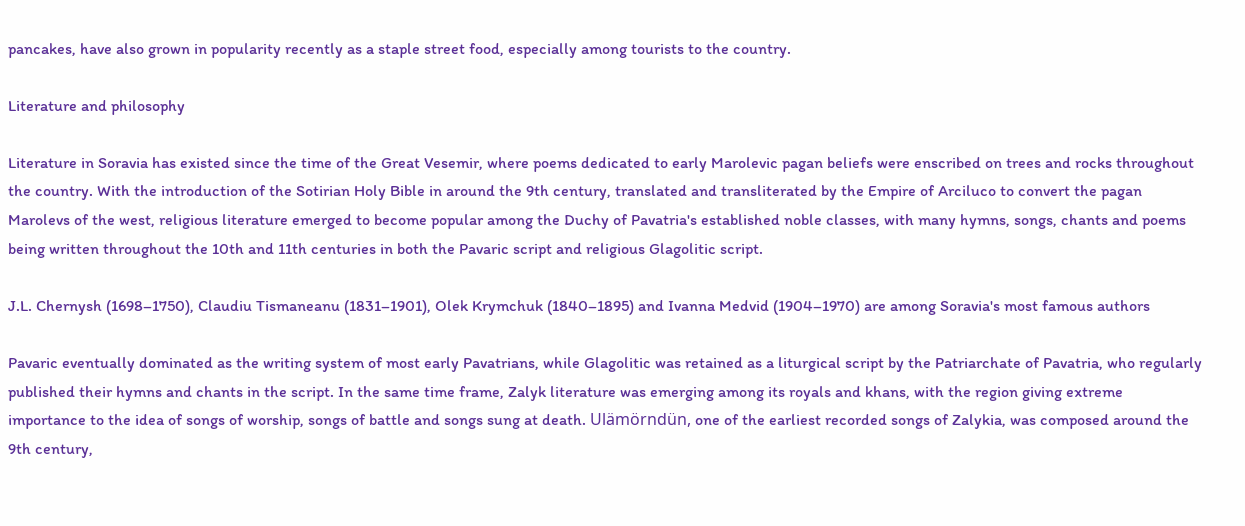pancakes, have also grown in popularity recently as a staple street food, especially among tourists to the country.

Literature and philosophy

Literature in Soravia has existed since the time of the Great Vesemir, where poems dedicated to early Marolevic pagan beliefs were enscribed on trees and rocks throughout the country. With the introduction of the Sotirian Holy Bible in around the 9th century, translated and transliterated by the Empire of Arciluco to convert the pagan Marolevs of the west, religious literature emerged to become popular among the Duchy of Pavatria's established noble classes, with many hymns, songs, chants and poems being written throughout the 10th and 11th centuries in both the Pavaric script and religious Glagolitic script.

J.L. Chernysh (1698–1750), Claudiu Tismaneanu (1831–1901), Olek Krymchuk (1840–1895) and Ivanna Medvid (1904–1970) are among Soravia's most famous authors

Pavaric eventually dominated as the writing system of most early Pavatrians, while Glagolitic was retained as a liturgical script by the Patriarchate of Pavatria, who regularly published their hymns and chants in the script. In the same time frame, Zalyk literature was emerging among its royals and khans, with the region giving extreme importance to the idea of songs of worship, songs of battle and songs sung at death. Ulämörndün, one of the earliest recorded songs of Zalykia, was composed around the 9th century,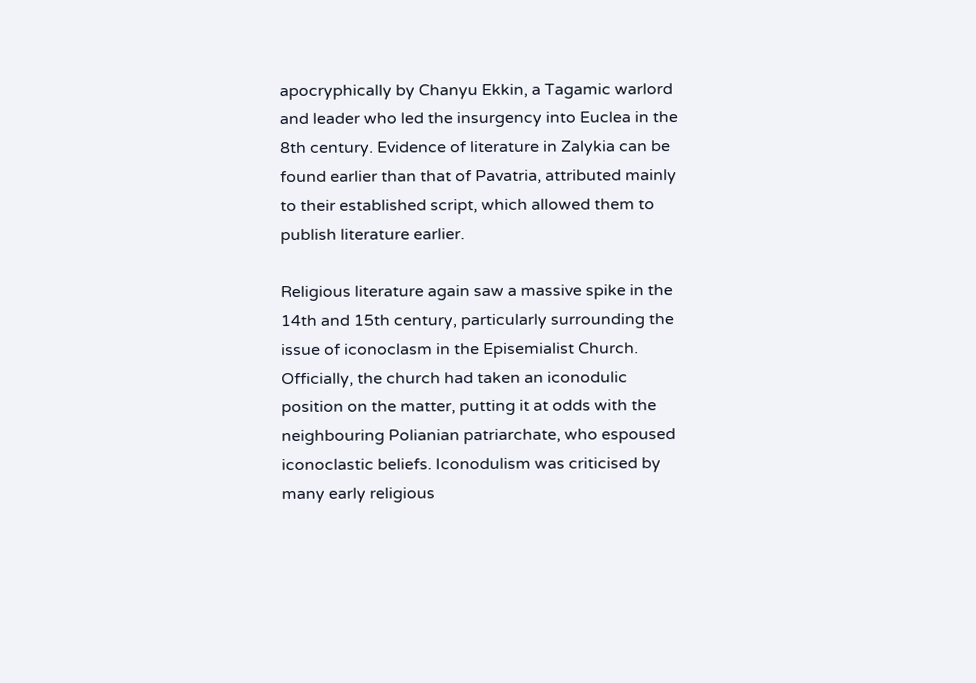apocryphically by Chanyu Ekkin, a Tagamic warlord and leader who led the insurgency into Euclea in the 8th century. Evidence of literature in Zalykia can be found earlier than that of Pavatria, attributed mainly to their established script, which allowed them to publish literature earlier.

Religious literature again saw a massive spike in the 14th and 15th century, particularly surrounding the issue of iconoclasm in the Episemialist Church. Officially, the church had taken an iconodulic position on the matter, putting it at odds with the neighbouring Polianian patriarchate, who espoused iconoclastic beliefs. Iconodulism was criticised by many early religious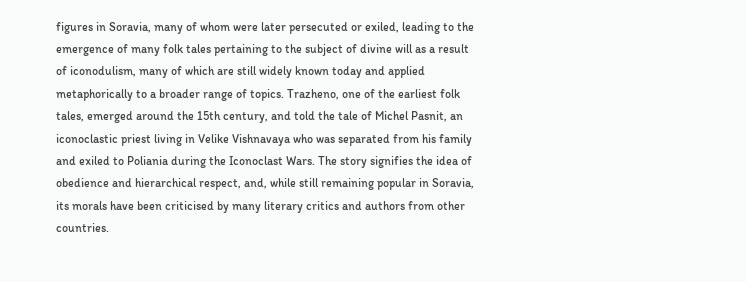figures in Soravia, many of whom were later persecuted or exiled, leading to the emergence of many folk tales pertaining to the subject of divine will as a result of iconodulism, many of which are still widely known today and applied metaphorically to a broader range of topics. Trazheno, one of the earliest folk tales, emerged around the 15th century, and told the tale of Michel Pasnit, an iconoclastic priest living in Velike Vishnavaya who was separated from his family and exiled to Poliania during the Iconoclast Wars. The story signifies the idea of obedience and hierarchical respect, and, while still remaining popular in Soravia, its morals have been criticised by many literary critics and authors from other countries.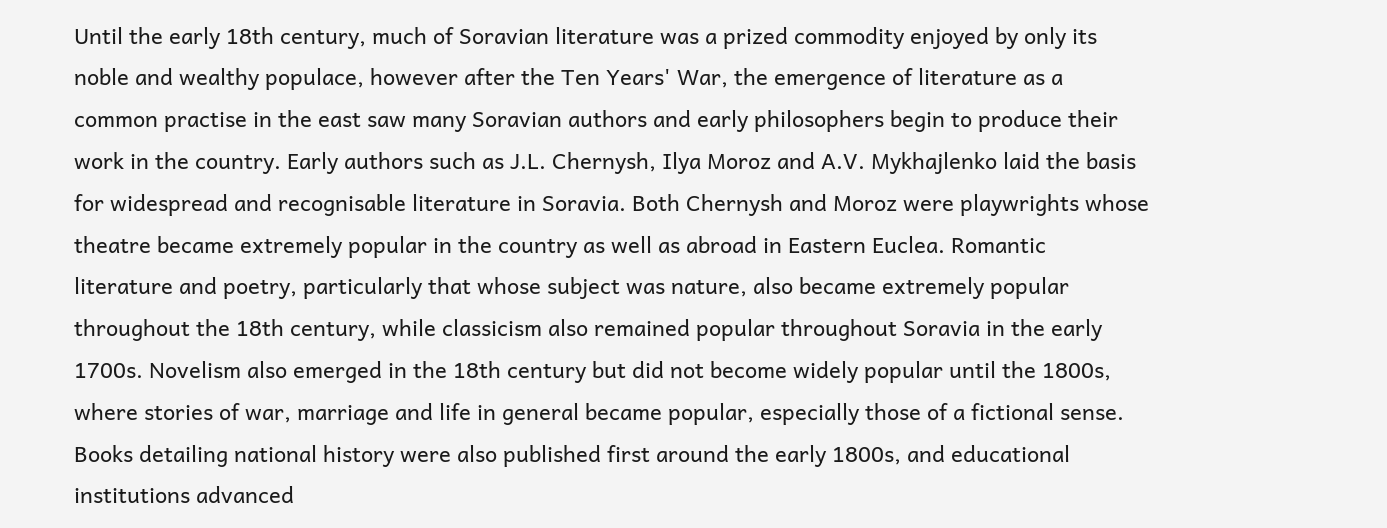Until the early 18th century, much of Soravian literature was a prized commodity enjoyed by only its noble and wealthy populace, however after the Ten Years' War, the emergence of literature as a common practise in the east saw many Soravian authors and early philosophers begin to produce their work in the country. Early authors such as J.L. Chernysh, Ilya Moroz and A.V. Mykhajlenko laid the basis for widespread and recognisable literature in Soravia. Both Chernysh and Moroz were playwrights whose theatre became extremely popular in the country as well as abroad in Eastern Euclea. Romantic literature and poetry, particularly that whose subject was nature, also became extremely popular throughout the 18th century, while classicism also remained popular throughout Soravia in the early 1700s. Novelism also emerged in the 18th century but did not become widely popular until the 1800s, where stories of war, marriage and life in general became popular, especially those of a fictional sense. Books detailing national history were also published first around the early 1800s, and educational institutions advanced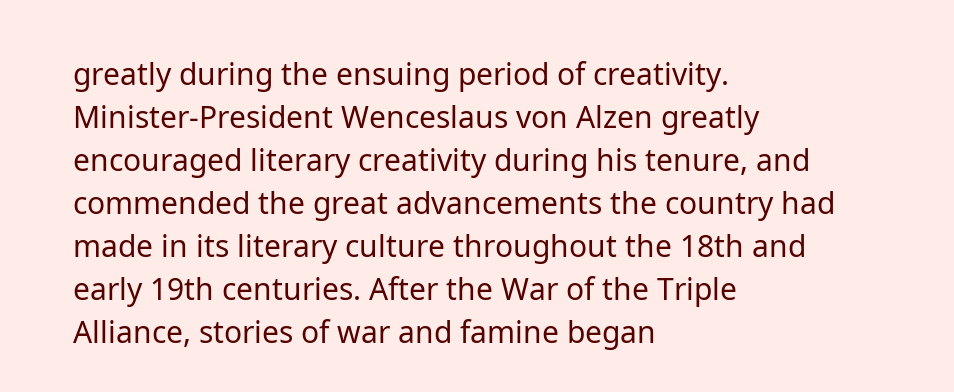greatly during the ensuing period of creativity. Minister-President Wenceslaus von Alzen greatly encouraged literary creativity during his tenure, and commended the great advancements the country had made in its literary culture throughout the 18th and early 19th centuries. After the War of the Triple Alliance, stories of war and famine began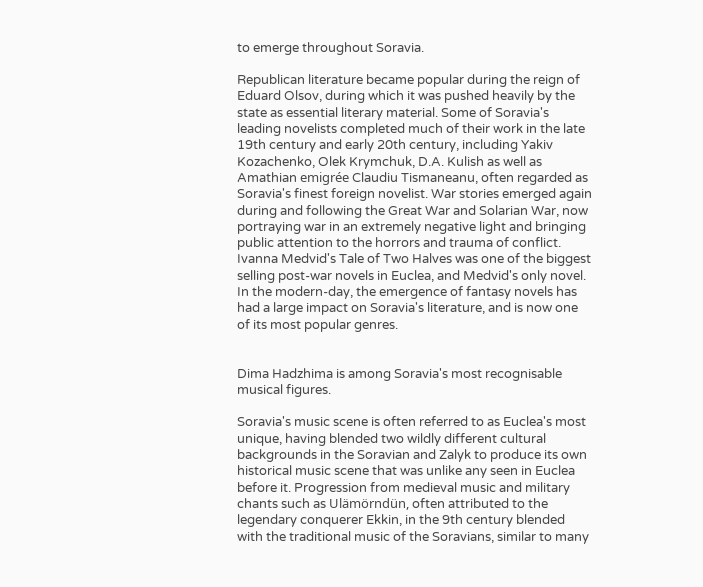to emerge throughout Soravia.

Republican literature became popular during the reign of Eduard Olsov, during which it was pushed heavily by the state as essential literary material. Some of Soravia's leading novelists completed much of their work in the late 19th century and early 20th century, including Yakiv Kozachenko, Olek Krymchuk, D.A. Kulish as well as Amathian emigrée Claudiu Tismaneanu, often regarded as Soravia's finest foreign novelist. War stories emerged again during and following the Great War and Solarian War, now portraying war in an extremely negative light and bringing public attention to the horrors and trauma of conflict. Ivanna Medvid's Tale of Two Halves was one of the biggest selling post-war novels in Euclea, and Medvid's only novel. In the modern-day, the emergence of fantasy novels has had a large impact on Soravia's literature, and is now one of its most popular genres.


Dima Hadzhima is among Soravia's most recognisable musical figures.

Soravia's music scene is often referred to as Euclea's most unique, having blended two wildly different cultural backgrounds in the Soravian and Zalyk to produce its own historical music scene that was unlike any seen in Euclea before it. Progression from medieval music and military chants such as Ulämörndün, often attributed to the legendary conquerer Ekkin, in the 9th century blended with the traditional music of the Soravians, similar to many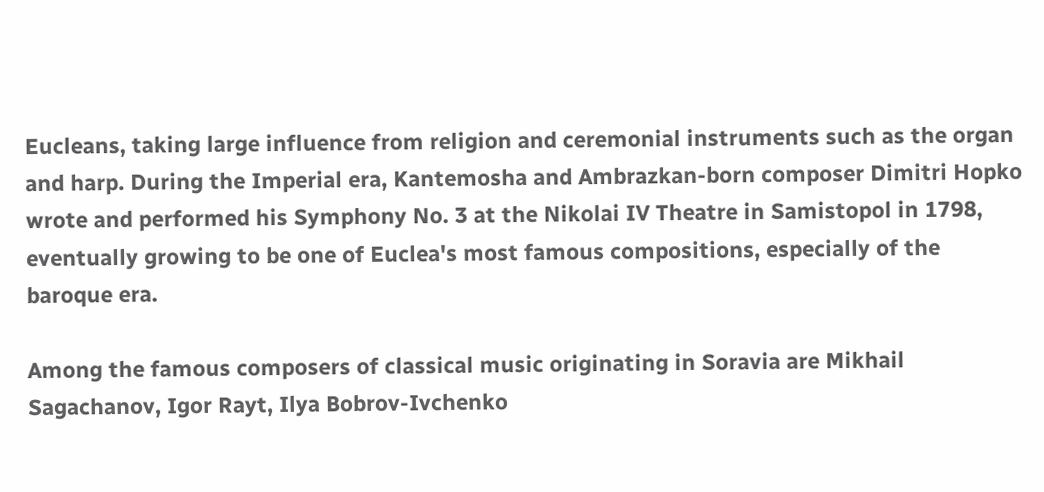Eucleans, taking large influence from religion and ceremonial instruments such as the organ and harp. During the Imperial era, Kantemosha and Ambrazkan-born composer Dimitri Hopko wrote and performed his Symphony No. 3 at the Nikolai IV Theatre in Samistopol in 1798, eventually growing to be one of Euclea's most famous compositions, especially of the baroque era.

Among the famous composers of classical music originating in Soravia are Mikhail Sagachanov, Igor Rayt, Ilya Bobrov-Ivchenko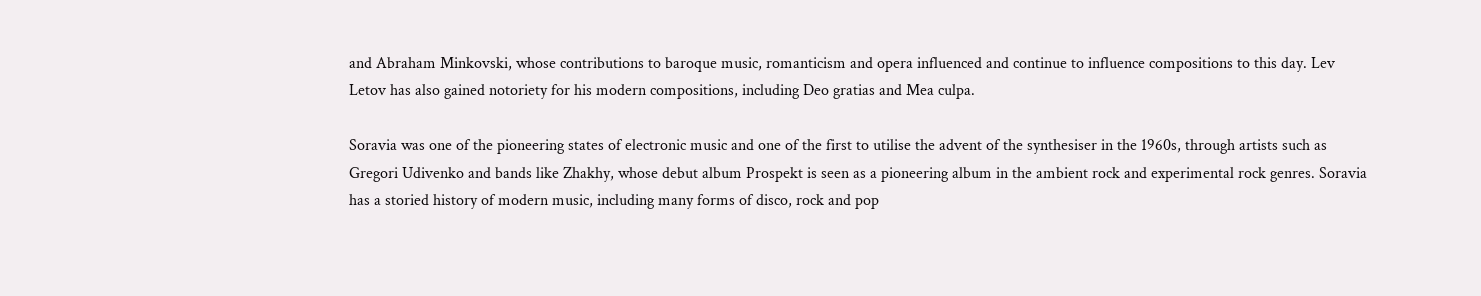and Abraham Minkovski, whose contributions to baroque music, romanticism and opera influenced and continue to influence compositions to this day. Lev Letov has also gained notoriety for his modern compositions, including Deo gratias and Mea culpa.

Soravia was one of the pioneering states of electronic music and one of the first to utilise the advent of the synthesiser in the 1960s, through artists such as Gregori Udivenko and bands like Zhakhy, whose debut album Prospekt is seen as a pioneering album in the ambient rock and experimental rock genres. Soravia has a storied history of modern music, including many forms of disco, rock and pop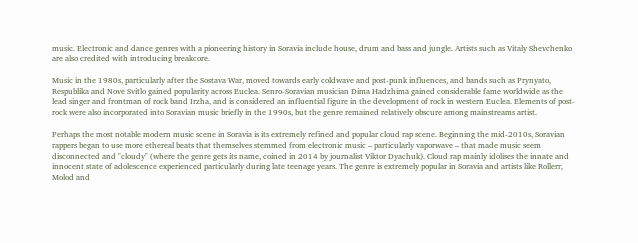music. Electronic and dance genres with a pioneering history in Soravia include house, drum and bass and jungle. Artists such as Vitaly Shevchenko are also credited with introducing breakcore.

Music in the 1980s, particularly after the Sostava War, moved towards early coldwave and post-punk influences, and bands such as Prynyato, Respublika and Nove Svitlo gained popularity across Euclea. Senro-Soravian musician Dima Hadzhima gained considerable fame worldwide as the lead singer and frontman of rock band Irzha, and is considered an influential figure in the development of rock in western Euclea. Elements of post-rock were also incorporated into Soravian music briefly in the 1990s, but the genre remained relatively obscure among mainstreams artist.

Perhaps the most notable modern music scene in Soravia is its extremely refined and popular cloud rap scene. Beginning the mid-2010s, Soravian rappers began to use more ethereal beats that themselves stemmed from electronic music – particularly vaporwave – that made music seem disconnected and "cloudy" (where the genre gets its name, coined in 2014 by journalist Viktor Dyachuk). Cloud rap mainly idolises the innate and innocent state of adolescence experienced particularly during late teenage years. The genre is extremely popular in Soravia and artists like Rollerr, Molod and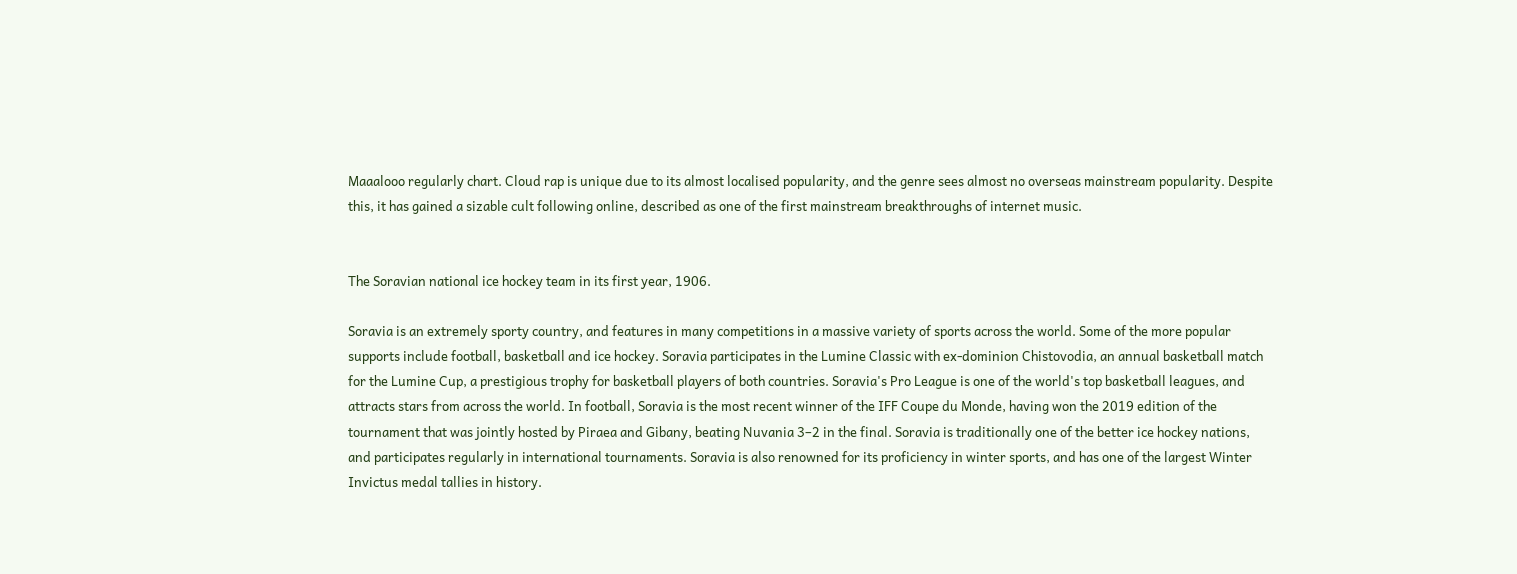Maaalooo regularly chart. Cloud rap is unique due to its almost localised popularity, and the genre sees almost no overseas mainstream popularity. Despite this, it has gained a sizable cult following online, described as one of the first mainstream breakthroughs of internet music.


The Soravian national ice hockey team in its first year, 1906.

Soravia is an extremely sporty country, and features in many competitions in a massive variety of sports across the world. Some of the more popular supports include football, basketball and ice hockey. Soravia participates in the Lumine Classic with ex-dominion Chistovodia, an annual basketball match for the Lumine Cup, a prestigious trophy for basketball players of both countries. Soravia's Pro League is one of the world's top basketball leagues, and attracts stars from across the world. In football, Soravia is the most recent winner of the IFF Coupe du Monde, having won the 2019 edition of the tournament that was jointly hosted by Piraea and Gibany, beating Nuvania 3–2 in the final. Soravia is traditionally one of the better ice hockey nations, and participates regularly in international tournaments. Soravia is also renowned for its proficiency in winter sports, and has one of the largest Winter Invictus medal tallies in history.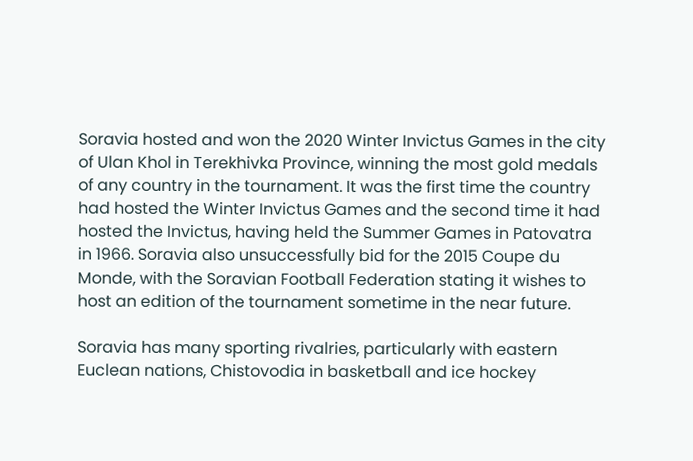Soravia hosted and won the 2020 Winter Invictus Games in the city of Ulan Khol in Terekhivka Province, winning the most gold medals of any country in the tournament. It was the first time the country had hosted the Winter Invictus Games and the second time it had hosted the Invictus, having held the Summer Games in Patovatra in 1966. Soravia also unsuccessfully bid for the 2015 Coupe du Monde, with the Soravian Football Federation stating it wishes to host an edition of the tournament sometime in the near future.

Soravia has many sporting rivalries, particularly with eastern Euclean nations, Chistovodia in basketball and ice hockey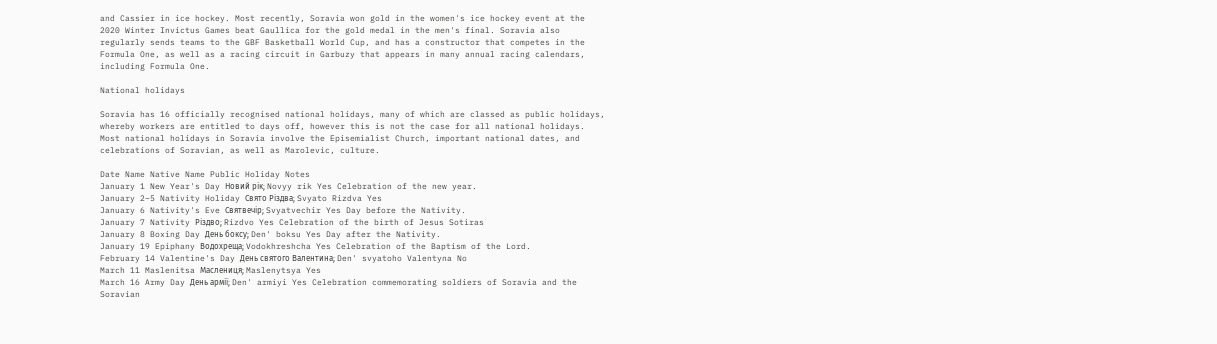and Cassier in ice hockey. Most recently, Soravia won gold in the women's ice hockey event at the 2020 Winter Invictus Games beat Gaullica for the gold medal in the men's final. Soravia also regularly sends teams to the GBF Basketball World Cup, and has a constructor that competes in the Formula One, as well as a racing circuit in Garbuzy that appears in many annual racing calendars, including Formula One.

National holidays

Soravia has 16 officially recognised national holidays, many of which are classed as public holidays, whereby workers are entitled to days off, however this is not the case for all national holidays. Most national holidays in Soravia involve the Episemialist Church, important national dates, and celebrations of Soravian, as well as Marolevic, culture.

Date Name Native Name Public Holiday Notes
January 1 New Year's Day Новий рік; Novyy rik Yes Celebration of the new year.
January 2–5 Nativity Holiday Свято Різдва; Svyato Rizdva Yes
January 6 Nativity's Eve Святвечір; Svyatvechir Yes Day before the Nativity.
January 7 Nativity Різдво; Rizdvo Yes Celebration of the birth of Jesus Sotiras
January 8 Boxing Day День боксу; Den' boksu Yes Day after the Nativity.
January 19 Epiphany Водохреща; Vodokhreshcha Yes Celebration of the Baptism of the Lord.
February 14 Valentine's Day День святого Валентина; Den' svyatoho Valentyna No
March 11 Maslenitsa Маслениця; Maslenytsya Yes
March 16 Army Day День армії; Den' armiyi Yes Celebration commemorating soldiers of Soravia and the Soravian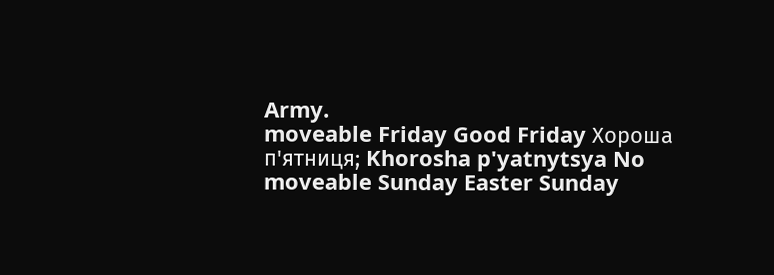Army.
moveable Friday Good Friday Хороша п'ятниця; Khorosha p'yatnytsya No
moveable Sunday Easter Sunday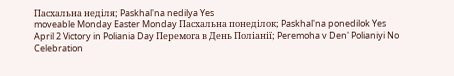Пасхальна неділя; Paskhal'na nedilya Yes
moveable Monday Easter Monday Пасхальна понеділок; Paskhal'na ponedilok Yes
April 2 Victory in Poliania Day Перемога в День Поліанії; Peremoha v Den' Polianiyi No Celebration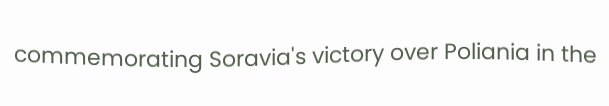commemorating Soravia's victory over Poliania in the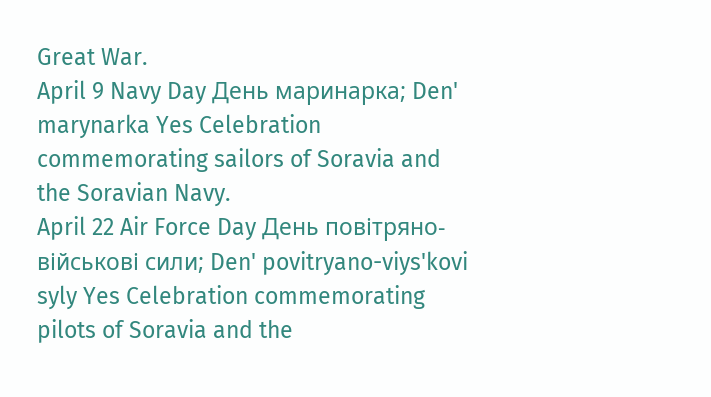Great War.
April 9 Navy Day День маринарка; Den' marynarka Yes Celebration commemorating sailors of Soravia and the Soravian Navy.
April 22 Air Force Day День повітряно-військові сили; Den' povitryano-viys'kovi syly Yes Celebration commemorating pilots of Soravia and the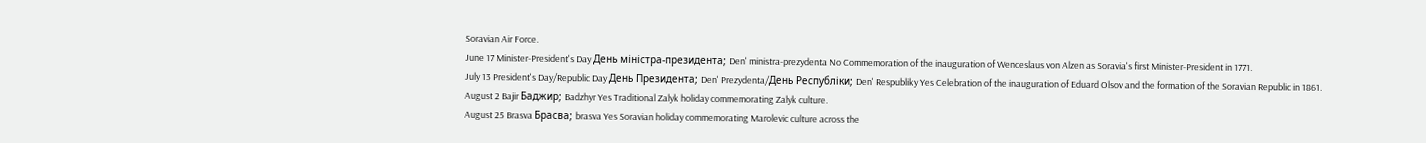Soravian Air Force.
June 17 Minister-President's Day День міністра-президента; Den' ministra-prezydenta No Commemoration of the inauguration of Wenceslaus von Alzen as Soravia's first Minister-President in 1771.
July 13 President's Day/Republic Day День Президента; Den' Prezydenta/День Республіки; Den' Respubliky Yes Celebration of the inauguration of Eduard Olsov and the formation of the Soravian Republic in 1861.
August 2 Bajir Баджир; Badzhyr Yes Traditional Zalyk holiday commemorating Zalyk culture.
August 25 Brasva Брасва; brasva Yes Soravian holiday commemorating Marolevic culture across the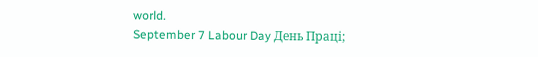world.
September 7 Labour Day День Праці;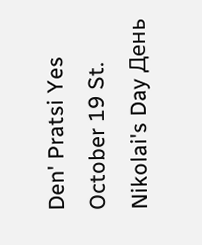Den' Pratsi Yes
October 19 St. Nikolai's Day День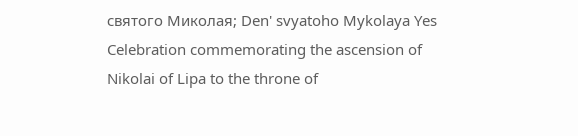святого Миколая; Den' svyatoho Mykolaya Yes Celebration commemorating the ascension of Nikolai of Lipa to the throne of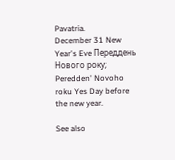Pavatria.
December 31 New Year's Eve Переддень Нового року; Peredden' Novoho roku Yes Day before the new year.

See also